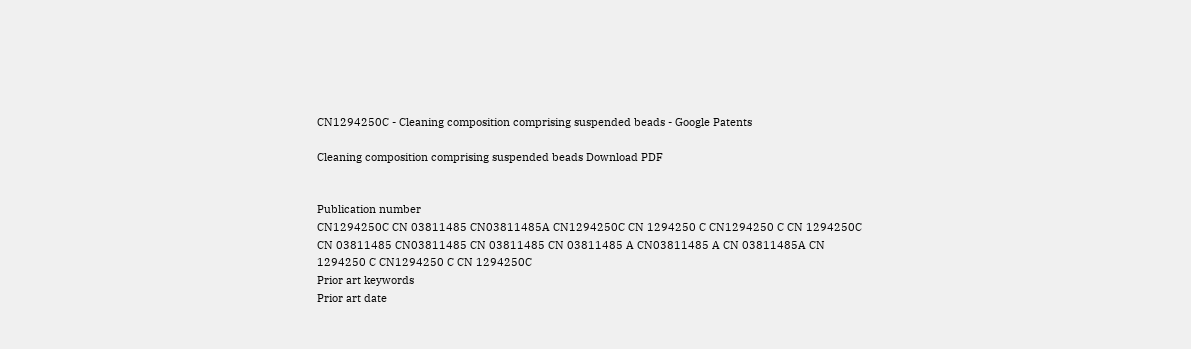CN1294250C - Cleaning composition comprising suspended beads - Google Patents

Cleaning composition comprising suspended beads Download PDF


Publication number
CN1294250C CN 03811485 CN03811485A CN1294250C CN 1294250 C CN1294250 C CN 1294250C CN 03811485 CN03811485 CN 03811485 CN 03811485 A CN03811485 A CN 03811485A CN 1294250 C CN1294250 C CN 1294250C
Prior art keywords
Prior art date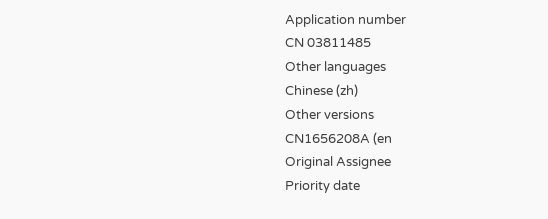Application number
CN 03811485
Other languages
Chinese (zh)
Other versions
CN1656208A (en
Original Assignee
Priority date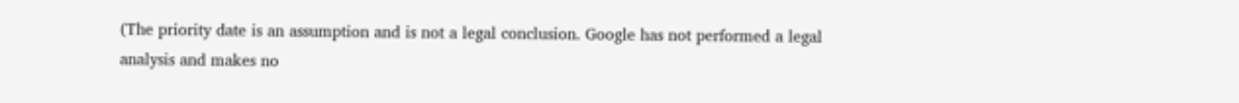(The priority date is an assumption and is not a legal conclusion. Google has not performed a legal analysis and makes no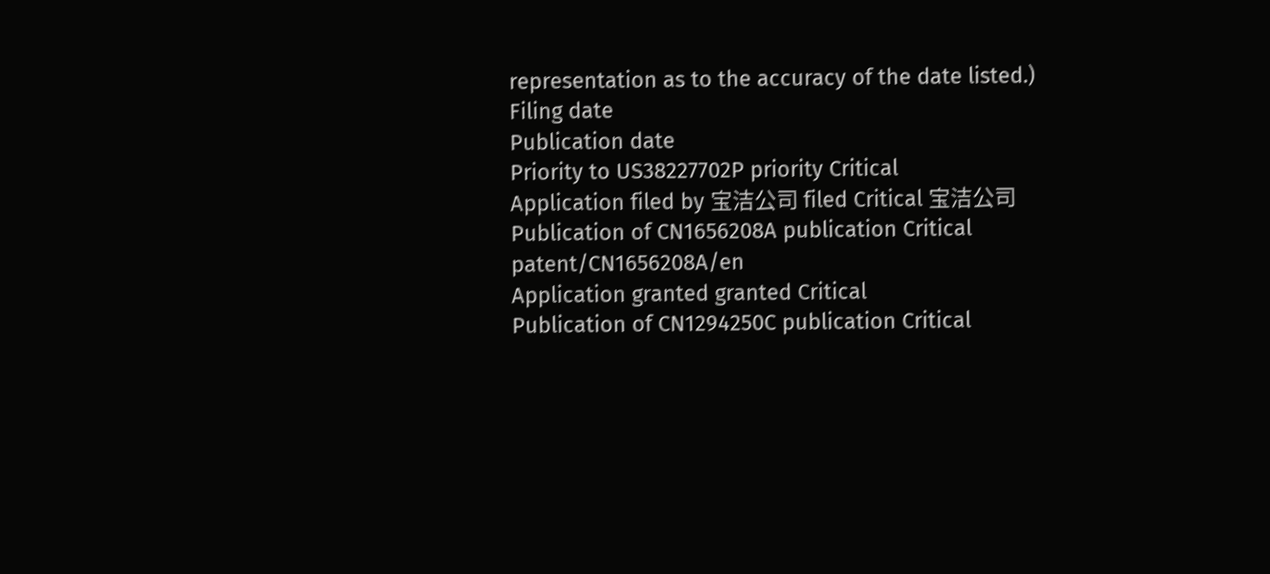representation as to the accuracy of the date listed.)
Filing date
Publication date
Priority to US38227702P priority Critical
Application filed by 宝洁公司 filed Critical 宝洁公司
Publication of CN1656208A publication Critical patent/CN1656208A/en
Application granted granted Critical
Publication of CN1294250C publication Critical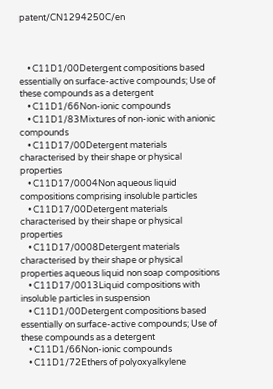patent/CN1294250C/en



    • C11D1/00Detergent compositions based essentially on surface-active compounds; Use of these compounds as a detergent
    • C11D1/66Non-ionic compounds
    • C11D1/83Mixtures of non-ionic with anionic compounds
    • C11D17/00Detergent materials characterised by their shape or physical properties
    • C11D17/0004Non aqueous liquid compositions comprising insoluble particles
    • C11D17/00Detergent materials characterised by their shape or physical properties
    • C11D17/0008Detergent materials characterised by their shape or physical properties aqueous liquid non soap compositions
    • C11D17/0013Liquid compositions with insoluble particles in suspension
    • C11D1/00Detergent compositions based essentially on surface-active compounds; Use of these compounds as a detergent
    • C11D1/66Non-ionic compounds
    • C11D1/72Ethers of polyoxyalkylene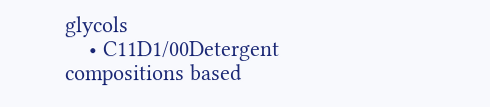glycols
    • C11D1/00Detergent compositions based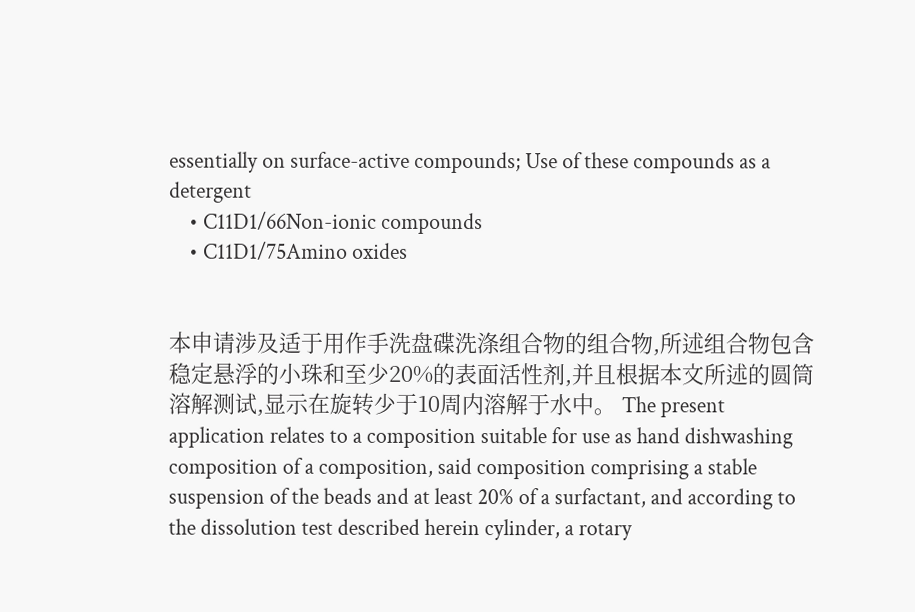essentially on surface-active compounds; Use of these compounds as a detergent
    • C11D1/66Non-ionic compounds
    • C11D1/75Amino oxides


本申请涉及适于用作手洗盘碟洗涤组合物的组合物,所述组合物包含稳定悬浮的小珠和至少20%的表面活性剂,并且根据本文所述的圆筒溶解测试,显示在旋转少于10周内溶解于水中。 The present application relates to a composition suitable for use as hand dishwashing composition of a composition, said composition comprising a stable suspension of the beads and at least 20% of a surfactant, and according to the dissolution test described herein cylinder, a rotary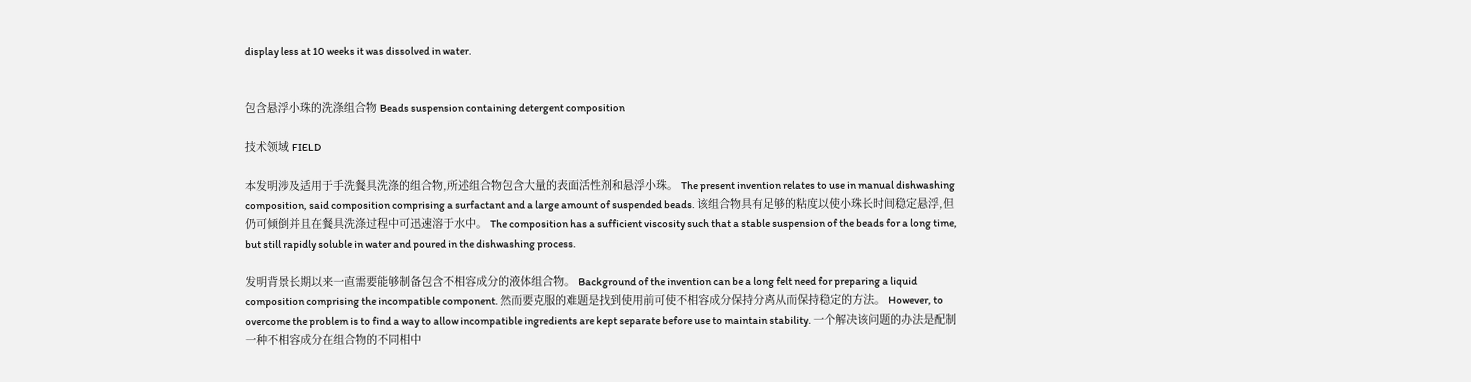display less at 10 weeks it was dissolved in water.


包含悬浮小珠的洗涤组合物 Beads suspension containing detergent composition

技术领域 FIELD

本发明涉及适用于手洗餐具洗涤的组合物,所述组合物包含大量的表面活性剂和悬浮小珠。 The present invention relates to use in manual dishwashing composition, said composition comprising a surfactant and a large amount of suspended beads. 该组合物具有足够的粘度以使小珠长时间稳定悬浮,但仍可倾倒并且在餐具洗涤过程中可迅速溶于水中。 The composition has a sufficient viscosity such that a stable suspension of the beads for a long time, but still rapidly soluble in water and poured in the dishwashing process.

发明背景长期以来一直需要能够制备包含不相容成分的液体组合物。 Background of the invention can be a long felt need for preparing a liquid composition comprising the incompatible component. 然而要克服的难题是找到使用前可使不相容成分保持分离从而保持稳定的方法。 However, to overcome the problem is to find a way to allow incompatible ingredients are kept separate before use to maintain stability. 一个解决该问题的办法是配制一种不相容成分在组合物的不同相中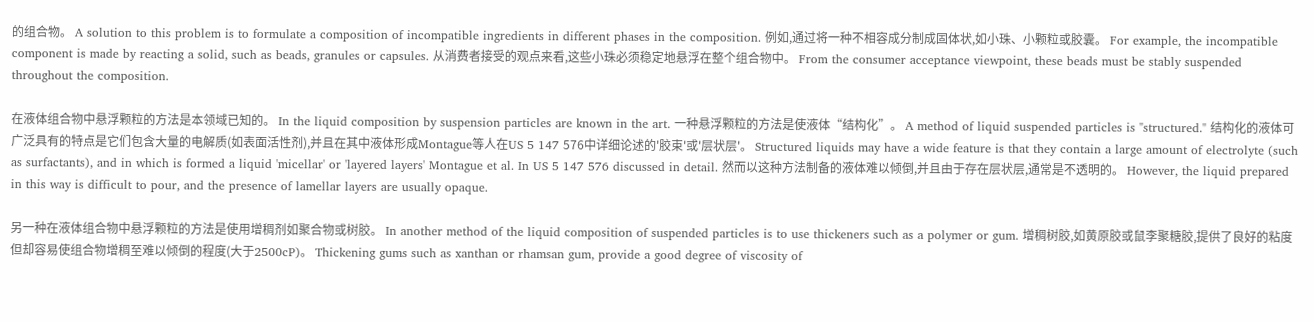的组合物。 A solution to this problem is to formulate a composition of incompatible ingredients in different phases in the composition. 例如,通过将一种不相容成分制成固体状,如小珠、小颗粒或胶囊。 For example, the incompatible component is made by reacting a solid, such as beads, granules or capsules. 从消费者接受的观点来看,这些小珠必须稳定地悬浮在整个组合物中。 From the consumer acceptance viewpoint, these beads must be stably suspended throughout the composition.

在液体组合物中悬浮颗粒的方法是本领域已知的。 In the liquid composition by suspension particles are known in the art. 一种悬浮颗粒的方法是使液体“结构化”。 A method of liquid suspended particles is "structured." 结构化的液体可广泛具有的特点是它们包含大量的电解质(如表面活性剂),并且在其中液体形成Montague等人在US 5 147 576中详细论述的'胶束'或'层状层'。 Structured liquids may have a wide feature is that they contain a large amount of electrolyte (such as surfactants), and in which is formed a liquid 'micellar' or 'layered layers' Montague et al. In US 5 147 576 discussed in detail. 然而以这种方法制备的液体难以倾倒,并且由于存在层状层,通常是不透明的。 However, the liquid prepared in this way is difficult to pour, and the presence of lamellar layers are usually opaque.

另一种在液体组合物中悬浮颗粒的方法是使用增稠剂如聚合物或树胶。 In another method of the liquid composition of suspended particles is to use thickeners such as a polymer or gum. 增稠树胶,如黄原胶或鼠李聚糖胶,提供了良好的粘度但却容易使组合物增稠至难以倾倒的程度(大于2500cP)。 Thickening gums such as xanthan or rhamsan gum, provide a good degree of viscosity of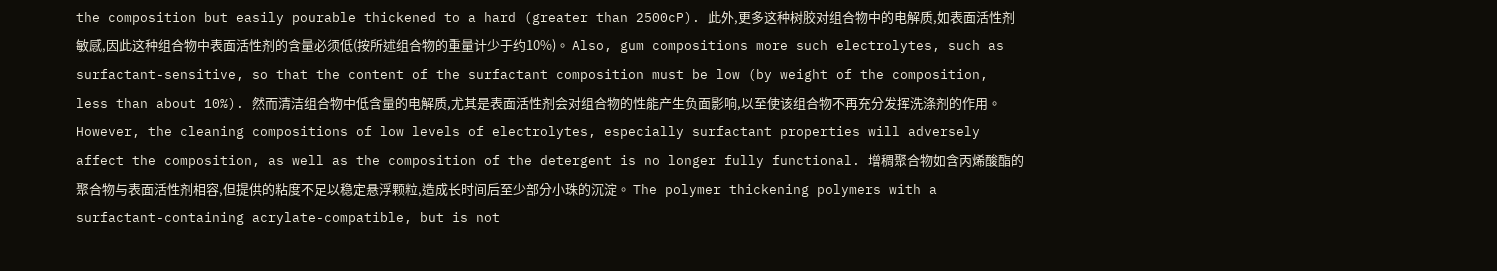the composition but easily pourable thickened to a hard (greater than 2500cP). 此外,更多这种树胶对组合物中的电解质,如表面活性剂敏感,因此这种组合物中表面活性剂的含量必须低(按所述组合物的重量计少于约10%)。 Also, gum compositions more such electrolytes, such as surfactant-sensitive, so that the content of the surfactant composition must be low (by weight of the composition, less than about 10%). 然而清洁组合物中低含量的电解质,尤其是表面活性剂会对组合物的性能产生负面影响,以至使该组合物不再充分发挥洗涤剂的作用。 However, the cleaning compositions of low levels of electrolytes, especially surfactant properties will adversely affect the composition, as well as the composition of the detergent is no longer fully functional. 增稠聚合物如含丙烯酸酯的聚合物与表面活性剂相容,但提供的粘度不足以稳定悬浮颗粒,造成长时间后至少部分小珠的沉淀。 The polymer thickening polymers with a surfactant-containing acrylate-compatible, but is not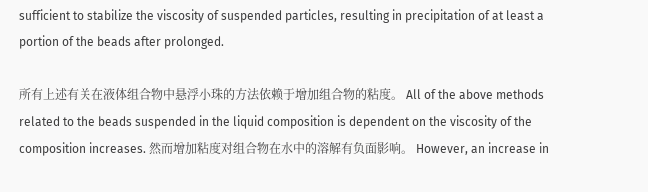sufficient to stabilize the viscosity of suspended particles, resulting in precipitation of at least a portion of the beads after prolonged.

所有上述有关在液体组合物中悬浮小珠的方法依赖于增加组合物的粘度。 All of the above methods related to the beads suspended in the liquid composition is dependent on the viscosity of the composition increases. 然而增加粘度对组合物在水中的溶解有负面影响。 However, an increase in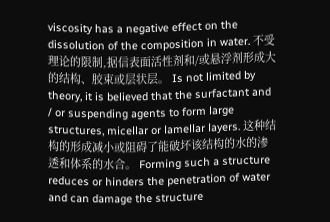viscosity has a negative effect on the dissolution of the composition in water. 不受理论的限制,据信表面活性剂和/或悬浮剂形成大的结构、胶束或层状层。 Is not limited by theory, it is believed that the surfactant and / or suspending agents to form large structures, micellar or lamellar layers. 这种结构的形成减小或阻碍了能破坏该结构的水的渗透和体系的水合。 Forming such a structure reduces or hinders the penetration of water and can damage the structure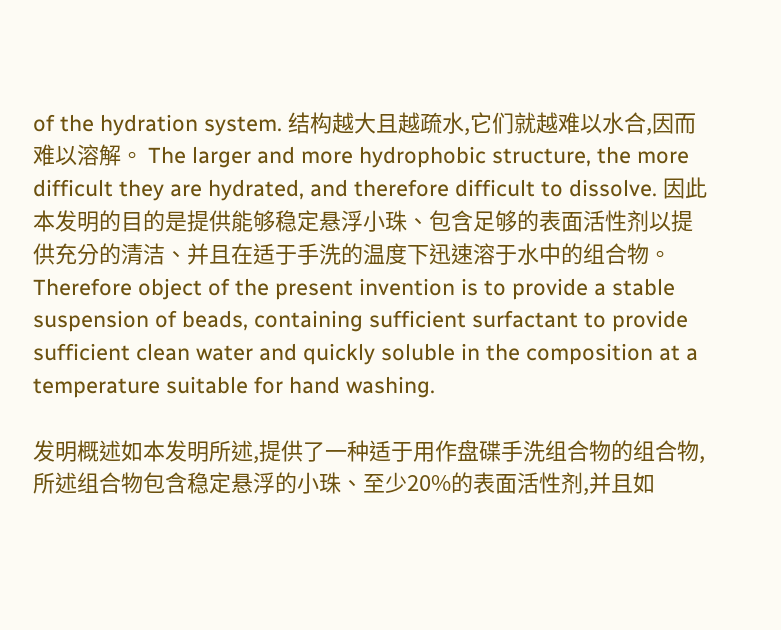of the hydration system. 结构越大且越疏水,它们就越难以水合,因而难以溶解。 The larger and more hydrophobic structure, the more difficult they are hydrated, and therefore difficult to dissolve. 因此本发明的目的是提供能够稳定悬浮小珠、包含足够的表面活性剂以提供充分的清洁、并且在适于手洗的温度下迅速溶于水中的组合物。 Therefore object of the present invention is to provide a stable suspension of beads, containing sufficient surfactant to provide sufficient clean water and quickly soluble in the composition at a temperature suitable for hand washing.

发明概述如本发明所述,提供了一种适于用作盘碟手洗组合物的组合物,所述组合物包含稳定悬浮的小珠、至少20%的表面活性剂,并且如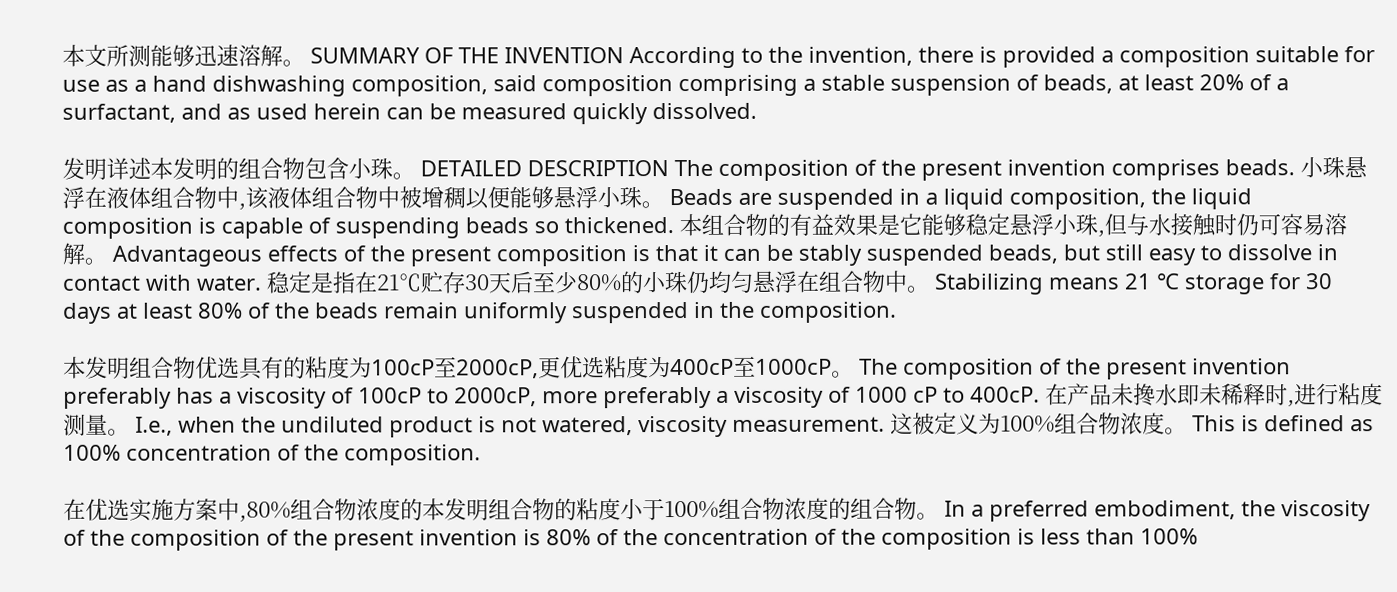本文所测能够迅速溶解。 SUMMARY OF THE INVENTION According to the invention, there is provided a composition suitable for use as a hand dishwashing composition, said composition comprising a stable suspension of beads, at least 20% of a surfactant, and as used herein can be measured quickly dissolved.

发明详述本发明的组合物包含小珠。 DETAILED DESCRIPTION The composition of the present invention comprises beads. 小珠悬浮在液体组合物中,该液体组合物中被增稠以便能够悬浮小珠。 Beads are suspended in a liquid composition, the liquid composition is capable of suspending beads so thickened. 本组合物的有益效果是它能够稳定悬浮小珠,但与水接触时仍可容易溶解。 Advantageous effects of the present composition is that it can be stably suspended beads, but still easy to dissolve in contact with water. 稳定是指在21℃贮存30天后至少80%的小珠仍均匀悬浮在组合物中。 Stabilizing means 21 ℃ storage for 30 days at least 80% of the beads remain uniformly suspended in the composition.

本发明组合物优选具有的粘度为100cP至2000cP,更优选粘度为400cP至1000cP。 The composition of the present invention preferably has a viscosity of 100cP to 2000cP, more preferably a viscosity of 1000 cP to 400cP. 在产品未搀水即未稀释时,进行粘度测量。 I.e., when the undiluted product is not watered, viscosity measurement. 这被定义为100%组合物浓度。 This is defined as 100% concentration of the composition.

在优选实施方案中,80%组合物浓度的本发明组合物的粘度小于100%组合物浓度的组合物。 In a preferred embodiment, the viscosity of the composition of the present invention is 80% of the concentration of the composition is less than 100%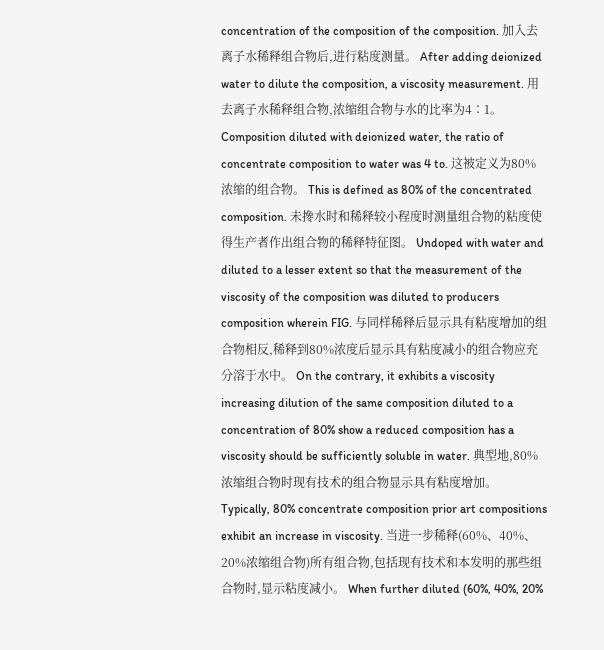concentration of the composition of the composition. 加入去离子水稀释组合物后,进行粘度测量。 After adding deionized water to dilute the composition, a viscosity measurement. 用去离子水稀释组合物,浓缩组合物与水的比率为4∶1。 Composition diluted with deionized water, the ratio of concentrate composition to water was 4 to. 这被定义为80%浓缩的组合物。 This is defined as 80% of the concentrated composition. 未搀水时和稀释较小程度时测量组合物的粘度使得生产者作出组合物的稀释特征图。 Undoped with water and diluted to a lesser extent so that the measurement of the viscosity of the composition was diluted to producers composition wherein FIG. 与同样稀释后显示具有粘度增加的组合物相反,稀释到80%浓度后显示具有粘度减小的组合物应充分溶于水中。 On the contrary, it exhibits a viscosity increasing dilution of the same composition diluted to a concentration of 80% show a reduced composition has a viscosity should be sufficiently soluble in water. 典型地,80%浓缩组合物时现有技术的组合物显示具有粘度增加。 Typically, 80% concentrate composition prior art compositions exhibit an increase in viscosity. 当进一步稀释(60%、40%、20%浓缩组合物)所有组合物,包括现有技术和本发明的那些组合物时,显示粘度减小。 When further diluted (60%, 40%, 20%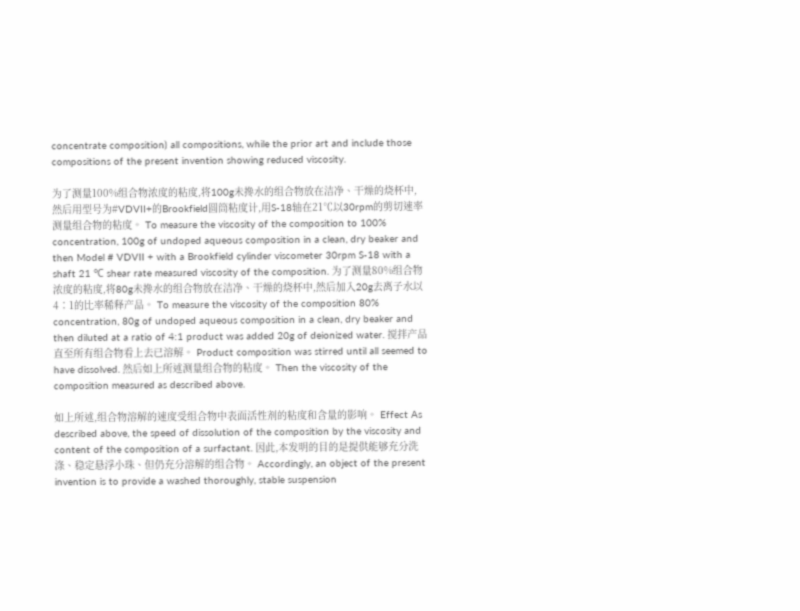concentrate composition) all compositions, while the prior art and include those compositions of the present invention showing reduced viscosity.

为了测量100%组合物浓度的粘度,将100g未搀水的组合物放在洁净、干燥的烧杯中,然后用型号为#VDVII+的Brookfield圆筒粘度计,用S-18轴在21℃以30rpm的剪切速率测量组合物的粘度。 To measure the viscosity of the composition to 100% concentration, 100g of undoped aqueous composition in a clean, dry beaker and then Model # VDVII + with a Brookfield cylinder viscometer 30rpm S-18 with a shaft 21 ℃ shear rate measured viscosity of the composition. 为了测量80%组合物浓度的粘度,将80g未搀水的组合物放在洁净、干燥的烧杯中,然后加入20g去离子水以4∶1的比率稀释产品。 To measure the viscosity of the composition 80% concentration, 80g of undoped aqueous composition in a clean, dry beaker and then diluted at a ratio of 4:1 product was added 20g of deionized water. 搅拌产品直至所有组合物看上去已溶解。 Product composition was stirred until all seemed to have dissolved. 然后如上所述测量组合物的粘度。 Then the viscosity of the composition measured as described above.

如上所述,组合物溶解的速度受组合物中表面活性剂的粘度和含量的影响。 Effect As described above, the speed of dissolution of the composition by the viscosity and content of the composition of a surfactant. 因此,本发明的目的是提供能够充分洗涤、稳定悬浮小珠、但仍充分溶解的组合物。 Accordingly, an object of the present invention is to provide a washed thoroughly, stable suspension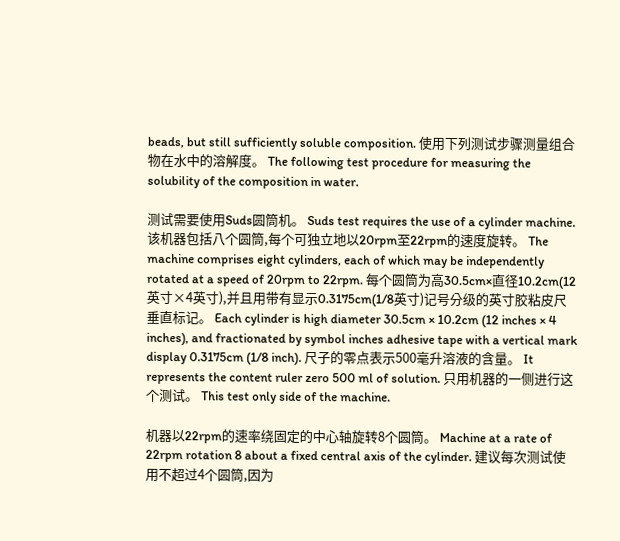beads, but still sufficiently soluble composition. 使用下列测试步骤测量组合物在水中的溶解度。 The following test procedure for measuring the solubility of the composition in water.

测试需要使用Suds圆筒机。 Suds test requires the use of a cylinder machine. 该机器包括八个圆筒,每个可独立地以20rpm至22rpm的速度旋转。 The machine comprises eight cylinders, each of which may be independently rotated at a speed of 20rpm to 22rpm. 每个圆筒为高30.5cm×直径10.2cm(12英寸×4英寸),并且用带有显示0.3175cm(1/8英寸)记号分级的英寸胶粘皮尺垂直标记。 Each cylinder is high diameter 30.5cm × 10.2cm (12 inches × 4 inches), and fractionated by symbol inches adhesive tape with a vertical mark display 0.3175cm (1/8 inch). 尺子的零点表示500毫升溶液的含量。 It represents the content ruler zero 500 ml of solution. 只用机器的一侧进行这个测试。 This test only side of the machine.

机器以22rpm的速率绕固定的中心轴旋转8个圆筒。 Machine at a rate of 22rpm rotation 8 about a fixed central axis of the cylinder. 建议每次测试使用不超过4个圆筒,因为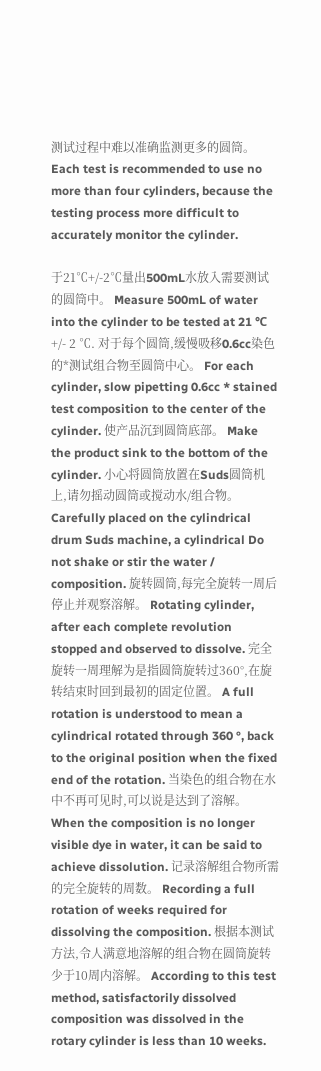测试过程中难以准确监测更多的圆筒。 Each test is recommended to use no more than four cylinders, because the testing process more difficult to accurately monitor the cylinder.

于21℃+/-2℃量出500mL水放入需要测试的圆筒中。 Measure 500mL of water into the cylinder to be tested at 21 ℃ +/- 2 ℃. 对于每个圆筒,缓慢吸移0.6cc染色的*测试组合物至圆筒中心。 For each cylinder, slow pipetting 0.6cc * stained test composition to the center of the cylinder. 使产品沉到圆筒底部。 Make the product sink to the bottom of the cylinder. 小心将圆筒放置在Suds圆筒机上,请勿摇动圆筒或搅动水/组合物。 Carefully placed on the cylindrical drum Suds machine, a cylindrical Do not shake or stir the water / composition. 旋转圆筒,每完全旋转一周后停止并观察溶解。 Rotating cylinder, after each complete revolution stopped and observed to dissolve. 完全旋转一周理解为是指圆筒旋转过360°,在旋转结束时回到最初的固定位置。 A full rotation is understood to mean a cylindrical rotated through 360 °, back to the original position when the fixed end of the rotation. 当染色的组合物在水中不再可见时,可以说是达到了溶解。 When the composition is no longer visible dye in water, it can be said to achieve dissolution. 记录溶解组合物所需的完全旋转的周数。 Recording a full rotation of weeks required for dissolving the composition. 根据本测试方法,令人满意地溶解的组合物在圆筒旋转少于10周内溶解。 According to this test method, satisfactorily dissolved composition was dissolved in the rotary cylinder is less than 10 weeks.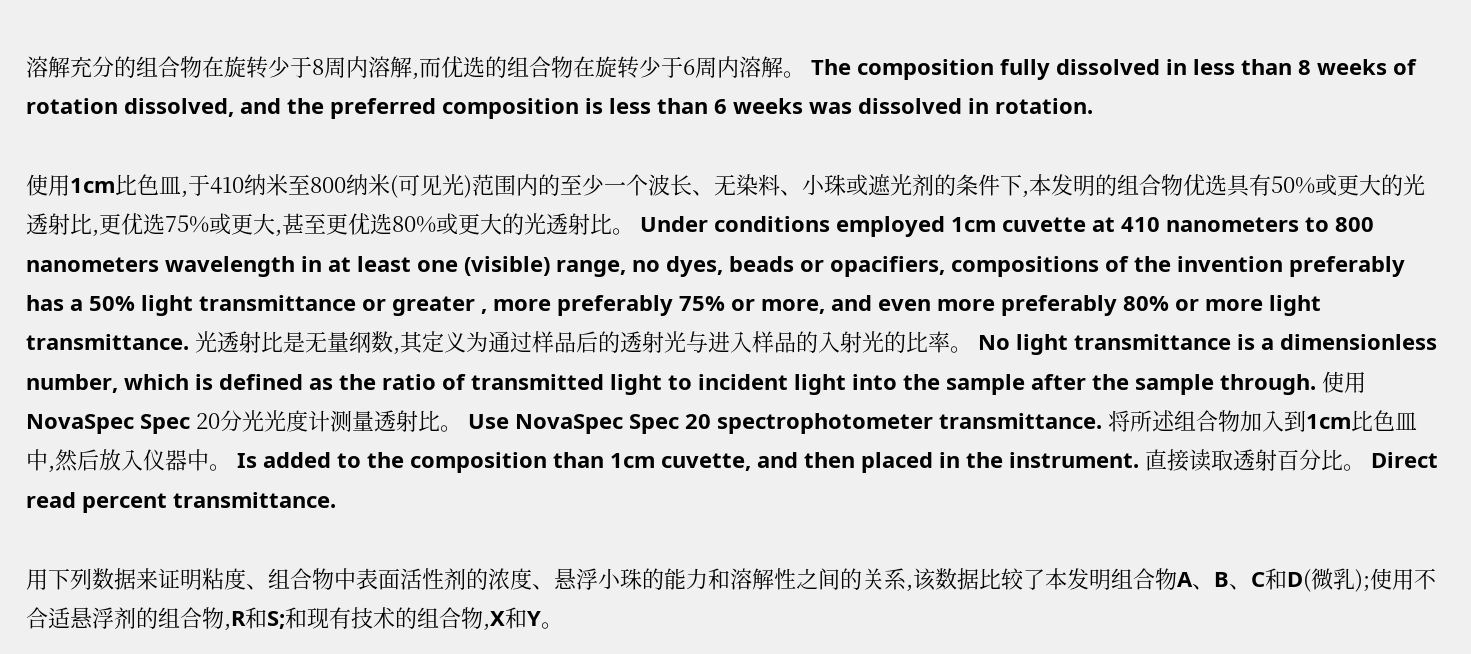溶解充分的组合物在旋转少于8周内溶解,而优选的组合物在旋转少于6周内溶解。 The composition fully dissolved in less than 8 weeks of rotation dissolved, and the preferred composition is less than 6 weeks was dissolved in rotation.

使用1cm比色皿,于410纳米至800纳米(可见光)范围内的至少一个波长、无染料、小珠或遮光剂的条件下,本发明的组合物优选具有50%或更大的光透射比,更优选75%或更大,甚至更优选80%或更大的光透射比。 Under conditions employed 1cm cuvette at 410 nanometers to 800 nanometers wavelength in at least one (visible) range, no dyes, beads or opacifiers, compositions of the invention preferably has a 50% light transmittance or greater , more preferably 75% or more, and even more preferably 80% or more light transmittance. 光透射比是无量纲数,其定义为通过样品后的透射光与进入样品的入射光的比率。 No light transmittance is a dimensionless number, which is defined as the ratio of transmitted light to incident light into the sample after the sample through. 使用NovaSpec Spec 20分光光度计测量透射比。 Use NovaSpec Spec 20 spectrophotometer transmittance. 将所述组合物加入到1cm比色皿中,然后放入仪器中。 Is added to the composition than 1cm cuvette, and then placed in the instrument. 直接读取透射百分比。 Direct read percent transmittance.

用下列数据来证明粘度、组合物中表面活性剂的浓度、悬浮小珠的能力和溶解性之间的关系,该数据比较了本发明组合物A、B、C和D(微乳);使用不合适悬浮剂的组合物,R和S;和现有技术的组合物,X和Y。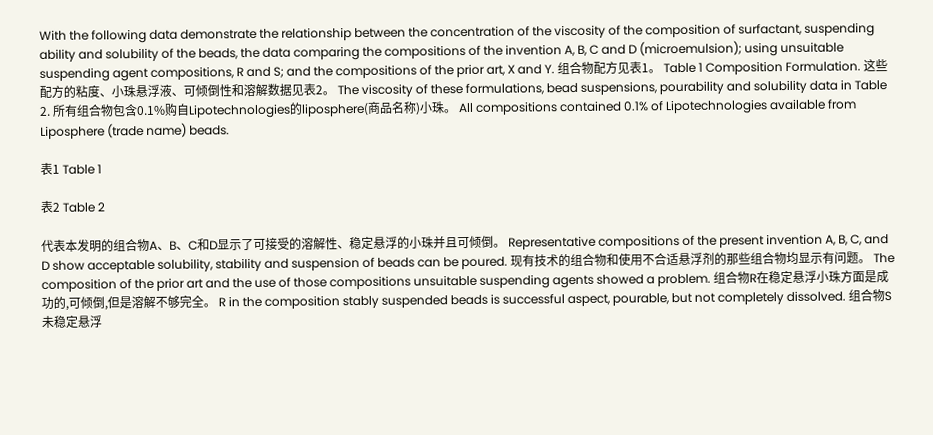With the following data demonstrate the relationship between the concentration of the viscosity of the composition of surfactant, suspending ability and solubility of the beads, the data comparing the compositions of the invention A, B, C and D (microemulsion); using unsuitable suspending agent compositions, R and S; and the compositions of the prior art, X and Y. 组合物配方见表1。 Table 1 Composition Formulation. 这些配方的粘度、小珠悬浮液、可倾倒性和溶解数据见表2。 The viscosity of these formulations, bead suspensions, pourability and solubility data in Table 2. 所有组合物包含0.1%购自Lipotechnologies的liposphere(商品名称)小珠。 All compositions contained 0.1% of Lipotechnologies available from Liposphere (trade name) beads.

表1 Table 1

表2 Table 2

代表本发明的组合物A、B、C和D显示了可接受的溶解性、稳定悬浮的小珠并且可倾倒。 Representative compositions of the present invention A, B, C, and D show acceptable solubility, stability and suspension of beads can be poured. 现有技术的组合物和使用不合适悬浮剂的那些组合物均显示有问题。 The composition of the prior art and the use of those compositions unsuitable suspending agents showed a problem. 组合物R在稳定悬浮小珠方面是成功的,可倾倒,但是溶解不够完全。 R in the composition stably suspended beads is successful aspect, pourable, but not completely dissolved. 组合物S未稳定悬浮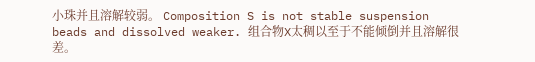小珠并且溶解较弱。 Composition S is not stable suspension beads and dissolved weaker. 组合物X太稠以至于不能倾倒并且溶解很差。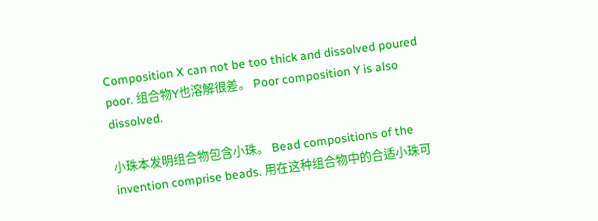Composition X can not be too thick and dissolved poured poor. 组合物Y也溶解很差。 Poor composition Y is also dissolved.

小珠本发明组合物包含小珠。 Bead compositions of the invention comprise beads. 用在这种组合物中的合适小珠可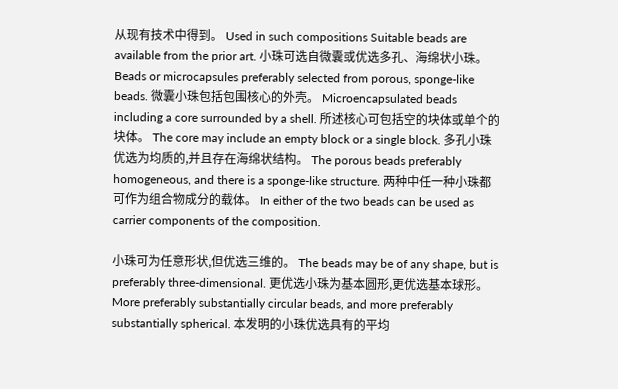从现有技术中得到。 Used in such compositions Suitable beads are available from the prior art. 小珠可选自微囊或优选多孔、海绵状小珠。 Beads or microcapsules preferably selected from porous, sponge-like beads. 微囊小珠包括包围核心的外壳。 Microencapsulated beads including a core surrounded by a shell. 所述核心可包括空的块体或单个的块体。 The core may include an empty block or a single block. 多孔小珠优选为均质的,并且存在海绵状结构。 The porous beads preferably homogeneous, and there is a sponge-like structure. 两种中任一种小珠都可作为组合物成分的载体。 In either of the two beads can be used as carrier components of the composition.

小珠可为任意形状,但优选三维的。 The beads may be of any shape, but is preferably three-dimensional. 更优选小珠为基本圆形,更优选基本球形。 More preferably substantially circular beads, and more preferably substantially spherical. 本发明的小珠优选具有的平均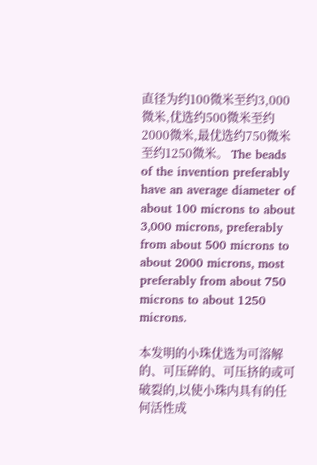直径为约100微米至约3,000微米,优选约500微米至约2000微米,最优选约750微米至约1250微米。 The beads of the invention preferably have an average diameter of about 100 microns to about 3,000 microns, preferably from about 500 microns to about 2000 microns, most preferably from about 750 microns to about 1250 microns.

本发明的小珠优选为可溶解的、可压碎的、可压挤的或可破裂的,以使小珠内具有的任何活性成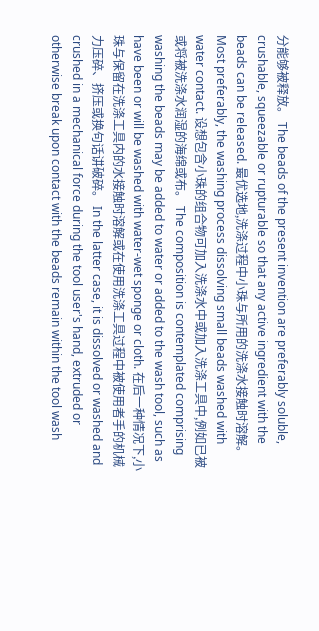分能够被释放。 The beads of the present invention are preferably soluble, crushable, squeezable or rupturable so that any active ingredient with the beads can be released. 最优选地,洗涤过程中小珠与所用的洗涤水接触时溶解。 Most preferably, the washing process dissolving small beads washed with water contact. 设想包含小珠的组合物可加入洗涤水中或加入洗涤工具中,例如已被或将被洗涤水润湿的海绵或布。 The composition is contemplated comprising washing the beads may be added to water or added to the wash tool, such as have been or will be washed with water-wet sponge or cloth. 在后一种情况下,小珠与保留在洗涤工具内的水接触时溶解或在使用洗涤工具过程中被使用者手的机械力压碎、挤压或换句话讲破碎。 In the latter case, it is dissolved or washed and crushed in a mechanical force during the tool user's hand, extruded or otherwise break upon contact with the beads remain within the tool wash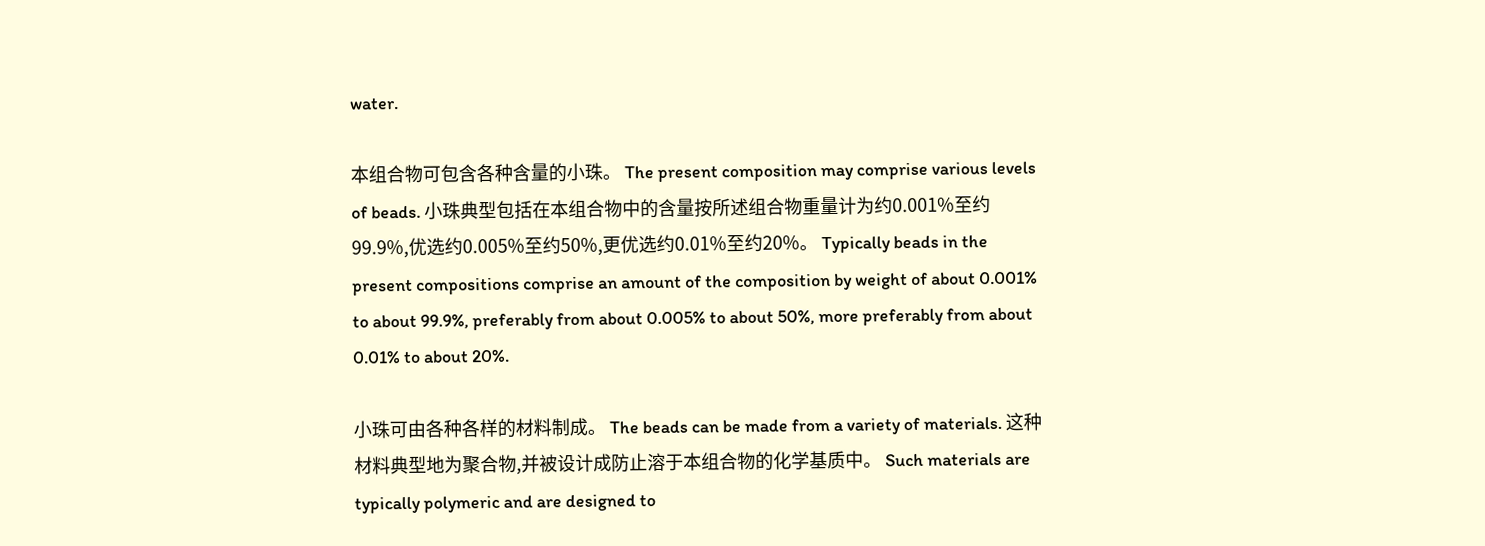water.

本组合物可包含各种含量的小珠。 The present composition may comprise various levels of beads. 小珠典型包括在本组合物中的含量按所述组合物重量计为约0.001%至约99.9%,优选约0.005%至约50%,更优选约0.01%至约20%。 Typically beads in the present compositions comprise an amount of the composition by weight of about 0.001% to about 99.9%, preferably from about 0.005% to about 50%, more preferably from about 0.01% to about 20%.

小珠可由各种各样的材料制成。 The beads can be made from a variety of materials. 这种材料典型地为聚合物,并被设计成防止溶于本组合物的化学基质中。 Such materials are typically polymeric and are designed to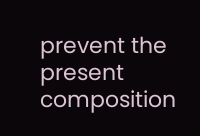prevent the present composition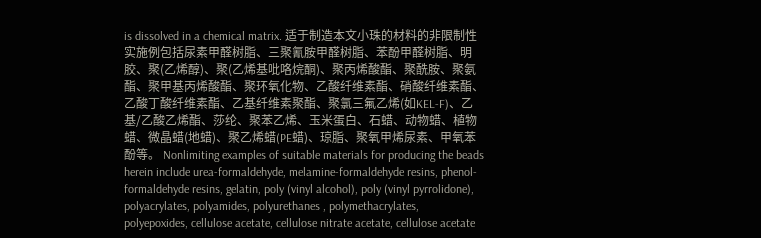is dissolved in a chemical matrix. 适于制造本文小珠的材料的非限制性实施例包括尿素甲醛树脂、三聚氰胺甲醛树脂、苯酚甲醛树脂、明胶、聚(乙烯醇)、聚(乙烯基吡咯烷酮)、聚丙烯酸酯、聚酰胺、聚氨酯、聚甲基丙烯酸酯、聚环氧化物、乙酸纤维素酯、硝酸纤维素酯、乙酸丁酸纤维素酯、乙基纤维素聚酯、聚氯三氟乙烯(如KEL-F)、乙基/乙酸乙烯酯、莎纶、聚苯乙烯、玉米蛋白、石蜡、动物蜡、植物蜡、微晶蜡(地蜡)、聚乙烯蜡(PE蜡)、琼脂、聚氧甲烯尿素、甲氧苯酚等。 Nonlimiting examples of suitable materials for producing the beads herein include urea-formaldehyde, melamine-formaldehyde resins, phenol-formaldehyde resins, gelatin, poly (vinyl alcohol), poly (vinyl pyrrolidone), polyacrylates, polyamides, polyurethanes , polymethacrylates, polyepoxides, cellulose acetate, cellulose nitrate acetate, cellulose acetate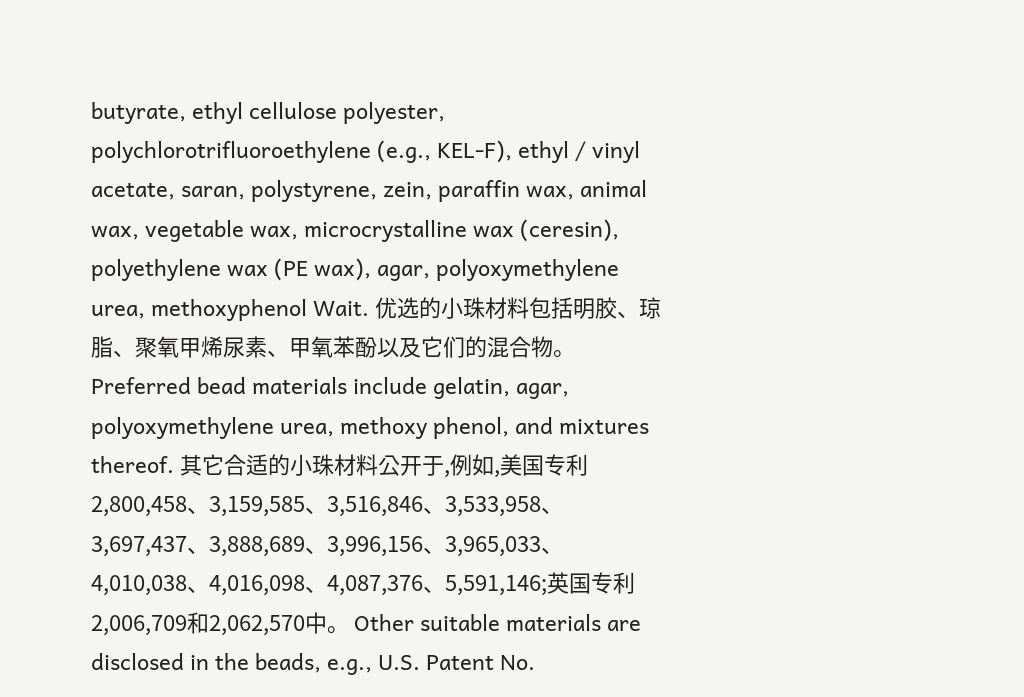butyrate, ethyl cellulose polyester, polychlorotrifluoroethylene (e.g., KEL-F), ethyl / vinyl acetate, saran, polystyrene, zein, paraffin wax, animal wax, vegetable wax, microcrystalline wax (ceresin), polyethylene wax (PE wax), agar, polyoxymethylene urea, methoxyphenol Wait. 优选的小珠材料包括明胶、琼脂、聚氧甲烯尿素、甲氧苯酚以及它们的混合物。 Preferred bead materials include gelatin, agar, polyoxymethylene urea, methoxy phenol, and mixtures thereof. 其它合适的小珠材料公开于,例如,美国专利2,800,458、3,159,585、3,516,846、3,533,958、3,697,437、3,888,689、3,996,156、3,965,033、4,010,038、4,016,098、4,087,376、5,591,146;英国专利2,006,709和2,062,570中。 Other suitable materials are disclosed in the beads, e.g., U.S. Patent No.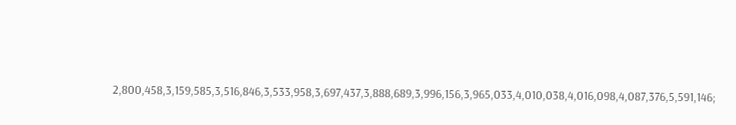2,800,458,3,159,585,3,516,846,3,533,958,3,697,437,3,888,689,3,996,156,3,965,033,4,010,038,4,016,098,4,087,376,5,591,146;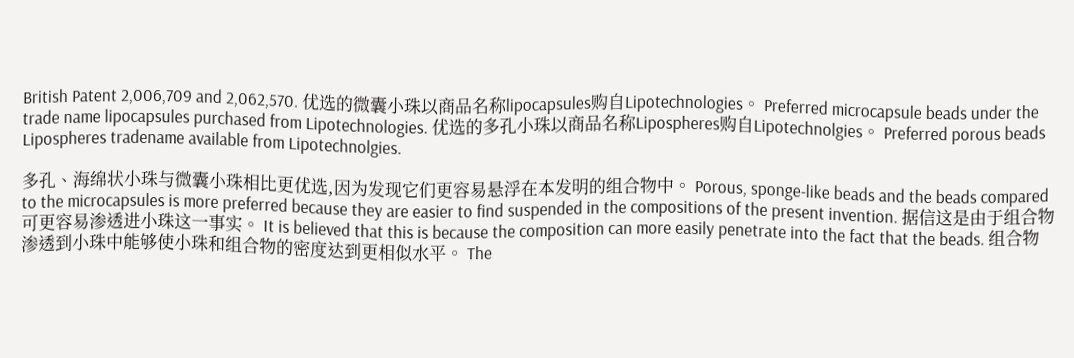British Patent 2,006,709 and 2,062,570. 优选的微囊小珠以商品名称lipocapsules购自Lipotechnologies。 Preferred microcapsule beads under the trade name lipocapsules purchased from Lipotechnologies. 优选的多孔小珠以商品名称Lipospheres购自Lipotechnolgies。 Preferred porous beads Lipospheres tradename available from Lipotechnolgies.

多孔、海绵状小珠与微囊小珠相比更优选,因为发现它们更容易悬浮在本发明的组合物中。 Porous, sponge-like beads and the beads compared to the microcapsules is more preferred because they are easier to find suspended in the compositions of the present invention. 据信这是由于组合物可更容易渗透进小珠这一事实。 It is believed that this is because the composition can more easily penetrate into the fact that the beads. 组合物渗透到小珠中能够使小珠和组合物的密度达到更相似水平。 The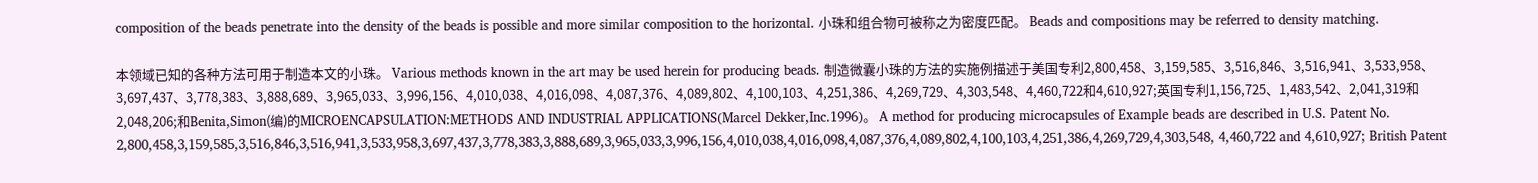composition of the beads penetrate into the density of the beads is possible and more similar composition to the horizontal. 小珠和组合物可被称之为密度匹配。 Beads and compositions may be referred to density matching.

本领域已知的各种方法可用于制造本文的小珠。 Various methods known in the art may be used herein for producing beads. 制造微囊小珠的方法的实施例描述于美国专利2,800,458、3,159,585、3,516,846、3,516,941、3,533,958、3,697,437、3,778,383、3,888,689、3,965,033、3,996,156、4,010,038、4,016,098、4,087,376、4,089,802、4,100,103、4,251,386、4,269,729、4,303,548、4,460,722和4,610,927;英国专利1,156,725、1,483,542、2,041,319和2,048,206;和Benita,Simon(编)的MICROENCAPSULATION:METHODS AND INDUSTRIAL APPLICATIONS(Marcel Dekker,Inc.1996)。 A method for producing microcapsules of Example beads are described in U.S. Patent No. 2,800,458,3,159,585,3,516,846,3,516,941,3,533,958,3,697,437,3,778,383,3,888,689,3,965,033,3,996,156,4,010,038,4,016,098,4,087,376,4,089,802,4,100,103,4,251,386,4,269,729,4,303,548, 4,460,722 and 4,610,927; British Patent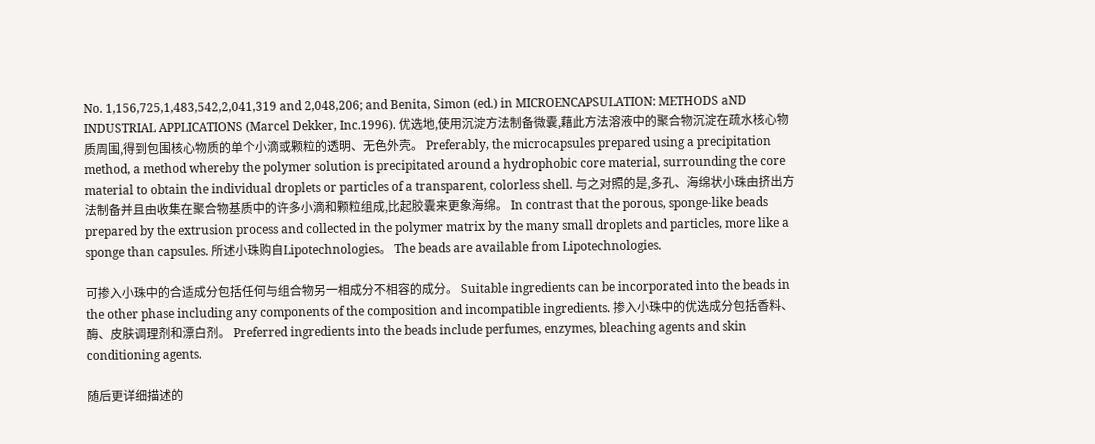No. 1,156,725,1,483,542,2,041,319 and 2,048,206; and Benita, Simon (ed.) in MICROENCAPSULATION: METHODS aND INDUSTRIAL APPLICATIONS (Marcel Dekker, Inc.1996). 优选地,使用沉淀方法制备微囊,藉此方法溶液中的聚合物沉淀在疏水核心物质周围,得到包围核心物质的单个小滴或颗粒的透明、无色外壳。 Preferably, the microcapsules prepared using a precipitation method, a method whereby the polymer solution is precipitated around a hydrophobic core material, surrounding the core material to obtain the individual droplets or particles of a transparent, colorless shell. 与之对照的是,多孔、海绵状小珠由挤出方法制备并且由收集在聚合物基质中的许多小滴和颗粒组成,比起胶囊来更象海绵。 In contrast that the porous, sponge-like beads prepared by the extrusion process and collected in the polymer matrix by the many small droplets and particles, more like a sponge than capsules. 所述小珠购自Lipotechnologies。 The beads are available from Lipotechnologies.

可掺入小珠中的合适成分包括任何与组合物另一相成分不相容的成分。 Suitable ingredients can be incorporated into the beads in the other phase including any components of the composition and incompatible ingredients. 掺入小珠中的优选成分包括香料、酶、皮肤调理剂和漂白剂。 Preferred ingredients into the beads include perfumes, enzymes, bleaching agents and skin conditioning agents.

随后更详细描述的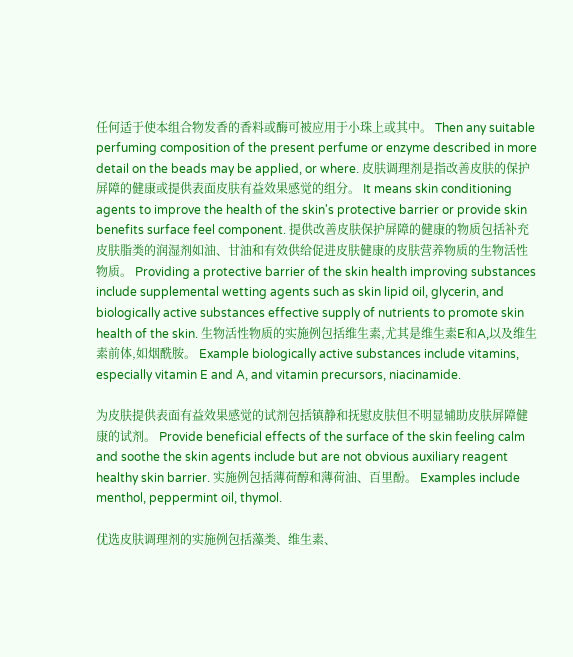任何适于使本组合物发香的香料或酶可被应用于小珠上或其中。 Then any suitable perfuming composition of the present perfume or enzyme described in more detail on the beads may be applied, or where. 皮肤调理剂是指改善皮肤的保护屏障的健康或提供表面皮肤有益效果感觉的组分。 It means skin conditioning agents to improve the health of the skin's protective barrier or provide skin benefits surface feel component. 提供改善皮肤保护屏障的健康的物质包括补充皮肤脂类的润湿剂如油、甘油和有效供给促进皮肤健康的皮肤营养物质的生物活性物质。 Providing a protective barrier of the skin health improving substances include supplemental wetting agents such as skin lipid oil, glycerin, and biologically active substances effective supply of nutrients to promote skin health of the skin. 生物活性物质的实施例包括维生素,尤其是维生素E和A,以及维生素前体,如烟酰胺。 Example biologically active substances include vitamins, especially vitamin E and A, and vitamin precursors, niacinamide.

为皮肤提供表面有益效果感觉的试剂包括镇静和抚慰皮肤但不明显辅助皮肤屏障健康的试剂。 Provide beneficial effects of the surface of the skin feeling calm and soothe the skin agents include but are not obvious auxiliary reagent healthy skin barrier. 实施例包括薄荷醇和薄荷油、百里酚。 Examples include menthol, peppermint oil, thymol.

优选皮肤调理剂的实施例包括藻类、维生素、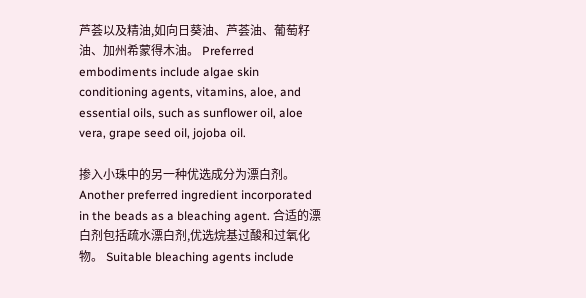芦荟以及精油,如向日葵油、芦荟油、葡萄籽油、加州希蒙得木油。 Preferred embodiments include algae skin conditioning agents, vitamins, aloe, and essential oils, such as sunflower oil, aloe vera, grape seed oil, jojoba oil.

掺入小珠中的另一种优选成分为漂白剂。 Another preferred ingredient incorporated in the beads as a bleaching agent. 合适的漂白剂包括疏水漂白剂,优选烷基过酸和过氧化物。 Suitable bleaching agents include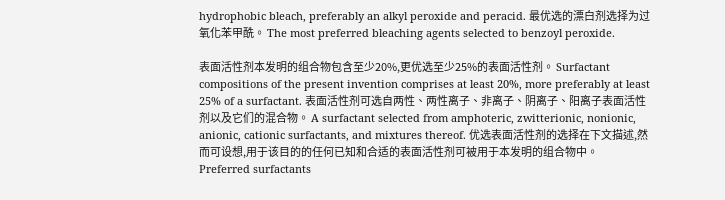hydrophobic bleach, preferably an alkyl peroxide and peracid. 最优选的漂白剂选择为过氧化苯甲酰。 The most preferred bleaching agents selected to benzoyl peroxide.

表面活性剂本发明的组合物包含至少20%,更优选至少25%的表面活性剂。 Surfactant compositions of the present invention comprises at least 20%, more preferably at least 25% of a surfactant. 表面活性剂可选自两性、两性离子、非离子、阴离子、阳离子表面活性剂以及它们的混合物。 A surfactant selected from amphoteric, zwitterionic, nonionic, anionic, cationic surfactants, and mixtures thereof. 优选表面活性剂的选择在下文描述,然而可设想,用于该目的的任何已知和合适的表面活性剂可被用于本发明的组合物中。 Preferred surfactants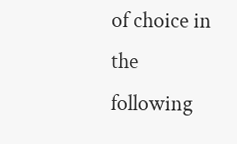of choice in the following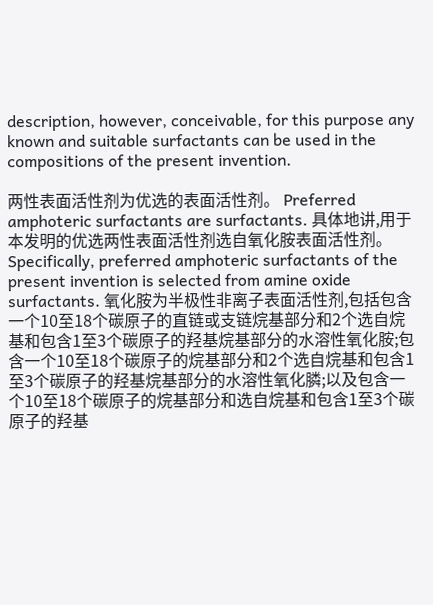description, however, conceivable, for this purpose any known and suitable surfactants can be used in the compositions of the present invention.

两性表面活性剂为优选的表面活性剂。 Preferred amphoteric surfactants are surfactants. 具体地讲,用于本发明的优选两性表面活性剂选自氧化胺表面活性剂。 Specifically, preferred amphoteric surfactants of the present invention is selected from amine oxide surfactants. 氧化胺为半极性非离子表面活性剂,包括包含一个10至18个碳原子的直链或支链烷基部分和2个选自烷基和包含1至3个碳原子的羟基烷基部分的水溶性氧化胺;包含一个10至18个碳原子的烷基部分和2个选自烷基和包含1至3个碳原子的羟基烷基部分的水溶性氧化膦;以及包含一个10至18个碳原子的烷基部分和选自烷基和包含1至3个碳原子的羟基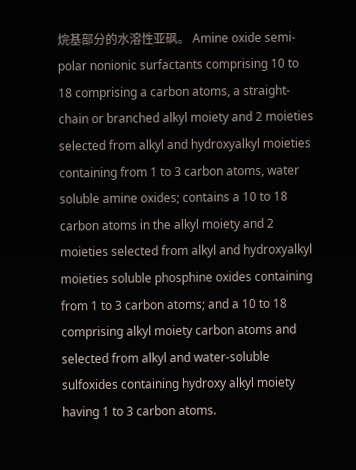烷基部分的水溶性亚砜。 Amine oxide semi-polar nonionic surfactants comprising 10 to 18 comprising a carbon atoms, a straight-chain or branched alkyl moiety and 2 moieties selected from alkyl and hydroxyalkyl moieties containing from 1 to 3 carbon atoms, water soluble amine oxides; contains a 10 to 18 carbon atoms in the alkyl moiety and 2 moieties selected from alkyl and hydroxyalkyl moieties soluble phosphine oxides containing from 1 to 3 carbon atoms; and a 10 to 18 comprising alkyl moiety carbon atoms and selected from alkyl and water-soluble sulfoxides containing hydroxy alkyl moiety having 1 to 3 carbon atoms.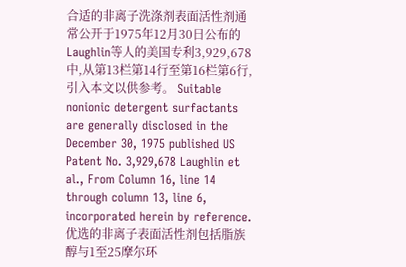合适的非离子洗涤剂表面活性剂通常公开于1975年12月30日公布的Laughlin等人的美国专利3,929,678中,从第13栏第14行至第16栏第6行,引入本文以供参考。 Suitable nonionic detergent surfactants are generally disclosed in the December 30, 1975 published US Patent No. 3,929,678 Laughlin et al., From Column 16, line 14 through column 13, line 6, incorporated herein by reference. 优选的非离子表面活性剂包括脂族醇与1至25摩尔环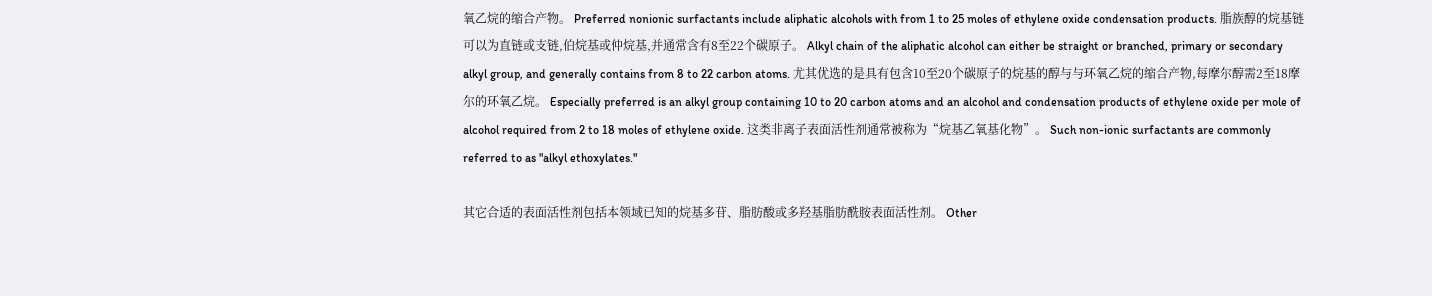氧乙烷的缩合产物。 Preferred nonionic surfactants include aliphatic alcohols with from 1 to 25 moles of ethylene oxide condensation products. 脂族醇的烷基链可以为直链或支链,伯烷基或仲烷基,并通常含有8至22个碳原子。 Alkyl chain of the aliphatic alcohol can either be straight or branched, primary or secondary alkyl group, and generally contains from 8 to 22 carbon atoms. 尤其优选的是具有包含10至20个碳原子的烷基的醇与与环氧乙烷的缩合产物,每摩尔醇需2至18摩尔的环氧乙烷。 Especially preferred is an alkyl group containing 10 to 20 carbon atoms and an alcohol and condensation products of ethylene oxide per mole of alcohol required from 2 to 18 moles of ethylene oxide. 这类非离子表面活性剂通常被称为“烷基乙氧基化物”。 Such non-ionic surfactants are commonly referred to as "alkyl ethoxylates."

其它合适的表面活性剂包括本领域已知的烷基多苷、脂肪酸或多羟基脂肪酰胺表面活性剂。 Other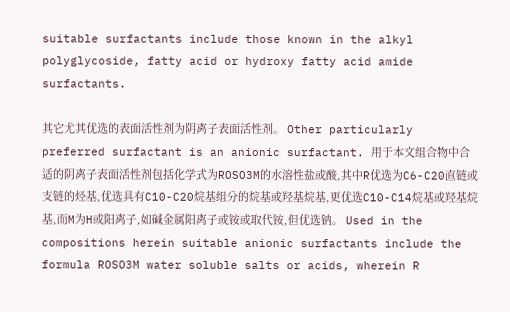suitable surfactants include those known in the alkyl polyglycoside, fatty acid or hydroxy fatty acid amide surfactants.

其它尤其优选的表面活性剂为阴离子表面活性剂。 Other particularly preferred surfactant is an anionic surfactant. 用于本文组合物中合适的阴离子表面活性剂包括化学式为ROSO3M的水溶性盐或酸,其中R优选为C6-C20直链或支链的烃基,优选具有C10-C20烷基组分的烷基或羟基烷基,更优选C10-C14烷基或羟基烷基,而M为H或阳离子,如碱金属阳离子或铵或取代铵,但优选钠。 Used in the compositions herein suitable anionic surfactants include the formula ROSO3M water soluble salts or acids, wherein R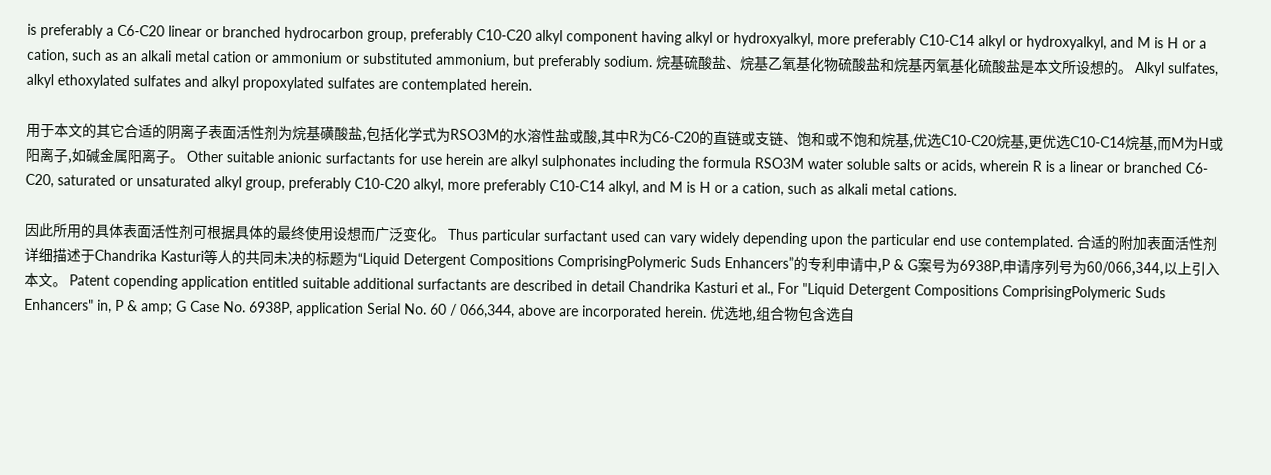is preferably a C6-C20 linear or branched hydrocarbon group, preferably C10-C20 alkyl component having alkyl or hydroxyalkyl, more preferably C10-C14 alkyl or hydroxyalkyl, and M is H or a cation, such as an alkali metal cation or ammonium or substituted ammonium, but preferably sodium. 烷基硫酸盐、烷基乙氧基化物硫酸盐和烷基丙氧基化硫酸盐是本文所设想的。 Alkyl sulfates, alkyl ethoxylated sulfates and alkyl propoxylated sulfates are contemplated herein.

用于本文的其它合适的阴离子表面活性剂为烷基磺酸盐,包括化学式为RSO3M的水溶性盐或酸,其中R为C6-C20的直链或支链、饱和或不饱和烷基,优选C10-C20烷基,更优选C10-C14烷基,而M为H或阳离子,如碱金属阳离子。 Other suitable anionic surfactants for use herein are alkyl sulphonates including the formula RSO3M water soluble salts or acids, wherein R is a linear or branched C6-C20, saturated or unsaturated alkyl group, preferably C10-C20 alkyl, more preferably C10-C14 alkyl, and M is H or a cation, such as alkali metal cations.

因此所用的具体表面活性剂可根据具体的最终使用设想而广泛变化。 Thus particular surfactant used can vary widely depending upon the particular end use contemplated. 合适的附加表面活性剂详细描述于Chandrika Kasturi等人的共同未决的标题为“Liquid Detergent Compositions ComprisingPolymeric Suds Enhancers”的专利申请中,P & G案号为6938P,申请序列号为60/066,344,以上引入本文。 Patent copending application entitled suitable additional surfactants are described in detail Chandrika Kasturi et al., For "Liquid Detergent Compositions ComprisingPolymeric Suds Enhancers" in, P & amp; G Case No. 6938P, application Serial No. 60 / 066,344, above are incorporated herein. 优选地,组合物包含选自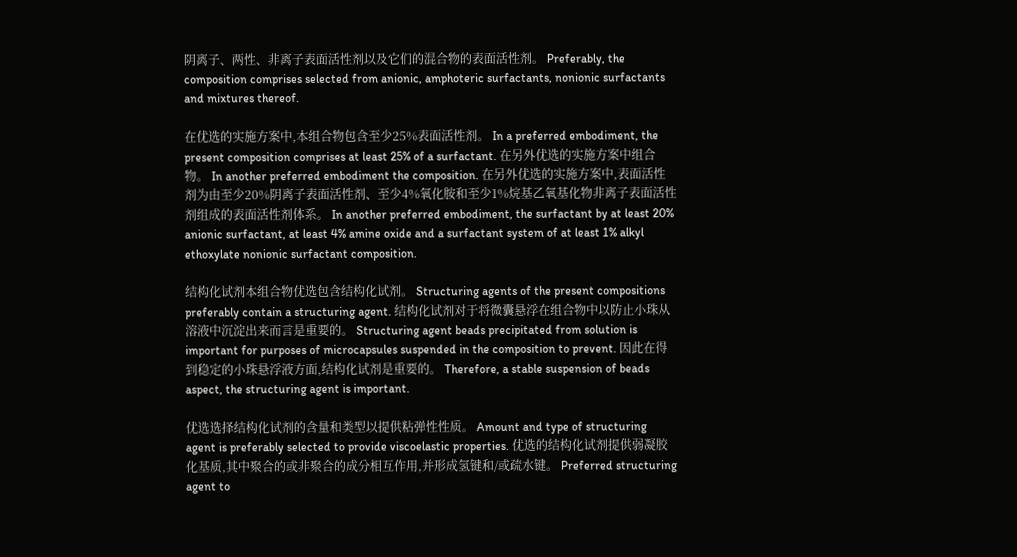阴离子、两性、非离子表面活性剂以及它们的混合物的表面活性剂。 Preferably, the composition comprises selected from anionic, amphoteric surfactants, nonionic surfactants and mixtures thereof.

在优选的实施方案中,本组合物包含至少25%表面活性剂。 In a preferred embodiment, the present composition comprises at least 25% of a surfactant. 在另外优选的实施方案中组合物。 In another preferred embodiment the composition. 在另外优选的实施方案中,表面活性剂为由至少20%阴离子表面活性剂、至少4%氧化胺和至少1%烷基乙氧基化物非离子表面活性剂组成的表面活性剂体系。 In another preferred embodiment, the surfactant by at least 20% anionic surfactant, at least 4% amine oxide and a surfactant system of at least 1% alkyl ethoxylate nonionic surfactant composition.

结构化试剂本组合物优选包含结构化试剂。 Structuring agents of the present compositions preferably contain a structuring agent. 结构化试剂对于将微囊悬浮在组合物中以防止小珠从溶液中沉淀出来而言是重要的。 Structuring agent beads precipitated from solution is important for purposes of microcapsules suspended in the composition to prevent. 因此在得到稳定的小珠悬浮液方面,结构化试剂是重要的。 Therefore, a stable suspension of beads aspect, the structuring agent is important.

优选选择结构化试剂的含量和类型以提供粘弹性性质。 Amount and type of structuring agent is preferably selected to provide viscoelastic properties. 优选的结构化试剂提供弱凝胶化基质,其中聚合的或非聚合的成分相互作用,并形成氢键和/或疏水键。 Preferred structuring agent to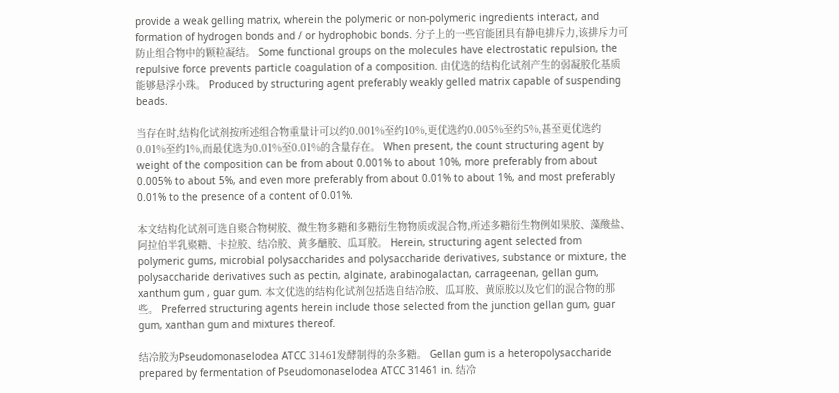provide a weak gelling matrix, wherein the polymeric or non-polymeric ingredients interact, and formation of hydrogen bonds and / or hydrophobic bonds. 分子上的一些官能团具有静电排斥力,该排斥力可防止组合物中的颗粒凝结。 Some functional groups on the molecules have electrostatic repulsion, the repulsive force prevents particle coagulation of a composition. 由优选的结构化试剂产生的弱凝胶化基质能够悬浮小珠。 Produced by structuring agent preferably weakly gelled matrix capable of suspending beads.

当存在时,结构化试剂按所述组合物重量计可以约0.001%至约10%,更优选约0.005%至约5%,甚至更优选约0.01%至约1%,而最优选为0.01%至0.01%的含量存在。 When present, the count structuring agent by weight of the composition can be from about 0.001% to about 10%, more preferably from about 0.005% to about 5%, and even more preferably from about 0.01% to about 1%, and most preferably 0.01% to the presence of a content of 0.01%.

本文结构化试剂可选自聚合物树胶、微生物多糖和多糖衍生物物质或混合物,所述多糖衍生物例如果胶、藻酸盐、阿拉伯半乳聚糖、卡拉胶、结冷胶、黄多醣胶、瓜耳胶。 Herein, structuring agent selected from polymeric gums, microbial polysaccharides and polysaccharide derivatives, substance or mixture, the polysaccharide derivatives such as pectin, alginate, arabinogalactan, carrageenan, gellan gum, xanthum gum , guar gum. 本文优选的结构化试剂包括选自结冷胶、瓜耳胶、黄原胶以及它们的混合物的那些。 Preferred structuring agents herein include those selected from the junction gellan gum, guar gum, xanthan gum and mixtures thereof.

结冷胶为Pseudomonaselodea ATCC 31461发酵制得的杂多糖。 Gellan gum is a heteropolysaccharide prepared by fermentation of Pseudomonaselodea ATCC 31461 in. 结冷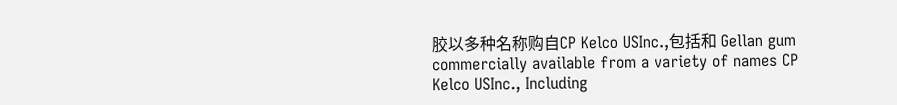胶以多种名称购自CP Kelco USInc.,包括和 Gellan gum commercially available from a variety of names CP Kelco USInc., Including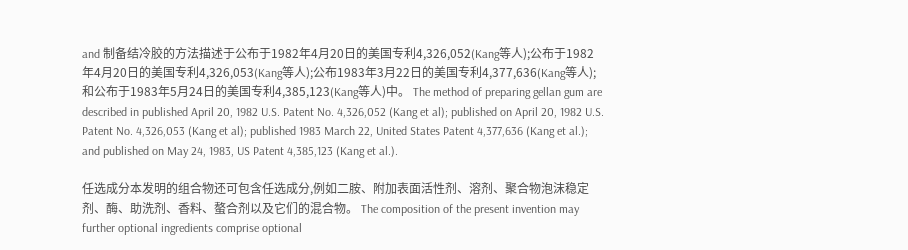and 制备结冷胶的方法描述于公布于1982年4月20日的美国专利4,326,052(Kang等人);公布于1982年4月20日的美国专利4,326,053(Kang等人);公布1983年3月22日的美国专利4,377,636(Kang等人);和公布于1983年5月24日的美国专利4,385,123(Kang等人)中。 The method of preparing gellan gum are described in published April 20, 1982 U.S. Patent No. 4,326,052 (Kang et al); published on April 20, 1982 U.S. Patent No. 4,326,053 (Kang et al); published 1983 March 22, United States Patent 4,377,636 (Kang et al.); and published on May 24, 1983, US Patent 4,385,123 (Kang et al.).

任选成分本发明的组合物还可包含任选成分,例如二胺、附加表面活性剂、溶剂、聚合物泡沫稳定剂、酶、助洗剂、香料、螯合剂以及它们的混合物。 The composition of the present invention may further optional ingredients comprise optional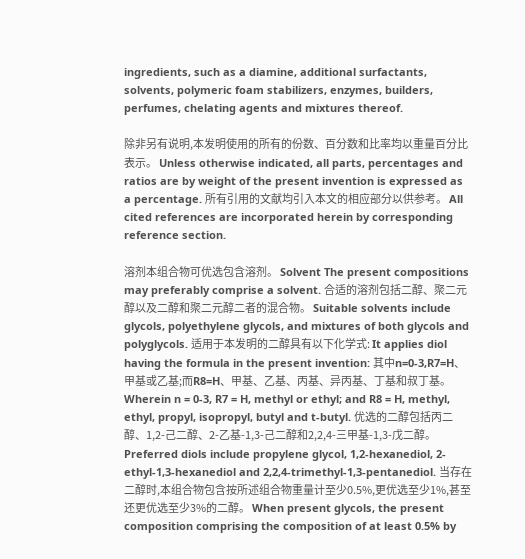ingredients, such as a diamine, additional surfactants, solvents, polymeric foam stabilizers, enzymes, builders, perfumes, chelating agents and mixtures thereof.

除非另有说明,本发明使用的所有的份数、百分数和比率均以重量百分比表示。 Unless otherwise indicated, all parts, percentages and ratios are by weight of the present invention is expressed as a percentage. 所有引用的文献均引入本文的相应部分以供参考。 All cited references are incorporated herein by corresponding reference section.

溶剂本组合物可优选包含溶剂。 Solvent The present compositions may preferably comprise a solvent. 合适的溶剂包括二醇、聚二元醇以及二醇和聚二元醇二者的混合物。 Suitable solvents include glycols, polyethylene glycols, and mixtures of both glycols and polyglycols. 适用于本发明的二醇具有以下化学式: It applies diol having the formula in the present invention: 其中n=0-3,R7=H、甲基或乙基;而R8=H、甲基、乙基、丙基、异丙基、丁基和叔丁基。 Wherein n = 0-3, R7 = H, methyl or ethyl; and R8 = H, methyl, ethyl, propyl, isopropyl, butyl and t-butyl. 优选的二醇包括丙二醇、1,2-己二醇、2-乙基-1,3-己二醇和2,2,4-三甲基-1,3-戊二醇。 Preferred diols include propylene glycol, 1,2-hexanediol, 2-ethyl-1,3-hexanediol and 2,2,4-trimethyl-1,3-pentanediol. 当存在二醇时,本组合物包含按所述组合物重量计至少0.5%,更优选至少1%,甚至还更优选至少3%的二醇。 When present glycols, the present composition comprising the composition of at least 0.5% by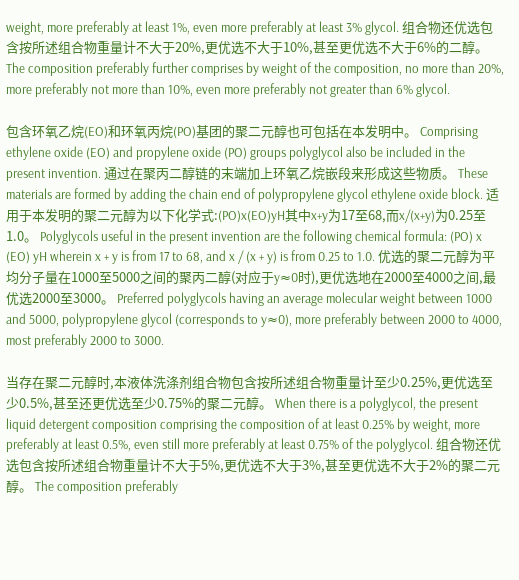weight, more preferably at least 1%, even more preferably at least 3% glycol. 组合物还优选包含按所述组合物重量计不大于20%,更优选不大于10%,甚至更优选不大于6%的二醇。 The composition preferably further comprises by weight of the composition, no more than 20%, more preferably not more than 10%, even more preferably not greater than 6% glycol.

包含环氧乙烷(EO)和环氧丙烷(PO)基团的聚二元醇也可包括在本发明中。 Comprising ethylene oxide (EO) and propylene oxide (PO) groups polyglycol also be included in the present invention. 通过在聚丙二醇链的末端加上环氧乙烷嵌段来形成这些物质。 These materials are formed by adding the chain end of polypropylene glycol ethylene oxide block. 适用于本发明的聚二元醇为以下化学式:(PO)x(EO)yH其中x+y为17至68,而x/(x+y)为0.25至1.0。 Polyglycols useful in the present invention are the following chemical formula: (PO) x (EO) yH wherein x + y is from 17 to 68, and x / (x + y) is from 0.25 to 1.0. 优选的聚二元醇为平均分子量在1000至5000之间的聚丙二醇(对应于y≈0时),更优选地在2000至4000之间,最优选2000至3000。 Preferred polyglycols having an average molecular weight between 1000 and 5000, polypropylene glycol (corresponds to y≈0), more preferably between 2000 to 4000, most preferably 2000 to 3000.

当存在聚二元醇时,本液体洗涤剂组合物包含按所述组合物重量计至少0.25%,更优选至少0.5%,甚至还更优选至少0.75%的聚二元醇。 When there is a polyglycol, the present liquid detergent composition comprising the composition of at least 0.25% by weight, more preferably at least 0.5%, even still more preferably at least 0.75% of the polyglycol. 组合物还优选包含按所述组合物重量计不大于5%,更优选不大于3%,甚至更优选不大于2%的聚二元醇。 The composition preferably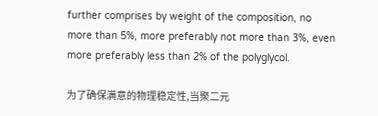further comprises by weight of the composition, no more than 5%, more preferably not more than 3%, even more preferably less than 2% of the polyglycol.

为了确保满意的物理稳定性,当聚二元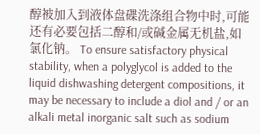醇被加入到液体盘碟洗涤组合物中时,可能还有必要包括二醇和/或碱金属无机盐,如氯化钠。 To ensure satisfactory physical stability, when a polyglycol is added to the liquid dishwashing detergent compositions, it may be necessary to include a diol and / or an alkali metal inorganic salt such as sodium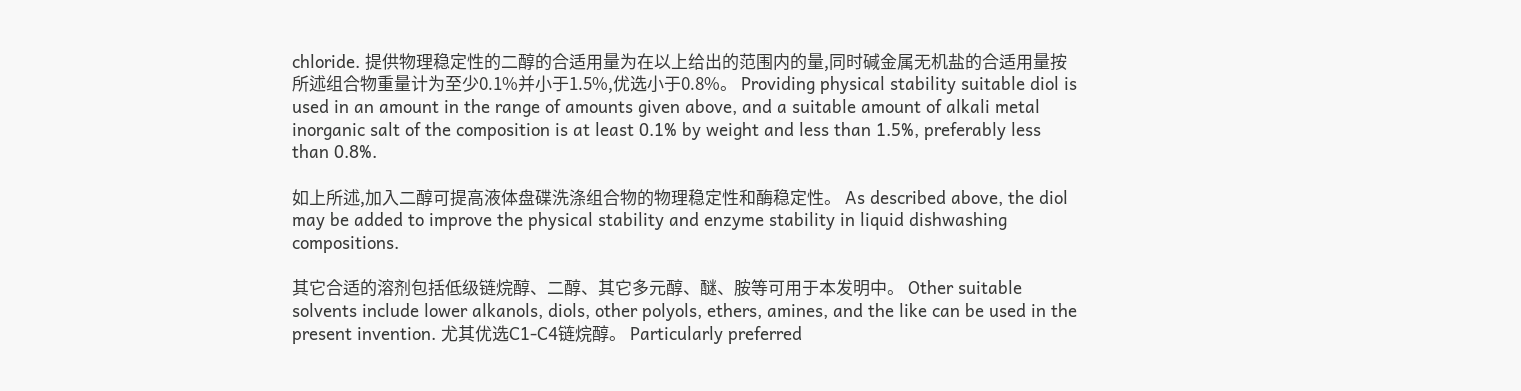chloride. 提供物理稳定性的二醇的合适用量为在以上给出的范围内的量,同时碱金属无机盐的合适用量按所述组合物重量计为至少0.1%并小于1.5%,优选小于0.8%。 Providing physical stability suitable diol is used in an amount in the range of amounts given above, and a suitable amount of alkali metal inorganic salt of the composition is at least 0.1% by weight and less than 1.5%, preferably less than 0.8%.

如上所述,加入二醇可提高液体盘碟洗涤组合物的物理稳定性和酶稳定性。 As described above, the diol may be added to improve the physical stability and enzyme stability in liquid dishwashing compositions.

其它合适的溶剂包括低级链烷醇、二醇、其它多元醇、醚、胺等可用于本发明中。 Other suitable solvents include lower alkanols, diols, other polyols, ethers, amines, and the like can be used in the present invention. 尤其优选C1-C4链烷醇。 Particularly preferred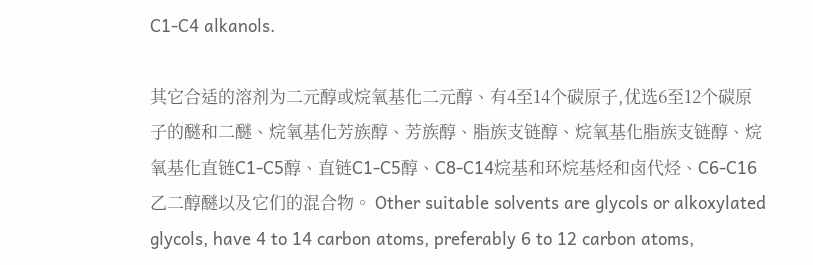C1-C4 alkanols.

其它合适的溶剂为二元醇或烷氧基化二元醇、有4至14个碳原子,优选6至12个碳原子的醚和二醚、烷氧基化芳族醇、芳族醇、脂族支链醇、烷氧基化脂族支链醇、烷氧基化直链C1-C5醇、直链C1-C5醇、C8-C14烷基和环烷基烃和卤代烃、C6-C16乙二醇醚以及它们的混合物。 Other suitable solvents are glycols or alkoxylated glycols, have 4 to 14 carbon atoms, preferably 6 to 12 carbon atoms,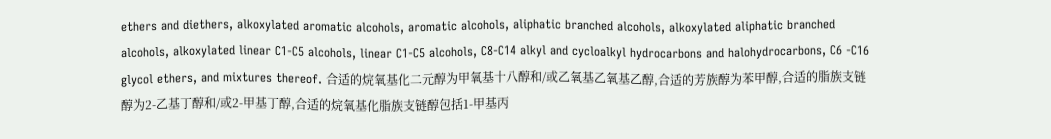ethers and diethers, alkoxylated aromatic alcohols, aromatic alcohols, aliphatic branched alcohols, alkoxylated aliphatic branched alcohols, alkoxylated linear C1-C5 alcohols, linear C1-C5 alcohols, C8-C14 alkyl and cycloalkyl hydrocarbons and halohydrocarbons, C6 -C16 glycol ethers, and mixtures thereof. 合适的烷氧基化二元醇为甲氧基十八醇和/或乙氧基乙氧基乙醇,合适的芳族醇为苯甲醇,合适的脂族支链醇为2-乙基丁醇和/或2-甲基丁醇,合适的烷氧基化脂族支链醇包括1-甲基丙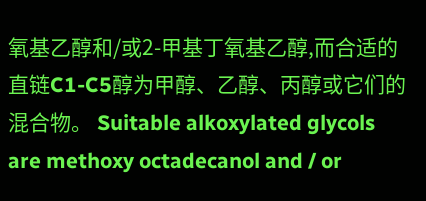氧基乙醇和/或2-甲基丁氧基乙醇,而合适的直链C1-C5醇为甲醇、乙醇、丙醇或它们的混合物。 Suitable alkoxylated glycols are methoxy octadecanol and / or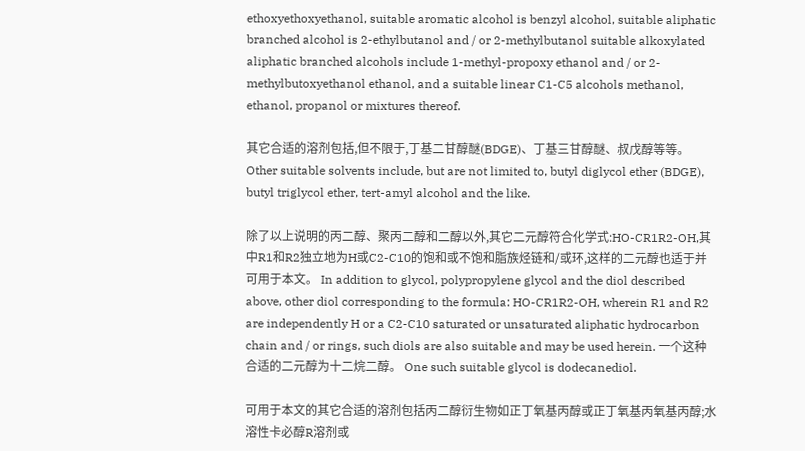ethoxyethoxyethanol, suitable aromatic alcohol is benzyl alcohol, suitable aliphatic branched alcohol is 2-ethylbutanol and / or 2-methylbutanol suitable alkoxylated aliphatic branched alcohols include 1-methyl-propoxy ethanol and / or 2-methylbutoxyethanol ethanol, and a suitable linear C1-C5 alcohols methanol, ethanol, propanol or mixtures thereof.

其它合适的溶剂包括,但不限于,丁基二甘醇醚(BDGE)、丁基三甘醇醚、叔戊醇等等。 Other suitable solvents include, but are not limited to, butyl diglycol ether (BDGE), butyl triglycol ether, tert-amyl alcohol and the like.

除了以上说明的丙二醇、聚丙二醇和二醇以外,其它二元醇符合化学式:HO-CR1R2-OH,其中R1和R2独立地为H或C2-C10的饱和或不饱和脂族烃链和/或环,这样的二元醇也适于并可用于本文。 In addition to glycol, polypropylene glycol and the diol described above, other diol corresponding to the formula: HO-CR1R2-OH, wherein R1 and R2 are independently H or a C2-C10 saturated or unsaturated aliphatic hydrocarbon chain and / or rings, such diols are also suitable and may be used herein. 一个这种合适的二元醇为十二烷二醇。 One such suitable glycol is dodecanediol.

可用于本文的其它合适的溶剂包括丙二醇衍生物如正丁氧基丙醇或正丁氧基丙氧基丙醇;水溶性卡必醇R溶剂或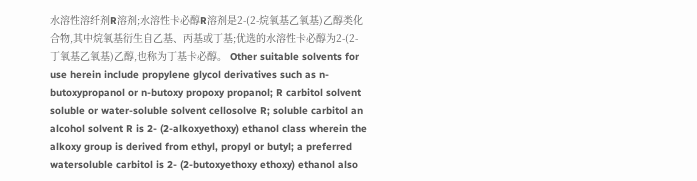水溶性溶纤剂R溶剂;水溶性卡必醇R溶剂是2-(2-烷氧基乙氧基)乙醇类化合物,其中烷氧基衍生自乙基、丙基或丁基;优选的水溶性卡必醇为2-(2-丁氧基乙氧基)乙醇,也称为丁基卡必醇。 Other suitable solvents for use herein include propylene glycol derivatives such as n-butoxypropanol or n-butoxy propoxy propanol; R carbitol solvent soluble or water-soluble solvent cellosolve R; soluble carbitol an alcohol solvent R is 2- (2-alkoxyethoxy) ethanol class wherein the alkoxy group is derived from ethyl, propyl or butyl; a preferred watersoluble carbitol is 2- (2-butoxyethoxy ethoxy) ethanol also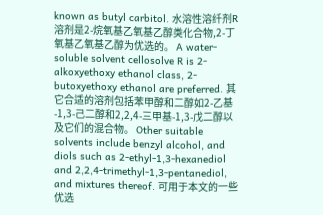known as butyl carbitol. 水溶性溶纤剂R溶剂是2-烷氧基乙氧基乙醇类化合物,2-丁氧基乙氧基乙醇为优选的。 A water-soluble solvent cellosolve R is 2-alkoxyethoxy ethanol class, 2-butoxyethoxy ethanol are preferred. 其它合适的溶剂包括苯甲醇和二醇如2-乙基-1,3-己二醇和2,2,4-三甲基-1,3-戊二醇以及它们的混合物。 Other suitable solvents include benzyl alcohol, and diols such as 2-ethyl-1,3-hexanediol and 2,2,4-trimethyl-1,3-pentanediol, and mixtures thereof. 可用于本文的一些优选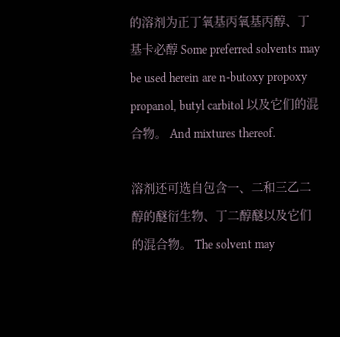的溶剂为正丁氧基丙氧基丙醇、丁基卡必醇 Some preferred solvents may be used herein are n-butoxy propoxy propanol, butyl carbitol 以及它们的混合物。 And mixtures thereof.

溶剂还可选自包含一、二和三乙二醇的醚衍生物、丁二醇醚以及它们的混合物。 The solvent may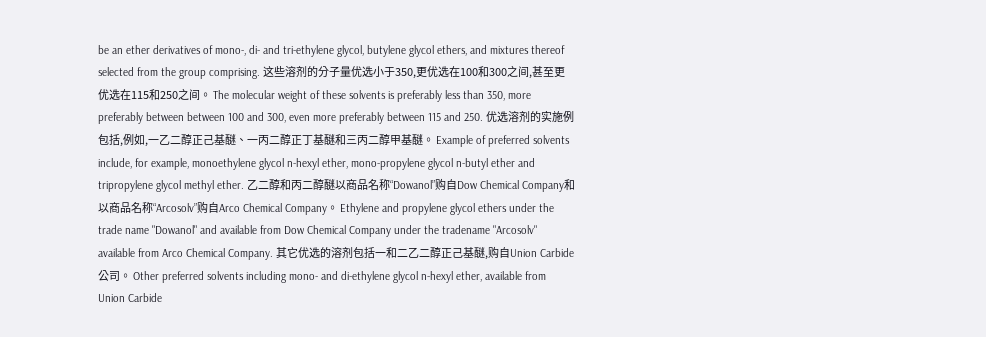be an ether derivatives of mono-, di- and tri-ethylene glycol, butylene glycol ethers, and mixtures thereof selected from the group comprising. 这些溶剂的分子量优选小于350,更优选在100和300之间,甚至更优选在115和250之间。 The molecular weight of these solvents is preferably less than 350, more preferably between between 100 and 300, even more preferably between 115 and 250. 优选溶剂的实施例包括,例如,一乙二醇正己基醚、一丙二醇正丁基醚和三丙二醇甲基醚。 Example of preferred solvents include, for example, monoethylene glycol n-hexyl ether, mono-propylene glycol n-butyl ether and tripropylene glycol methyl ether. 乙二醇和丙二醇醚以商品名称“Dowanol”购自Dow Chemical Company和以商品名称“Arcosolv”购自Arco Chemical Company。 Ethylene and propylene glycol ethers under the trade name "Dowanol" and available from Dow Chemical Company under the tradename "Arcosolv" available from Arco Chemical Company. 其它优选的溶剂包括一和二乙二醇正己基醚,购自Union Carbide公司。 Other preferred solvents including mono- and di-ethylene glycol n-hexyl ether, available from Union Carbide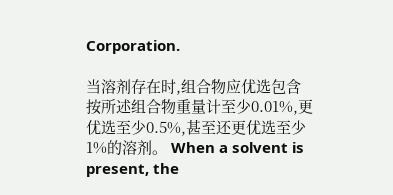Corporation.

当溶剂存在时,组合物应优选包含按所述组合物重量计至少0.01%,更优选至少0.5%,甚至还更优选至少1%的溶剂。 When a solvent is present, the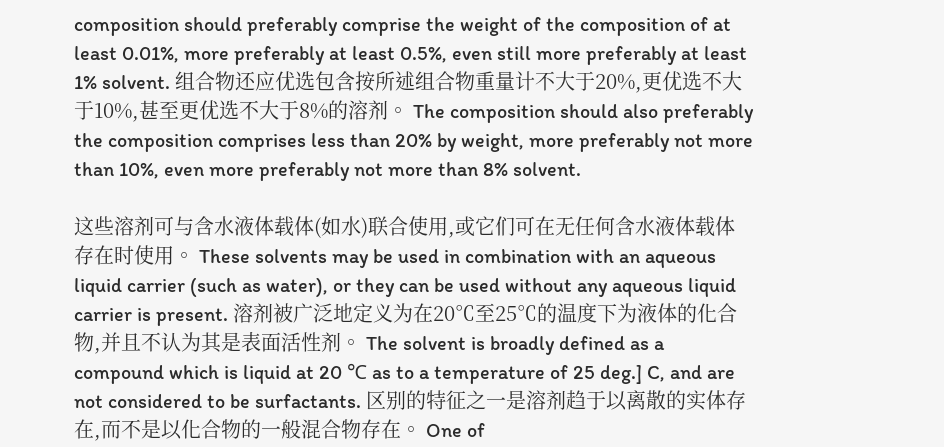composition should preferably comprise the weight of the composition of at least 0.01%, more preferably at least 0.5%, even still more preferably at least 1% solvent. 组合物还应优选包含按所述组合物重量计不大于20%,更优选不大于10%,甚至更优选不大于8%的溶剂。 The composition should also preferably the composition comprises less than 20% by weight, more preferably not more than 10%, even more preferably not more than 8% solvent.

这些溶剂可与含水液体载体(如水)联合使用,或它们可在无任何含水液体载体存在时使用。 These solvents may be used in combination with an aqueous liquid carrier (such as water), or they can be used without any aqueous liquid carrier is present. 溶剂被广泛地定义为在20℃至25℃的温度下为液体的化合物,并且不认为其是表面活性剂。 The solvent is broadly defined as a compound which is liquid at 20 ℃ as to a temperature of 25 deg.] C, and are not considered to be surfactants. 区别的特征之一是溶剂趋于以离散的实体存在,而不是以化合物的一般混合物存在。 One of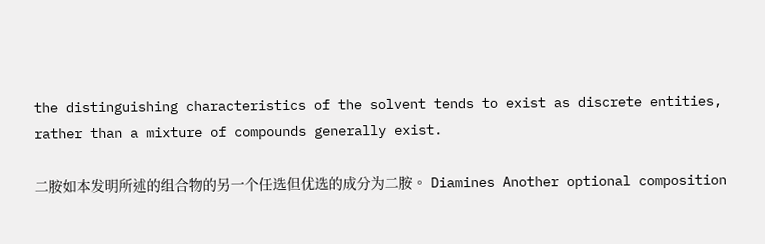the distinguishing characteristics of the solvent tends to exist as discrete entities, rather than a mixture of compounds generally exist.

二胺如本发明所述的组合物的另一个任选但优选的成分为二胺。 Diamines Another optional composition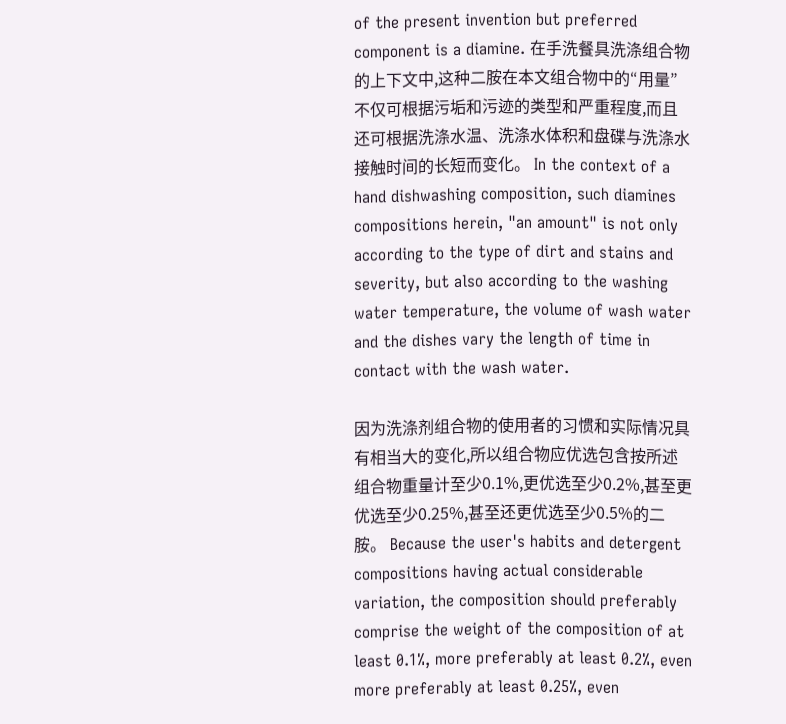of the present invention but preferred component is a diamine. 在手洗餐具洗涤组合物的上下文中,这种二胺在本文组合物中的“用量”不仅可根据污垢和污迹的类型和严重程度,而且还可根据洗涤水温、洗涤水体积和盘碟与洗涤水接触时间的长短而变化。 In the context of a hand dishwashing composition, such diamines compositions herein, "an amount" is not only according to the type of dirt and stains and severity, but also according to the washing water temperature, the volume of wash water and the dishes vary the length of time in contact with the wash water.

因为洗涤剂组合物的使用者的习惯和实际情况具有相当大的变化,所以组合物应优选包含按所述组合物重量计至少0.1%,更优选至少0.2%,甚至更优选至少0.25%,甚至还更优选至少0.5%的二胺。 Because the user's habits and detergent compositions having actual considerable variation, the composition should preferably comprise the weight of the composition of at least 0.1%, more preferably at least 0.2%, even more preferably at least 0.25%, even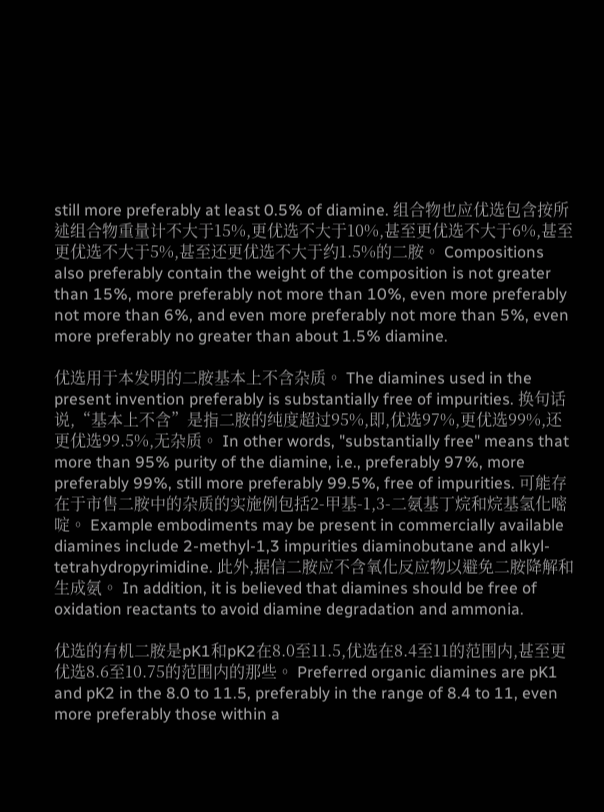still more preferably at least 0.5% of diamine. 组合物也应优选包含按所述组合物重量计不大于15%,更优选不大于10%,甚至更优选不大于6%,甚至更优选不大于5%,甚至还更优选不大于约1.5%的二胺。 Compositions also preferably contain the weight of the composition is not greater than 15%, more preferably not more than 10%, even more preferably not more than 6%, and even more preferably not more than 5%, even more preferably no greater than about 1.5% diamine.

优选用于本发明的二胺基本上不含杂质。 The diamines used in the present invention preferably is substantially free of impurities. 换句话说,“基本上不含”是指二胺的纯度超过95%,即,优选97%,更优选99%,还更优选99.5%,无杂质。 In other words, "substantially free" means that more than 95% purity of the diamine, i.e., preferably 97%, more preferably 99%, still more preferably 99.5%, free of impurities. 可能存在于市售二胺中的杂质的实施例包括2-甲基-1,3-二氨基丁烷和烷基氢化嘧啶。 Example embodiments may be present in commercially available diamines include 2-methyl-1,3 impurities diaminobutane and alkyl-tetrahydropyrimidine. 此外,据信二胺应不含氧化反应物以避免二胺降解和生成氨。 In addition, it is believed that diamines should be free of oxidation reactants to avoid diamine degradation and ammonia.

优选的有机二胺是pK1和pK2在8.0至11.5,优选在8.4至11的范围内,甚至更优选8.6至10.75的范围内的那些。 Preferred organic diamines are pK1 and pK2 in the 8.0 to 11.5, preferably in the range of 8.4 to 11, even more preferably those within a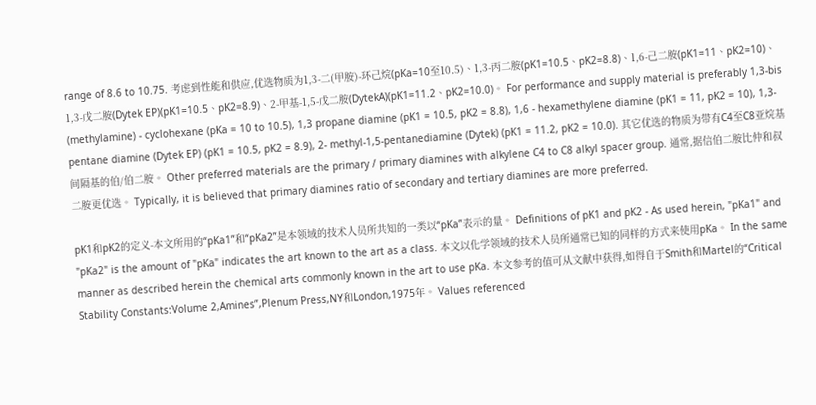range of 8.6 to 10.75. 考虑到性能和供应,优选物质为1,3-二(甲胺)-环己烷(pKa=10至10.5)、1,3-丙二胺(pK1=10.5、pK2=8.8)、1,6-己二胺(pK1=11、pK2=10)、1,3-戊二胺(Dytek EP)(pK1=10.5、pK2=8.9)、2-甲基-1,5-戊二胺(DytekA)(pK1=11.2、pK2=10.0)。 For performance and supply material is preferably 1,3-bis (methylamine) - cyclohexane (pKa = 10 to 10.5), 1,3 propane diamine (pK1 = 10.5, pK2 = 8.8), 1,6 - hexamethylene diamine (pK1 = 11, pK2 = 10), 1,3- pentane diamine (Dytek EP) (pK1 = 10.5, pK2 = 8.9), 2- methyl-1,5-pentanediamine (Dytek) (pK1 = 11.2, pK2 = 10.0). 其它优选的物质为带有C4至C8亚烷基间隔基的伯/伯二胺。 Other preferred materials are the primary / primary diamines with alkylene C4 to C8 alkyl spacer group. 通常,据信伯二胺比仲和叔二胺更优选。 Typically, it is believed that primary diamines ratio of secondary and tertiary diamines are more preferred.

pK1和pK2的定义-本文所用的“pKa1”和“pKa2”是本领域的技术人员所共知的一类以“pKa”表示的量。 Definitions of pK1 and pK2 - As used herein, "pKa1" and "pKa2" is the amount of "pKa" indicates the art known to the art as a class. 本文以化学领域的技术人员所通常已知的同样的方式来使用pKa。 In the same manner as described herein the chemical arts commonly known in the art to use pKa. 本文参考的值可从文献中获得,如得自于Smith和Martel的“Critical Stability Constants:Volume 2,Amines”,Plenum Press,NY和London,1975年。 Values referenced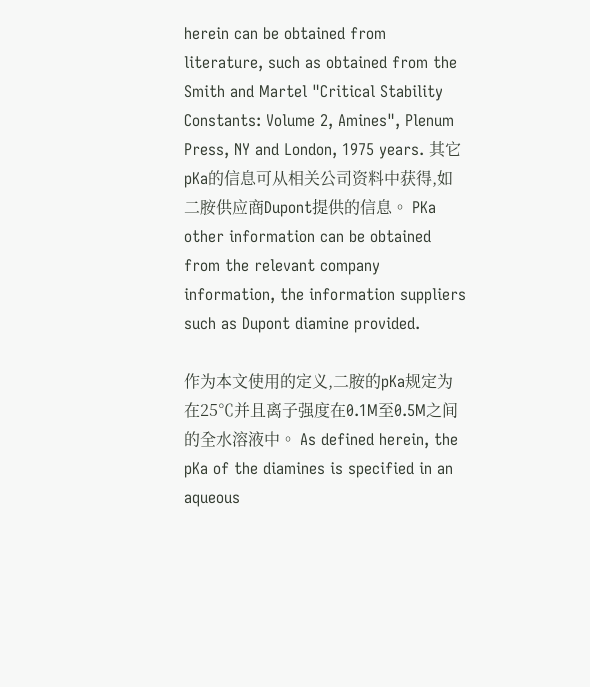herein can be obtained from literature, such as obtained from the Smith and Martel "Critical Stability Constants: Volume 2, Amines", Plenum Press, NY and London, 1975 years. 其它pKa的信息可从相关公司资料中获得,如二胺供应商Dupont提供的信息。 PKa other information can be obtained from the relevant company information, the information suppliers such as Dupont diamine provided.

作为本文使用的定义,二胺的pKa规定为在25℃并且离子强度在0.1M至0.5M之间的全水溶液中。 As defined herein, the pKa of the diamines is specified in an aqueous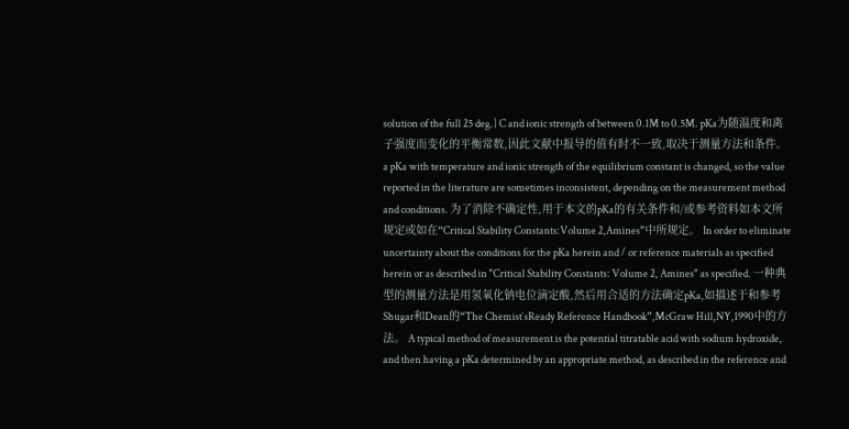solution of the full 25 deg.] C and ionic strength of between 0.1M to 0.5M. pKa为随温度和离子强度而变化的平衡常数,因此文献中报导的值有时不一致,取决于测量方法和条件。 a pKa with temperature and ionic strength of the equilibrium constant is changed, so the value reported in the literature are sometimes inconsistent, depending on the measurement method and conditions. 为了消除不确定性,用于本文的pKa的有关条件和/或参考资料如本文所规定或如在“Critical Stability Constants:Volume 2,Amines”中所规定。 In order to eliminate uncertainty about the conditions for the pKa herein and / or reference materials as specified herein or as described in "Critical Stability Constants: Volume 2, Amines" as specified. 一种典型的测量方法是用氢氧化钠电位滴定酸,然后用合适的方法确定pKa,如描述于和参考Shugar和Dean的“The Chemist′sReady Reference Handbook”,McGraw Hill,NY,1990中的方法。 A typical method of measurement is the potential titratable acid with sodium hydroxide, and then having a pKa determined by an appropriate method, as described in the reference and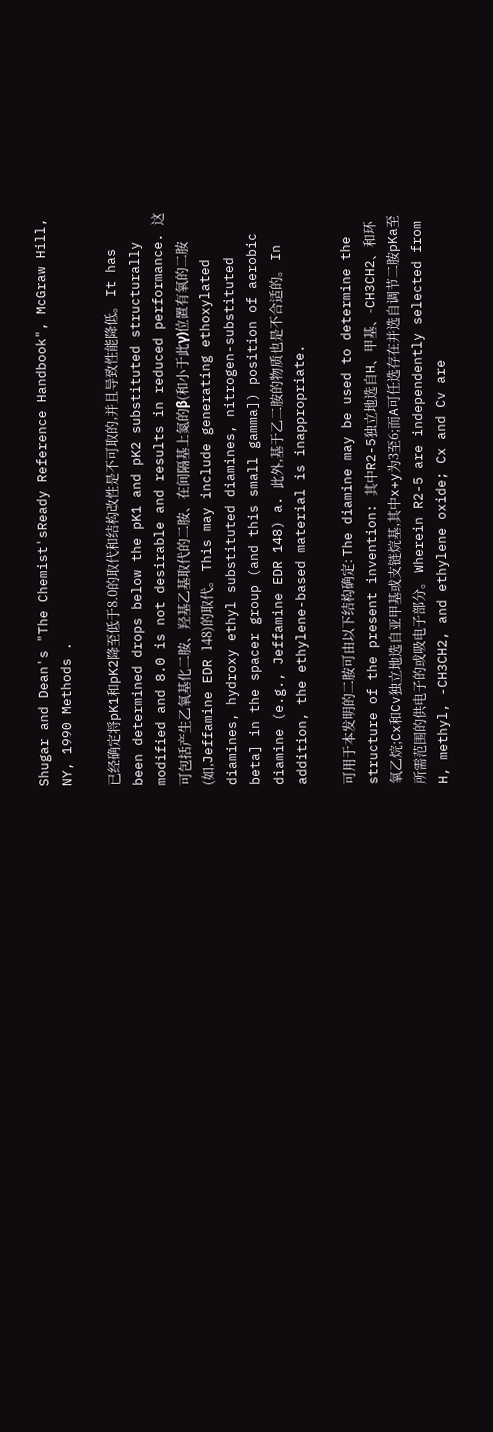Shugar and Dean's "The Chemist'sReady Reference Handbook", McGraw Hill, NY, 1990 Methods .

已经确定将pK1和pK2降至低于8.0的取代和结构改性是不可取的,并且导致性能降低。 It has been determined drops below the pK1 and pK2 substituted structurally modified and 8.0 is not desirable and results in reduced performance. 这可包括产生乙氧基化二胺、羟基乙基取代的二胺、在间隔基上氮的β(和小于此γ)位置有氧的二胺(如,Jeffamine EDR 148)的取代。 This may include generating ethoxylated diamines, hydroxy ethyl substituted diamines, nitrogen-substituted beta] in the spacer group (and this small gamma]) position of aerobic diamine (e.g., Jeffamine EDR 148) a. 此外,基于乙二胺的物质也是不合适的。 In addition, the ethylene-based material is inappropriate.

可用于本发明的二胺可由以下结构确定: The diamine may be used to determine the structure of the present invention: 其中R2-5独立地选自H、甲基、-CH3CH2、和环氧乙烷;Cx和Cv独立地选自亚甲基或支链烷基,其中x+y为3至6;而A可任选存在并选自调节二胺pKa至所需范围的供电子的或吸电子部分。 Wherein R2-5 are independently selected from H, methyl, -CH3CH2, and ethylene oxide; Cx and Cv are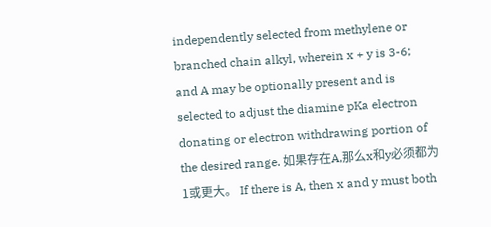independently selected from methylene or branched chain alkyl, wherein x + y is 3-6; and A may be optionally present and is selected to adjust the diamine pKa electron donating or electron withdrawing portion of the desired range. 如果存在A,那么x和y必须都为1或更大。 If there is A, then x and y must both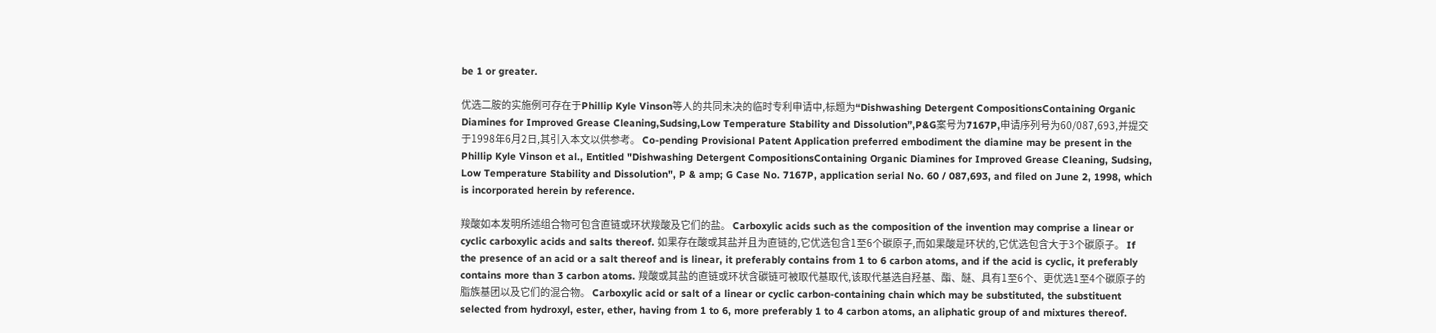be 1 or greater.

优选二胺的实施例可存在于Phillip Kyle Vinson等人的共同未决的临时专利申请中,标题为“Dishwashing Detergent CompositionsContaining Organic Diamines for Improved Grease Cleaning,Sudsing,Low Temperature Stability and Dissolution”,P&G案号为7167P,申请序列号为60/087,693,并提交于1998年6月2日,其引入本文以供参考。 Co-pending Provisional Patent Application preferred embodiment the diamine may be present in the Phillip Kyle Vinson et al., Entitled "Dishwashing Detergent CompositionsContaining Organic Diamines for Improved Grease Cleaning, Sudsing, Low Temperature Stability and Dissolution", P & amp; G Case No. 7167P, application serial No. 60 / 087,693, and filed on June 2, 1998, which is incorporated herein by reference.

羧酸如本发明所述组合物可包含直链或环状羧酸及它们的盐。 Carboxylic acids such as the composition of the invention may comprise a linear or cyclic carboxylic acids and salts thereof. 如果存在酸或其盐并且为直链的,它优选包含1至6个碳原子,而如果酸是环状的,它优选包含大于3个碳原子。 If the presence of an acid or a salt thereof and is linear, it preferably contains from 1 to 6 carbon atoms, and if the acid is cyclic, it preferably contains more than 3 carbon atoms. 羧酸或其盐的直链或环状含碳链可被取代基取代,该取代基选自羟基、酯、醚、具有1至6个、更优选1至4个碳原子的脂族基团以及它们的混合物。 Carboxylic acid or salt of a linear or cyclic carbon-containing chain which may be substituted, the substituent selected from hydroxyl, ester, ether, having from 1 to 6, more preferably 1 to 4 carbon atoms, an aliphatic group of and mixtures thereof.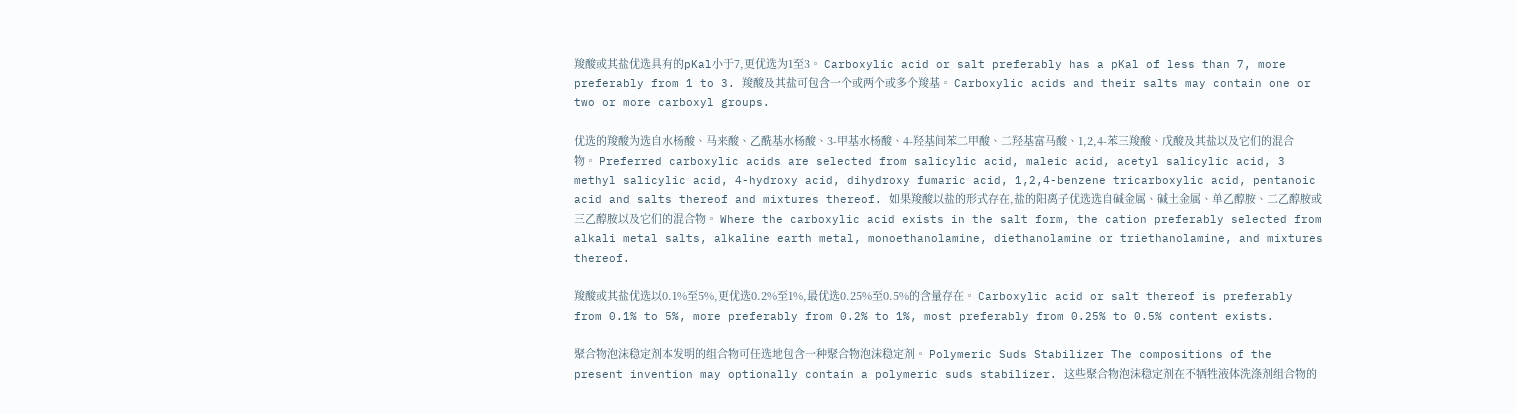羧酸或其盐优选具有的pKal小于7,更优选为1至3。 Carboxylic acid or salt preferably has a pKal of less than 7, more preferably from 1 to 3. 羧酸及其盐可包含一个或两个或多个羧基。 Carboxylic acids and their salts may contain one or two or more carboxyl groups.

优选的羧酸为选自水杨酸、马来酸、乙酰基水杨酸、3-甲基水杨酸、4-羟基间苯二甲酸、二羟基富马酸、1,2,4-苯三羧酸、戊酸及其盐以及它们的混合物。 Preferred carboxylic acids are selected from salicylic acid, maleic acid, acetyl salicylic acid, 3 methyl salicylic acid, 4-hydroxy acid, dihydroxy fumaric acid, 1,2,4-benzene tricarboxylic acid, pentanoic acid and salts thereof and mixtures thereof. 如果羧酸以盐的形式存在,盐的阳离子优选选自碱金属、碱土金属、单乙醇胺、二乙醇胺或三乙醇胺以及它们的混合物。 Where the carboxylic acid exists in the salt form, the cation preferably selected from alkali metal salts, alkaline earth metal, monoethanolamine, diethanolamine or triethanolamine, and mixtures thereof.

羧酸或其盐优选以0.1%至5%,更优选0.2%至1%,最优选0.25%至0.5%的含量存在。 Carboxylic acid or salt thereof is preferably from 0.1% to 5%, more preferably from 0.2% to 1%, most preferably from 0.25% to 0.5% content exists.

聚合物泡沫稳定剂本发明的组合物可任选地包含一种聚合物泡沫稳定剂。 Polymeric Suds Stabilizer The compositions of the present invention may optionally contain a polymeric suds stabilizer. 这些聚合物泡沫稳定剂在不牺牲液体洗涤剂组合物的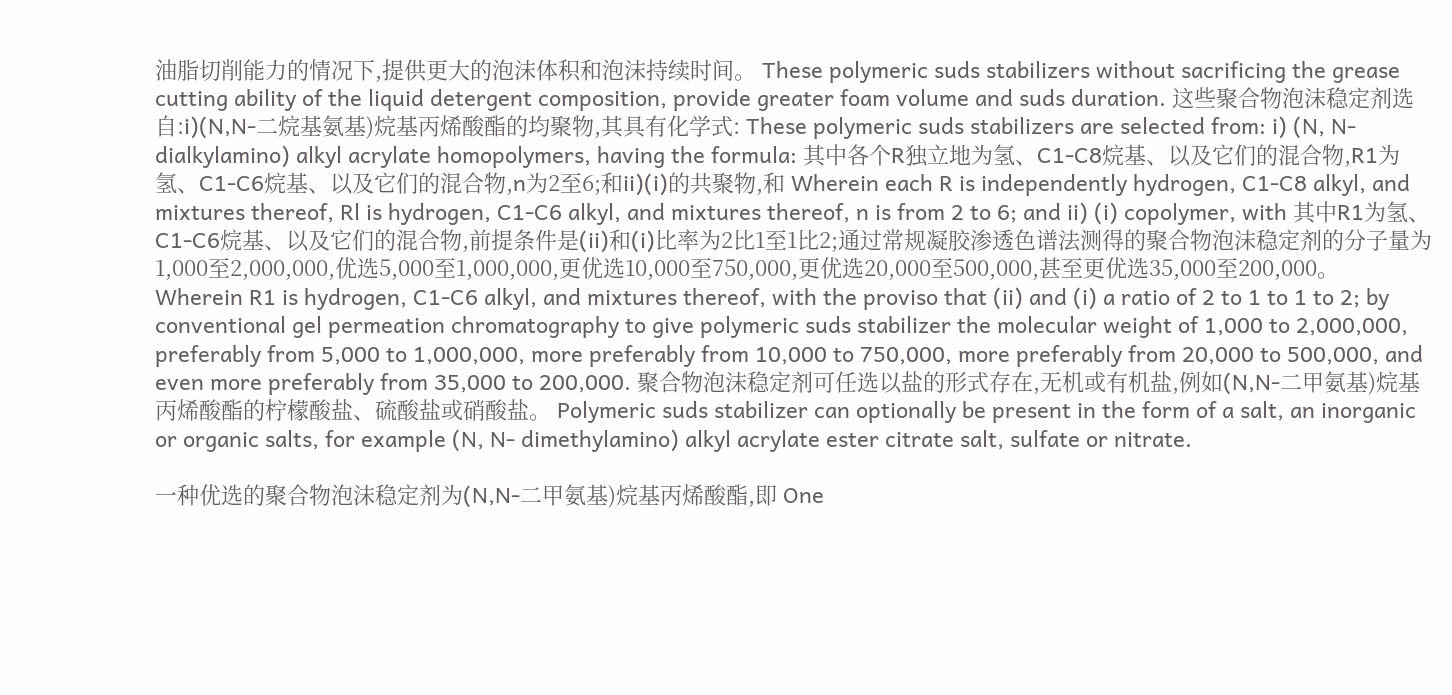油脂切削能力的情况下,提供更大的泡沫体积和泡沫持续时间。 These polymeric suds stabilizers without sacrificing the grease cutting ability of the liquid detergent composition, provide greater foam volume and suds duration. 这些聚合物泡沫稳定剂选自:i)(N,N-二烷基氨基)烷基丙烯酸酯的均聚物,其具有化学式: These polymeric suds stabilizers are selected from: i) (N, N- dialkylamino) alkyl acrylate homopolymers, having the formula: 其中各个R独立地为氢、C1-C8烷基、以及它们的混合物,R1为氢、C1-C6烷基、以及它们的混合物,n为2至6;和ii)(i)的共聚物,和 Wherein each R is independently hydrogen, C1-C8 alkyl, and mixtures thereof, Rl is hydrogen, C1-C6 alkyl, and mixtures thereof, n is from 2 to 6; and ii) (i) copolymer, with 其中R1为氢、C1-C6烷基、以及它们的混合物,前提条件是(ii)和(i)比率为2比1至1比2;通过常规凝胶渗透色谱法测得的聚合物泡沫稳定剂的分子量为1,000至2,000,000,优选5,000至1,000,000,更优选10,000至750,000,更优选20,000至500,000,甚至更优选35,000至200,000。 Wherein R1 is hydrogen, C1-C6 alkyl, and mixtures thereof, with the proviso that (ii) and (i) a ratio of 2 to 1 to 1 to 2; by conventional gel permeation chromatography to give polymeric suds stabilizer the molecular weight of 1,000 to 2,000,000, preferably from 5,000 to 1,000,000, more preferably from 10,000 to 750,000, more preferably from 20,000 to 500,000, and even more preferably from 35,000 to 200,000. 聚合物泡沫稳定剂可任选以盐的形式存在,无机或有机盐,例如(N,N-二甲氨基)烷基丙烯酸酯的柠檬酸盐、硫酸盐或硝酸盐。 Polymeric suds stabilizer can optionally be present in the form of a salt, an inorganic or organic salts, for example (N, N- dimethylamino) alkyl acrylate ester citrate salt, sulfate or nitrate.

一种优选的聚合物泡沫稳定剂为(N,N-二甲氨基)烷基丙烯酸酯,即 One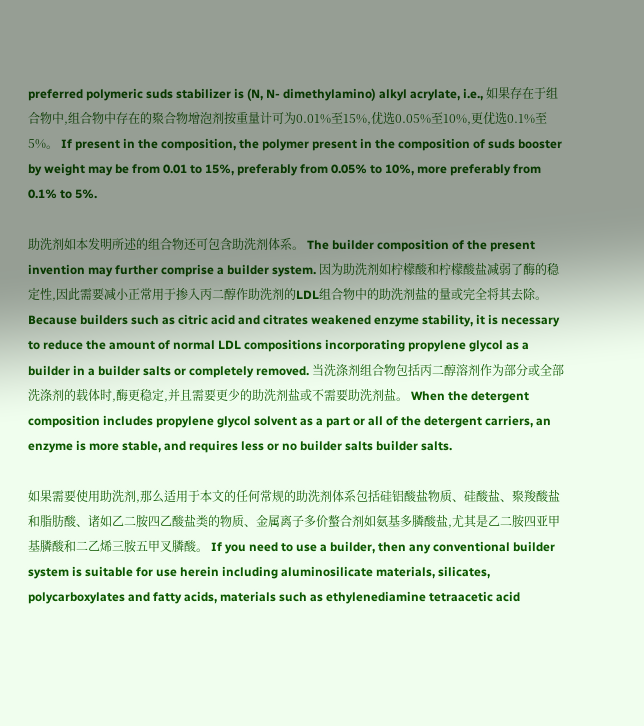preferred polymeric suds stabilizer is (N, N- dimethylamino) alkyl acrylate, i.e., 如果存在于组合物中,组合物中存在的聚合物增泡剂按重量计可为0.01%至15%,优选0.05%至10%,更优选0.1%至5%。 If present in the composition, the polymer present in the composition of suds booster by weight may be from 0.01 to 15%, preferably from 0.05% to 10%, more preferably from 0.1% to 5%.

助洗剂如本发明所述的组合物还可包含助洗剂体系。 The builder composition of the present invention may further comprise a builder system. 因为助洗剂如柠檬酸和柠檬酸盐减弱了酶的稳定性,因此需要减小正常用于掺入丙二醇作助洗剂的LDL组合物中的助洗剂盐的量或完全将其去除。 Because builders such as citric acid and citrates weakened enzyme stability, it is necessary to reduce the amount of normal LDL compositions incorporating propylene glycol as a builder in a builder salts or completely removed. 当洗涤剂组合物包括丙二醇溶剂作为部分或全部洗涤剂的载体时,酶更稳定,并且需要更少的助洗剂盐或不需要助洗剂盐。 When the detergent composition includes propylene glycol solvent as a part or all of the detergent carriers, an enzyme is more stable, and requires less or no builder salts builder salts.

如果需要使用助洗剂,那么适用于本文的任何常规的助洗剂体系包括硅铝酸盐物质、硅酸盐、聚羧酸盐和脂肪酸、诸如乙二胺四乙酸盐类的物质、金属离子多价螯合剂如氨基多膦酸盐,尤其是乙二胺四亚甲基膦酸和二乙烯三胺五甲叉膦酸。 If you need to use a builder, then any conventional builder system is suitable for use herein including aluminosilicate materials, silicates, polycarboxylates and fatty acids, materials such as ethylenediamine tetraacetic acid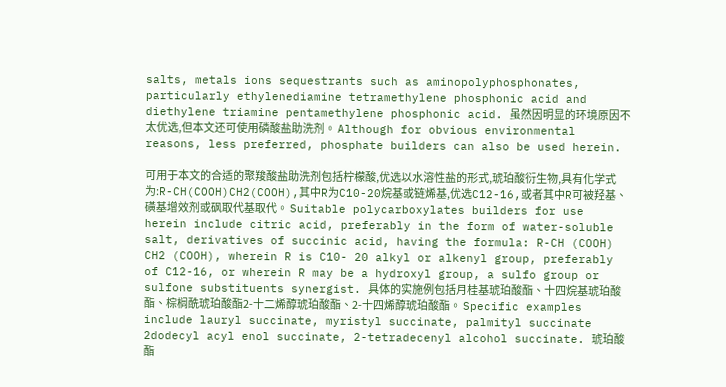salts, metals ions sequestrants such as aminopolyphosphonates, particularly ethylenediamine tetramethylene phosphonic acid and diethylene triamine pentamethylene phosphonic acid. 虽然因明显的环境原因不太优选,但本文还可使用磷酸盐助洗剂。 Although for obvious environmental reasons, less preferred, phosphate builders can also be used herein.

可用于本文的合适的聚羧酸盐助洗剂包括柠檬酸,优选以水溶性盐的形式,琥珀酸衍生物,具有化学式为:R-CH(COOH)CH2(COOH),其中R为C10-20烷基或链烯基,优选C12-16,或者其中R可被羟基、磺基增效剂或砜取代基取代。 Suitable polycarboxylates builders for use herein include citric acid, preferably in the form of water-soluble salt, derivatives of succinic acid, having the formula: R-CH (COOH) CH2 (COOH), wherein R is C10- 20 alkyl or alkenyl group, preferably of C12-16, or wherein R may be a hydroxyl group, a sulfo group or sulfone substituents synergist. 具体的实施例包括月桂基琥珀酸酯、十四烷基琥珀酸酯、棕榈酰琥珀酸酯2-十二烯醇琥珀酸酯、2-十四烯醇琥珀酸酯。 Specific examples include lauryl succinate, myristyl succinate, palmityl succinate 2dodecyl acyl enol succinate, 2-tetradecenyl alcohol succinate. 琥珀酸酯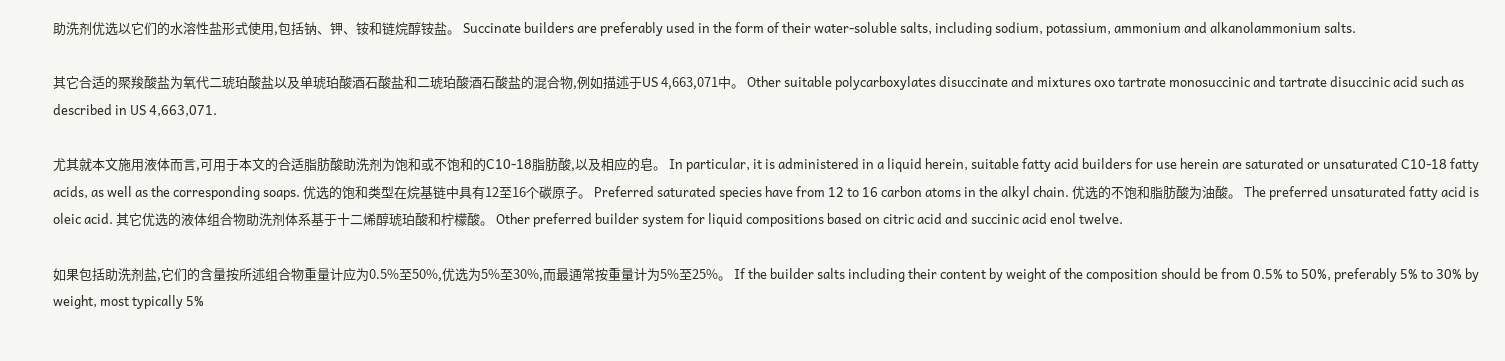助洗剂优选以它们的水溶性盐形式使用,包括钠、钾、铵和链烷醇铵盐。 Succinate builders are preferably used in the form of their water-soluble salts, including sodium, potassium, ammonium and alkanolammonium salts.

其它合适的聚羧酸盐为氧代二琥珀酸盐以及单琥珀酸酒石酸盐和二琥珀酸酒石酸盐的混合物,例如描述于US 4,663,071中。 Other suitable polycarboxylates disuccinate and mixtures oxo tartrate monosuccinic and tartrate disuccinic acid such as described in US 4,663,071.

尤其就本文施用液体而言,可用于本文的合适脂肪酸助洗剂为饱和或不饱和的C10-18脂肪酸,以及相应的皂。 In particular, it is administered in a liquid herein, suitable fatty acid builders for use herein are saturated or unsaturated C10-18 fatty acids, as well as the corresponding soaps. 优选的饱和类型在烷基链中具有12至16个碳原子。 Preferred saturated species have from 12 to 16 carbon atoms in the alkyl chain. 优选的不饱和脂肪酸为油酸。 The preferred unsaturated fatty acid is oleic acid. 其它优选的液体组合物助洗剂体系基于十二烯醇琥珀酸和柠檬酸。 Other preferred builder system for liquid compositions based on citric acid and succinic acid enol twelve.

如果包括助洗剂盐,它们的含量按所述组合物重量计应为0.5%至50%,优选为5%至30%,而最通常按重量计为5%至25%。 If the builder salts including their content by weight of the composition should be from 0.5% to 50%, preferably 5% to 30% by weight, most typically 5%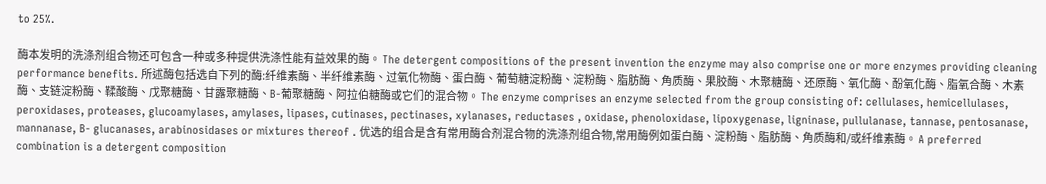to 25%.

酶本发明的洗涤剂组合物还可包含一种或多种提供洗涤性能有益效果的酶。 The detergent compositions of the present invention the enzyme may also comprise one or more enzymes providing cleaning performance benefits. 所述酶包括选自下列的酶:纤维素酶、半纤维素酶、过氧化物酶、蛋白酶、葡萄糖淀粉酶、淀粉酶、脂肪酶、角质酶、果胶酶、木聚糖酶、还原酶、氧化酶、酚氧化酶、脂氧合酶、木素酶、支链淀粉酶、鞣酸酶、戊聚糖酶、甘露聚糖酶、B-葡聚糖酶、阿拉伯糖酶或它们的混合物。 The enzyme comprises an enzyme selected from the group consisting of: cellulases, hemicellulases, peroxidases, proteases, glucoamylases, amylases, lipases, cutinases, pectinases, xylanases, reductases , oxidase, phenoloxidase, lipoxygenase, ligninase, pullulanase, tannase, pentosanase, mannanase, B- glucanases, arabinosidases or mixtures thereof . 优选的组合是含有常用酶合剂混合物的洗涤剂组合物,常用酶例如蛋白酶、淀粉酶、脂肪酶、角质酶和/或纤维素酶。 A preferred combination is a detergent composition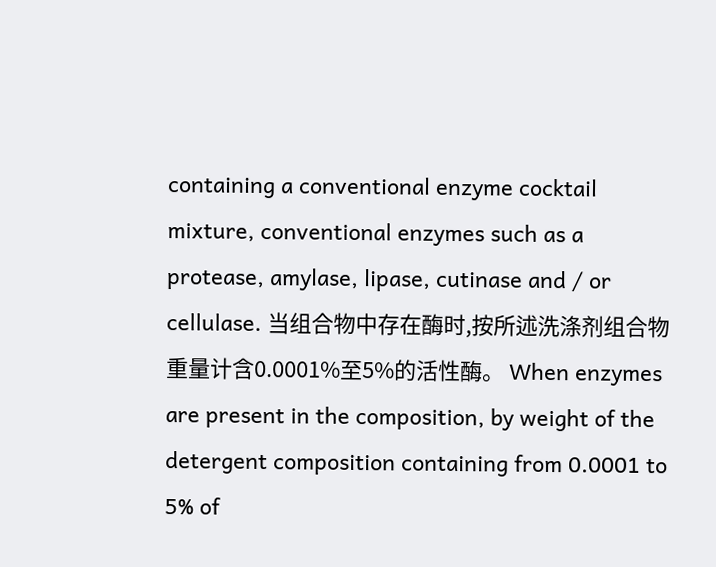containing a conventional enzyme cocktail mixture, conventional enzymes such as a protease, amylase, lipase, cutinase and / or cellulase. 当组合物中存在酶时,按所述洗涤剂组合物重量计含0.0001%至5%的活性酶。 When enzymes are present in the composition, by weight of the detergent composition containing from 0.0001 to 5% of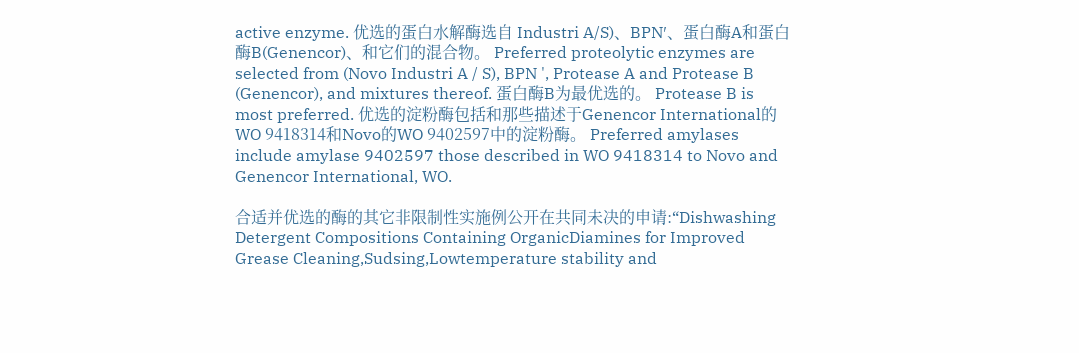active enzyme. 优选的蛋白水解酶选自 Industri A/S)、BPN′、蛋白酶A和蛋白酶B(Genencor)、和它们的混合物。 Preferred proteolytic enzymes are selected from (Novo Industri A / S), BPN ', Protease A and Protease B (Genencor), and mixtures thereof. 蛋白酶B为最优选的。 Protease B is most preferred. 优选的淀粉酶包括和那些描述于Genencor International的WO 9418314和Novo的WO 9402597中的淀粉酶。 Preferred amylases include amylase 9402597 those described in WO 9418314 to Novo and Genencor International, WO.

合适并优选的酶的其它非限制性实施例公开在共同未决的申请:“Dishwashing Detergent Compositions Containing OrganicDiamines for Improved Grease Cleaning,Sudsing,Lowtemperature stability and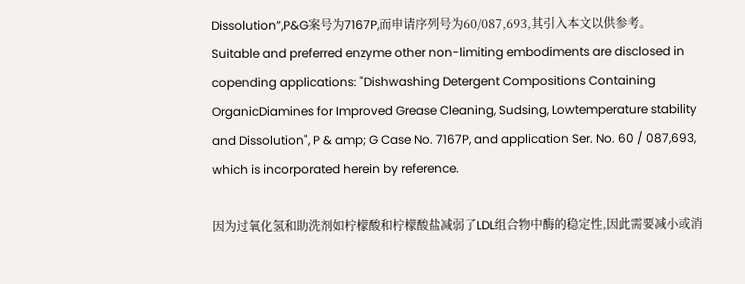Dissolution”,P&G案号为7167P,而申请序列号为60/087,693,其引入本文以供参考。 Suitable and preferred enzyme other non-limiting embodiments are disclosed in copending applications: "Dishwashing Detergent Compositions Containing OrganicDiamines for Improved Grease Cleaning, Sudsing, Lowtemperature stability and Dissolution", P & amp; G Case No. 7167P, and application Ser. No. 60 / 087,693, which is incorporated herein by reference.

因为过氧化氢和助洗剂如柠檬酸和柠檬酸盐减弱了LDL组合物中酶的稳定性,因此需要减小或消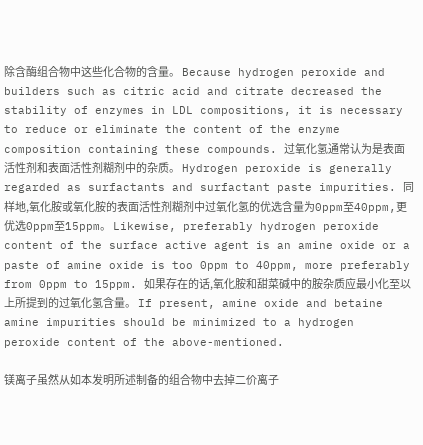除含酶组合物中这些化合物的含量。 Because hydrogen peroxide and builders such as citric acid and citrate decreased the stability of enzymes in LDL compositions, it is necessary to reduce or eliminate the content of the enzyme composition containing these compounds. 过氧化氢通常认为是表面活性剂和表面活性剂糊剂中的杂质。 Hydrogen peroxide is generally regarded as surfactants and surfactant paste impurities. 同样地,氧化胺或氧化胺的表面活性剂糊剂中过氧化氢的优选含量为0ppm至40ppm,更优选0ppm至15ppm。 Likewise, preferably hydrogen peroxide content of the surface active agent is an amine oxide or a paste of amine oxide is too 0ppm to 40ppm, more preferably from 0ppm to 15ppm. 如果存在的话,氧化胺和甜菜碱中的胺杂质应最小化至以上所提到的过氧化氢含量。 If present, amine oxide and betaine amine impurities should be minimized to a hydrogen peroxide content of the above-mentioned.

镁离子虽然从如本发明所述制备的组合物中去掉二价离子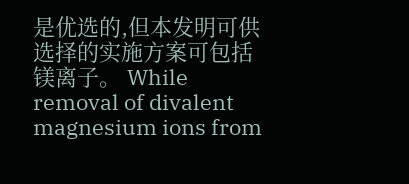是优选的,但本发明可供选择的实施方案可包括镁离子。 While removal of divalent magnesium ions from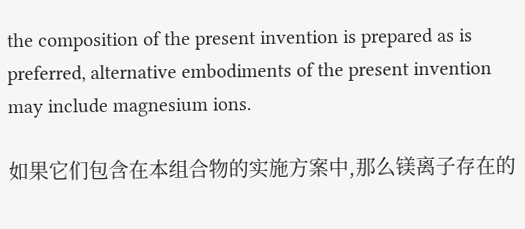the composition of the present invention is prepared as is preferred, alternative embodiments of the present invention may include magnesium ions.

如果它们包含在本组合物的实施方案中,那么镁离子存在的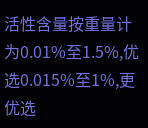活性含量按重量计为0.01%至1.5%,优选0.015%至1%,更优选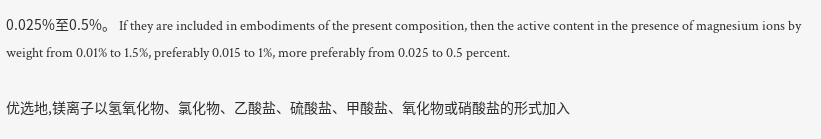0.025%至0.5%。 If they are included in embodiments of the present composition, then the active content in the presence of magnesium ions by weight from 0.01% to 1.5%, preferably 0.015 to 1%, more preferably from 0.025 to 0.5 percent.

优选地,镁离子以氢氧化物、氯化物、乙酸盐、硫酸盐、甲酸盐、氧化物或硝酸盐的形式加入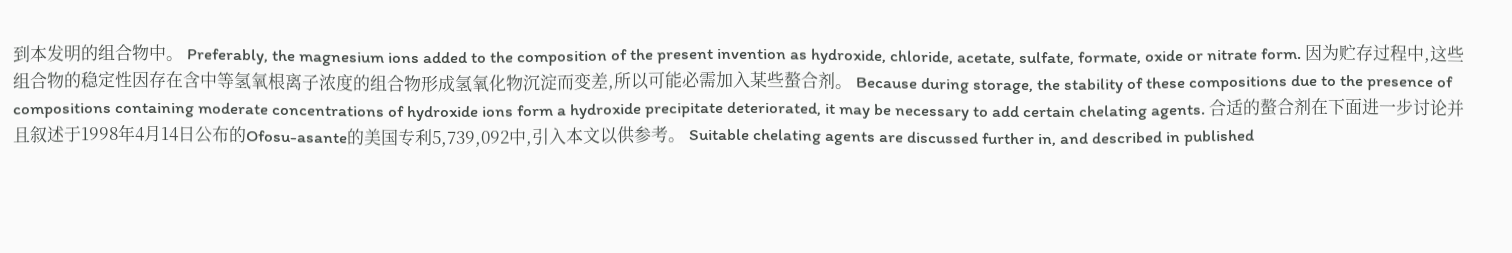到本发明的组合物中。 Preferably, the magnesium ions added to the composition of the present invention as hydroxide, chloride, acetate, sulfate, formate, oxide or nitrate form. 因为贮存过程中,这些组合物的稳定性因存在含中等氢氧根离子浓度的组合物形成氢氧化物沉淀而变差,所以可能必需加入某些螯合剂。 Because during storage, the stability of these compositions due to the presence of compositions containing moderate concentrations of hydroxide ions form a hydroxide precipitate deteriorated, it may be necessary to add certain chelating agents. 合适的螯合剂在下面进一步讨论并且叙述于1998年4月14日公布的Ofosu-asante的美国专利5,739,092中,引入本文以供参考。 Suitable chelating agents are discussed further in, and described in published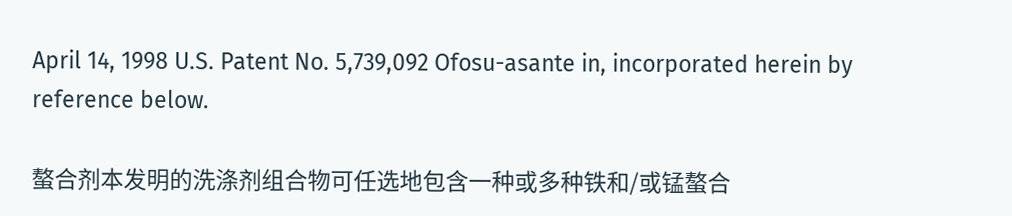April 14, 1998 U.S. Patent No. 5,739,092 Ofosu-asante in, incorporated herein by reference below.

螯合剂本发明的洗涤剂组合物可任选地包含一种或多种铁和/或锰螯合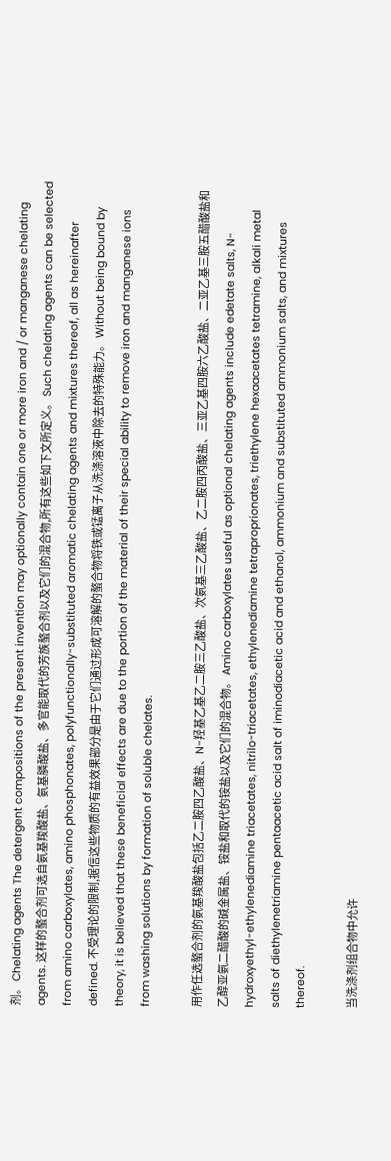剂。 Chelating agents The detergent compositions of the present invention may optionally contain one or more iron and / or manganese chelating agents. 这样的螯合剂可选自氨基羧酸盐、氨基膦酸盐、多官能取代的芳族螯合剂以及它们的混合物,所有这些如下文所定义。 Such chelating agents can be selected from amino carboxylates, amino phosphonates, polyfunctionally-substituted aromatic chelating agents and mixtures thereof, all as hereinafter defined. 不受理论的限制,据信这些物质的有益效果部分是由于它们通过形成可溶解的螯合物将铁或锰离子从洗涤溶液中除去的特殊能力。 Without being bound by theory, it is believed that these beneficial effects are due to the portion of the material of their special ability to remove iron and manganese ions from washing solutions by formation of soluble chelates.

用作任选螯合剂的氨基羧酸盐包括乙二胺四乙酸盐、N-羟基乙基乙二胺三乙酸盐、次氨基三乙酸盐、乙二胺四丙酸盐、三亚乙基四胺六乙酸盐、二亚乙基三胺五醋酸盐和乙醇亚氨二醋酸的碱金属盐、铵盐和取代的铵盐以及它们的混合物。 Amino carboxylates useful as optional chelating agents include edetate salts, N- hydroxyethyl-ethylenediamine triacetates, nitrilo-triacetates, ethylenediamine tetraproprionates, triethylene hexaacetates tetramine, alkali metal salts of diethylenetriamine pentaacetic acid salt of iminodiacetic acid and ethanol, ammonium and substituted ammonium salts, and mixtures thereof.

当洗涤剂组合物中允许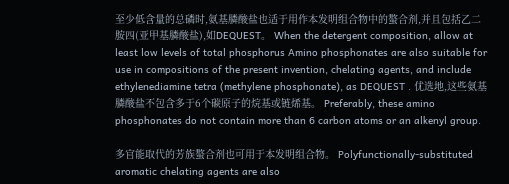至少低含量的总磷时,氨基膦酸盐也适于用作本发明组合物中的螯合剂,并且包括乙二胺四(亚甲基膦酸盐),如DEQUEST。 When the detergent composition, allow at least low levels of total phosphorus Amino phosphonates are also suitable for use in compositions of the present invention, chelating agents, and include ethylenediamine tetra (methylene phosphonate), as DEQUEST . 优选地,这些氨基膦酸盐不包含多于6个碳原子的烷基或链烯基。 Preferably, these amino phosphonates do not contain more than 6 carbon atoms or an alkenyl group.

多官能取代的芳族螯合剂也可用于本发明组合物。 Polyfunctionally-substituted aromatic chelating agents are also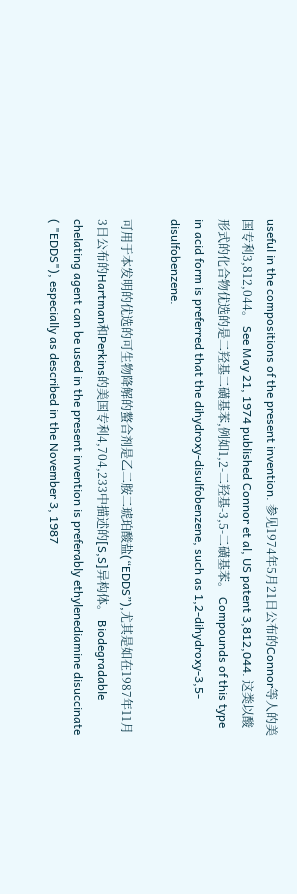useful in the compositions of the present invention. 参见1974年5月21日公布的Connor等人的美国专利3,812,044。 See May 21, 1974 published Connor et al, US patent 3,812,044. 这类以酸形式的化合物优选的是二羟基二磺基苯,例如1,2-二羟基-3,5-二磺基苯。 Compounds of this type in acid form is preferred that the dihydroxy-disulfobenzene, such as 1,2-dihydroxy-3,5-disulfobenzene.

可用于本发明的优选的可生物降解的螯合剂是乙二胺二琥珀酸盐(“EDDS”),尤其是如在1987年11月3日公布的Hartman和Perkins的美国专利4,704,233中描述的[S,S]异构体。 Biodegradable chelating agent can be used in the present invention is preferably ethylenediamine disuccinate ( "EDDS"), especially as described in the November 3, 1987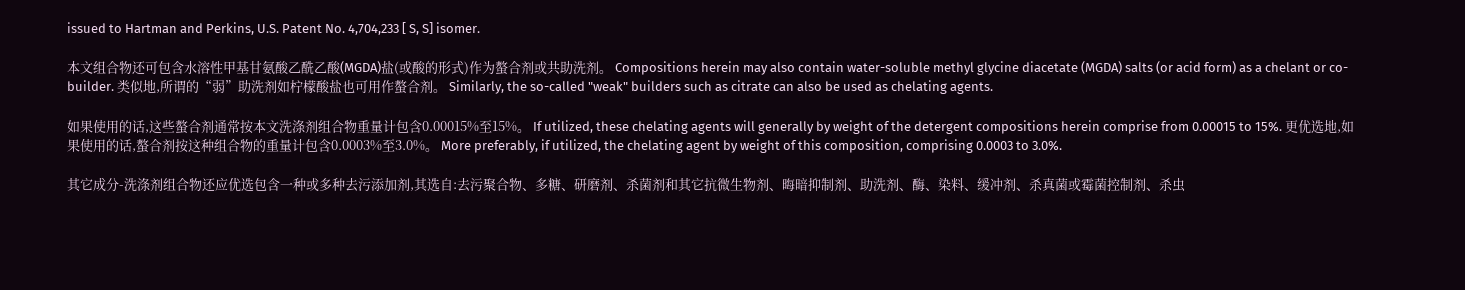issued to Hartman and Perkins, U.S. Patent No. 4,704,233 [ S, S] isomer.

本文组合物还可包含水溶性甲基甘氨酸乙酰乙酸(MGDA)盐(或酸的形式)作为螯合剂或共助洗剂。 Compositions herein may also contain water-soluble methyl glycine diacetate (MGDA) salts (or acid form) as a chelant or co-builder. 类似地,所谓的“弱”助洗剂如柠檬酸盐也可用作螯合剂。 Similarly, the so-called "weak" builders such as citrate can also be used as chelating agents.

如果使用的话,这些螯合剂通常按本文洗涤剂组合物重量计包含0.00015%至15%。 If utilized, these chelating agents will generally by weight of the detergent compositions herein comprise from 0.00015 to 15%. 更优选地,如果使用的话,螯合剂按这种组合物的重量计包含0.0003%至3.0%。 More preferably, if utilized, the chelating agent by weight of this composition, comprising 0.0003 to 3.0%.

其它成分-洗涤剂组合物还应优选包含一种或多种去污添加剂,其选自:去污聚合物、多糖、研磨剂、杀菌剂和其它抗微生物剂、晦暗抑制剂、助洗剂、酶、染料、缓冲剂、杀真菌或霉菌控制剂、杀虫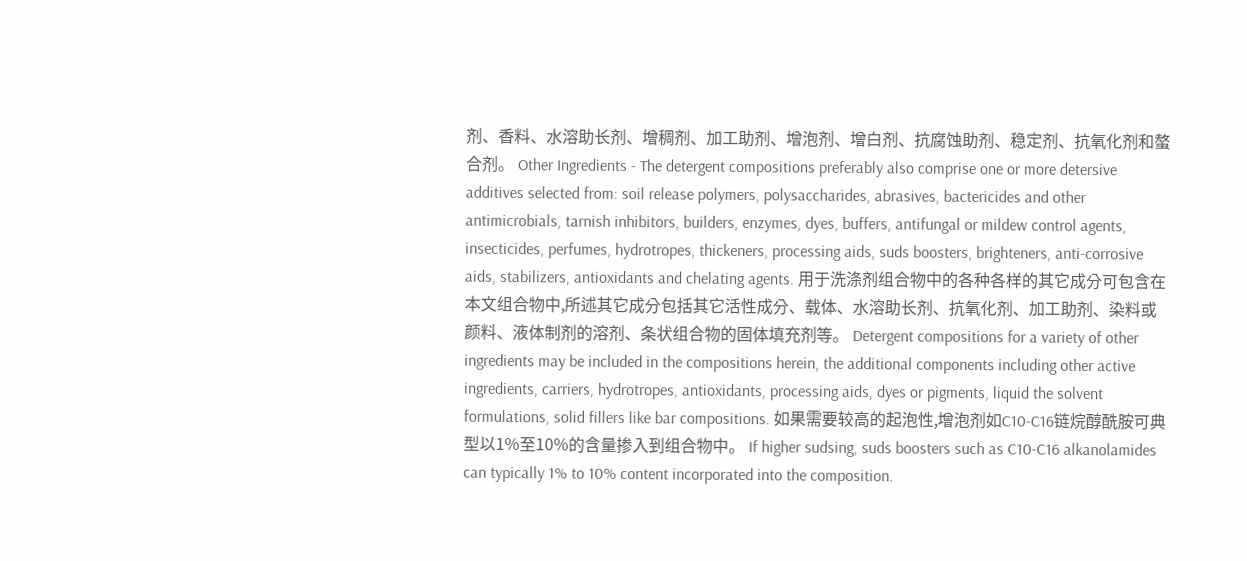剂、香料、水溶助长剂、增稠剂、加工助剂、增泡剂、增白剂、抗腐蚀助剂、稳定剂、抗氧化剂和螯合剂。 Other Ingredients - The detergent compositions preferably also comprise one or more detersive additives selected from: soil release polymers, polysaccharides, abrasives, bactericides and other antimicrobials, tarnish inhibitors, builders, enzymes, dyes, buffers, antifungal or mildew control agents, insecticides, perfumes, hydrotropes, thickeners, processing aids, suds boosters, brighteners, anti-corrosive aids, stabilizers, antioxidants and chelating agents. 用于洗涤剂组合物中的各种各样的其它成分可包含在本文组合物中,所述其它成分包括其它活性成分、载体、水溶助长剂、抗氧化剂、加工助剂、染料或颜料、液体制剂的溶剂、条状组合物的固体填充剂等。 Detergent compositions for a variety of other ingredients may be included in the compositions herein, the additional components including other active ingredients, carriers, hydrotropes, antioxidants, processing aids, dyes or pigments, liquid the solvent formulations, solid fillers like bar compositions. 如果需要较高的起泡性,增泡剂如C10-C16链烷醇酰胺可典型以1%至10%的含量掺入到组合物中。 If higher sudsing, suds boosters such as C10-C16 alkanolamides can typically 1% to 10% content incorporated into the composition.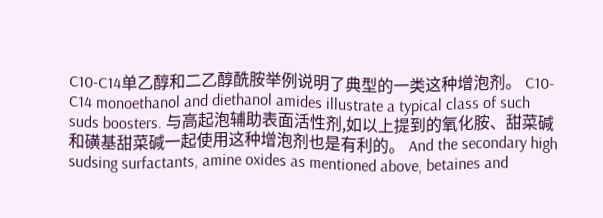C10-C14单乙醇和二乙醇酰胺举例说明了典型的一类这种增泡剂。 C10-C14 monoethanol and diethanol amides illustrate a typical class of such suds boosters. 与高起泡辅助表面活性剂,如以上提到的氧化胺、甜菜碱和磺基甜菜碱一起使用这种增泡剂也是有利的。 And the secondary high sudsing surfactants, amine oxides as mentioned above, betaines and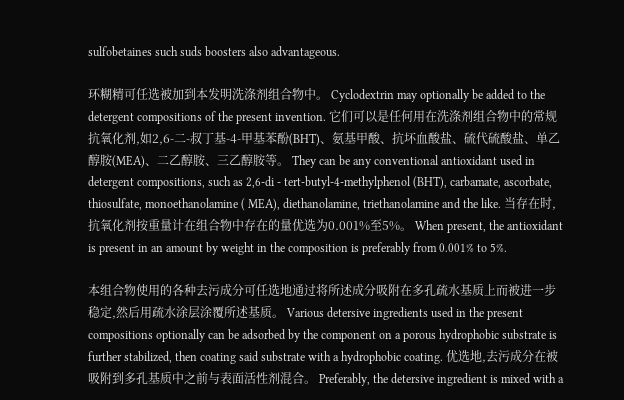sulfobetaines such suds boosters also advantageous.

环糊精可任选被加到本发明洗涤剂组合物中。 Cyclodextrin may optionally be added to the detergent compositions of the present invention. 它们可以是任何用在洗涤剂组合物中的常规抗氧化剂,如2,6-二-叔丁基-4-甲基苯酚(BHT)、氨基甲酸、抗坏血酸盐、硫代硫酸盐、单乙醇胺(MEA)、二乙醇胺、三乙醇胺等。 They can be any conventional antioxidant used in detergent compositions, such as 2,6-di - tert-butyl-4-methylphenol (BHT), carbamate, ascorbate, thiosulfate, monoethanolamine ( MEA), diethanolamine, triethanolamine and the like. 当存在时,抗氧化剂按重量计在组合物中存在的量优选为0.001%至5%。 When present, the antioxidant is present in an amount by weight in the composition is preferably from 0.001% to 5%.

本组合物使用的各种去污成分可任选地通过将所述成分吸附在多孔疏水基质上而被进一步稳定,然后用疏水涂层涂覆所述基质。 Various detersive ingredients used in the present compositions optionally can be adsorbed by the component on a porous hydrophobic substrate is further stabilized, then coating said substrate with a hydrophobic coating. 优选地,去污成分在被吸附到多孔基质中之前与表面活性剂混合。 Preferably, the detersive ingredient is mixed with a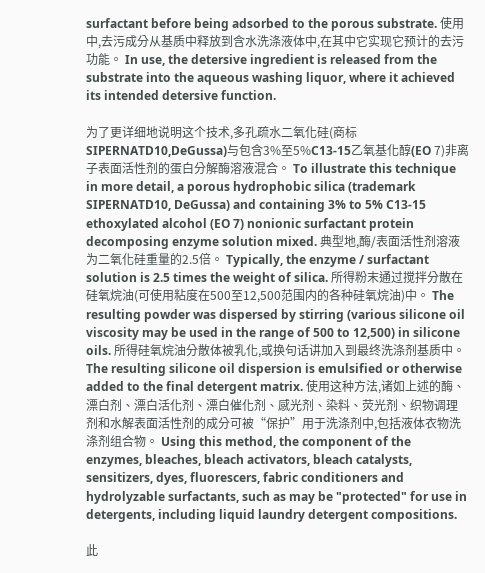surfactant before being adsorbed to the porous substrate. 使用中,去污成分从基质中释放到含水洗涤液体中,在其中它实现它预计的去污功能。 In use, the detersive ingredient is released from the substrate into the aqueous washing liquor, where it achieved its intended detersive function.

为了更详细地说明这个技术,多孔疏水二氧化硅(商标SIPERNATD10,DeGussa)与包含3%至5%C13-15乙氧基化醇(EO 7)非离子表面活性剂的蛋白分解酶溶液混合。 To illustrate this technique in more detail, a porous hydrophobic silica (trademark SIPERNATD10, DeGussa) and containing 3% to 5% C13-15 ethoxylated alcohol (EO 7) nonionic surfactant protein decomposing enzyme solution mixed. 典型地,酶/表面活性剂溶液为二氧化硅重量的2.5倍。 Typically, the enzyme / surfactant solution is 2.5 times the weight of silica. 所得粉末通过搅拌分散在硅氧烷油(可使用粘度在500至12,500范围内的各种硅氧烷油)中。 The resulting powder was dispersed by stirring (various silicone oil viscosity may be used in the range of 500 to 12,500) in silicone oils. 所得硅氧烷油分散体被乳化,或换句话讲加入到最终洗涤剂基质中。 The resulting silicone oil dispersion is emulsified or otherwise added to the final detergent matrix. 使用这种方法,诸如上述的酶、漂白剂、漂白活化剂、漂白催化剂、感光剂、染料、荧光剂、织物调理剂和水解表面活性剂的成分可被“保护”用于洗涤剂中,包括液体衣物洗涤剂组合物。 Using this method, the component of the enzymes, bleaches, bleach activators, bleach catalysts, sensitizers, dyes, fluorescers, fabric conditioners and hydrolyzable surfactants, such as may be "protected" for use in detergents, including liquid laundry detergent compositions.

此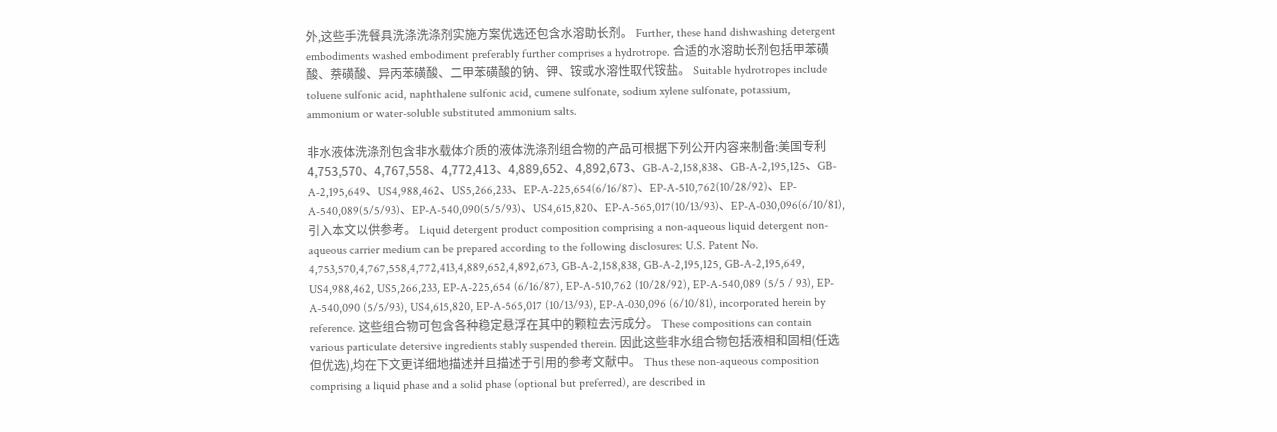外,这些手洗餐具洗涤洗涤剂实施方案优选还包含水溶助长剂。 Further, these hand dishwashing detergent embodiments washed embodiment preferably further comprises a hydrotrope. 合适的水溶助长剂包括甲苯磺酸、萘磺酸、异丙苯磺酸、二甲苯磺酸的钠、钾、铵或水溶性取代铵盐。 Suitable hydrotropes include toluene sulfonic acid, naphthalene sulfonic acid, cumene sulfonate, sodium xylene sulfonate, potassium, ammonium or water-soluble substituted ammonium salts.

非水液体洗涤剂包含非水载体介质的液体洗涤剂组合物的产品可根据下列公开内容来制备:美国专利4,753,570、4,767,558、4,772,413、4,889,652、4,892,673、GB-A-2,158,838、GB-A-2,195,125、GB-A-2,195,649、US4,988,462、US5,266,233、EP-A-225,654(6/16/87)、EP-A-510,762(10/28/92)、EP-A-540,089(5/5/93)、EP-A-540,090(5/5/93)、US4,615,820、EP-A-565,017(10/13/93)、EP-A-030,096(6/10/81),引入本文以供参考。 Liquid detergent product composition comprising a non-aqueous liquid detergent non-aqueous carrier medium can be prepared according to the following disclosures: U.S. Patent No. 4,753,570,4,767,558,4,772,413,4,889,652,4,892,673, GB-A-2,158,838, GB-A-2,195,125, GB-A-2,195,649, US4,988,462, US5,266,233, EP-A-225,654 (6/16/87), EP-A-510,762 (10/28/92), EP-A-540,089 (5/5 / 93), EP-A-540,090 (5/5/93), US4,615,820, EP-A-565,017 (10/13/93), EP-A-030,096 (6/10/81), incorporated herein by reference. 这些组合物可包含各种稳定悬浮在其中的颗粒去污成分。 These compositions can contain various particulate detersive ingredients stably suspended therein. 因此这些非水组合物包括液相和固相(任选但优选),均在下文更详细地描述并且描述于引用的参考文献中。 Thus these non-aqueous composition comprising a liquid phase and a solid phase (optional but preferred), are described in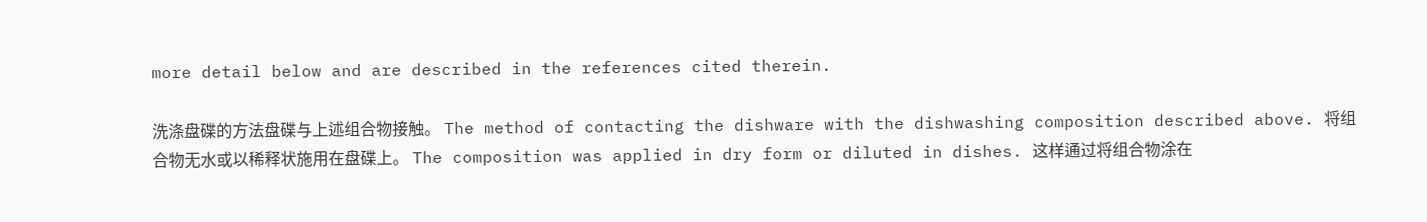more detail below and are described in the references cited therein.

洗涤盘碟的方法盘碟与上述组合物接触。 The method of contacting the dishware with the dishwashing composition described above. 将组合物无水或以稀释状施用在盘碟上。 The composition was applied in dry form or diluted in dishes. 这样通过将组合物涂在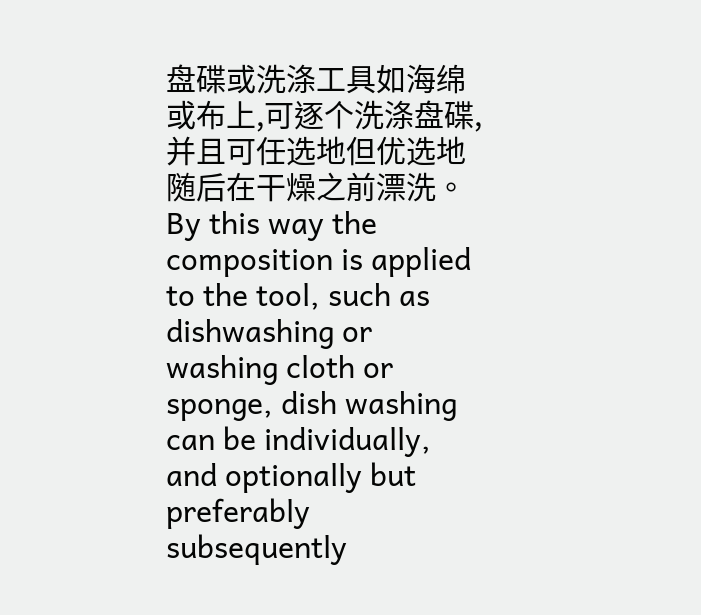盘碟或洗涤工具如海绵或布上,可逐个洗涤盘碟,并且可任选地但优选地随后在干燥之前漂洗。 By this way the composition is applied to the tool, such as dishwashing or washing cloth or sponge, dish washing can be individually, and optionally but preferably subsequently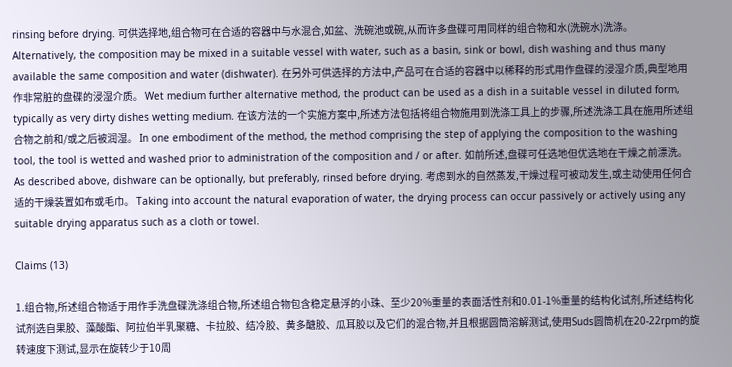rinsing before drying. 可供选择地,组合物可在合适的容器中与水混合,如盆、洗碗池或碗,从而许多盘碟可用同样的组合物和水(洗碗水)洗涤。 Alternatively, the composition may be mixed in a suitable vessel with water, such as a basin, sink or bowl, dish washing and thus many available the same composition and water (dishwater). 在另外可供选择的方法中,产品可在合适的容器中以稀释的形式用作盘碟的浸湿介质,典型地用作非常脏的盘碟的浸湿介质。 Wet medium further alternative method, the product can be used as a dish in a suitable vessel in diluted form, typically as very dirty dishes wetting medium. 在该方法的一个实施方案中,所述方法包括将组合物施用到洗涤工具上的步骤,所述洗涤工具在施用所述组合物之前和/或之后被润湿。 In one embodiment of the method, the method comprising the step of applying the composition to the washing tool, the tool is wetted and washed prior to administration of the composition and / or after. 如前所述,盘碟可任选地但优选地在干燥之前漂洗。 As described above, dishware can be optionally, but preferably, rinsed before drying. 考虑到水的自然蒸发,干燥过程可被动发生,或主动使用任何合适的干燥装置如布或毛巾。 Taking into account the natural evaporation of water, the drying process can occur passively or actively using any suitable drying apparatus such as a cloth or towel.

Claims (13)

1.组合物,所述组合物适于用作手洗盘碟洗涤组合物,所述组合物包含稳定悬浮的小珠、至少20%重量的表面活性剂和0.01-1%重量的结构化试剂,所述结构化试剂选自果胶、藻酸酯、阿拉伯半乳聚糖、卡拉胶、结冷胶、黄多醣胶、瓜耳胶以及它们的混合物,并且根据圆筒溶解测试,使用Suds圆筒机在20-22rpm的旋转速度下测试,显示在旋转少于10周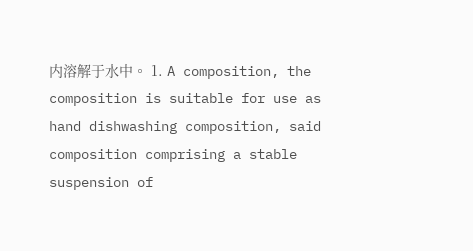内溶解于水中。 1. A composition, the composition is suitable for use as hand dishwashing composition, said composition comprising a stable suspension of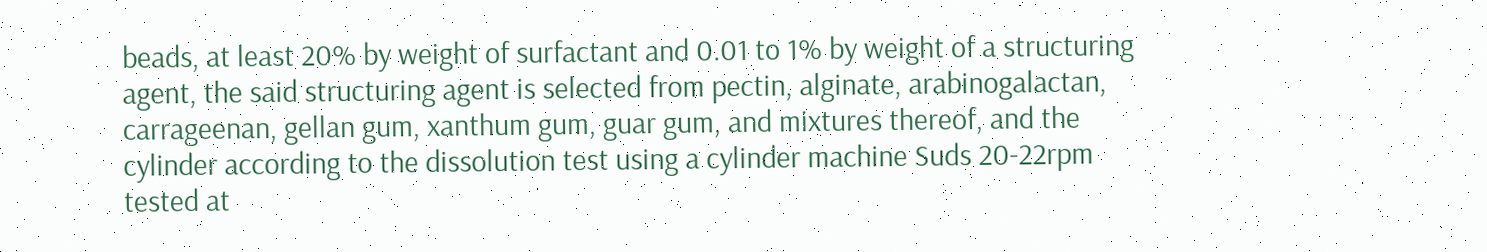beads, at least 20% by weight of surfactant and 0.01 to 1% by weight of a structuring agent, the said structuring agent is selected from pectin, alginate, arabinogalactan, carrageenan, gellan gum, xanthum gum, guar gum, and mixtures thereof, and the cylinder according to the dissolution test using a cylinder machine Suds 20-22rpm tested at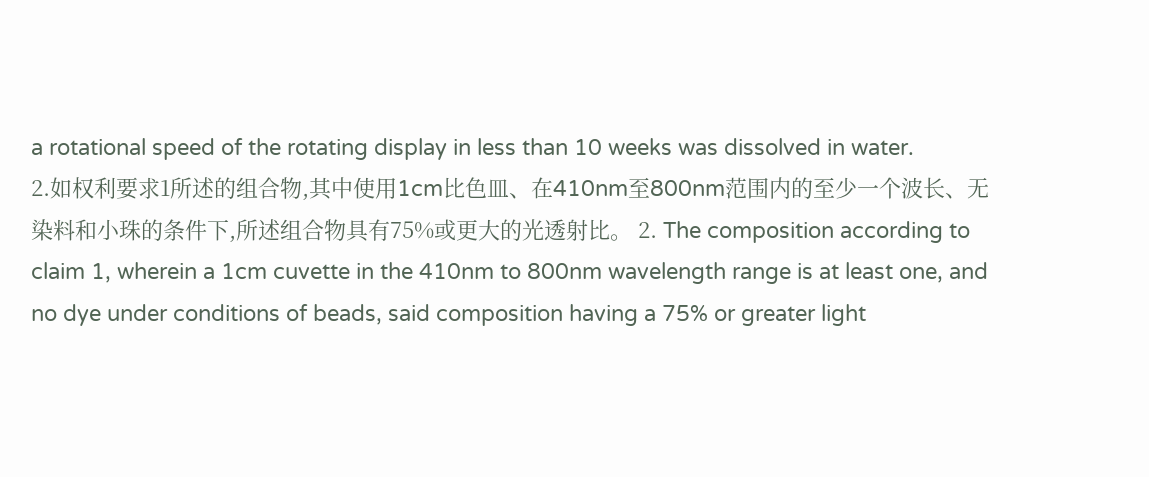a rotational speed of the rotating display in less than 10 weeks was dissolved in water.
2.如权利要求1所述的组合物,其中使用1cm比色皿、在410nm至800nm范围内的至少一个波长、无染料和小珠的条件下,所述组合物具有75%或更大的光透射比。 2. The composition according to claim 1, wherein a 1cm cuvette in the 410nm to 800nm wavelength range is at least one, and no dye under conditions of beads, said composition having a 75% or greater light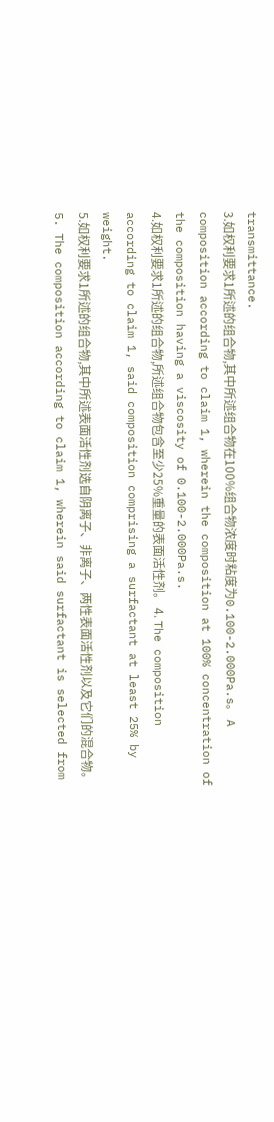transmittance.
3.如权利要求1所述的组合物,其中所述组合物在100%组合物浓度时粘度为0.100-2.000Pa.s。 A composition according to claim 1, wherein the composition at 100% concentration of the composition having a viscosity of 0.100-2.000Pa.s.
4.如权利要求1所述的组合物,所述组合物包含至少25%重量的表面活性剂。 4. The composition according to claim 1, said composition comprising a surfactant at least 25% by weight.
5.如权利要求1所述的组合物,其中所述表面活性剂选自阴离子、非离子、两性表面活性剂以及它们的混合物。 5. The composition according to claim 1, wherein said surfactant is selected from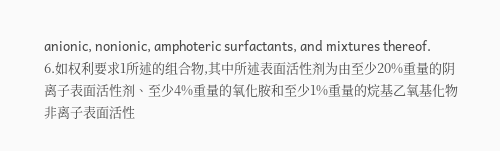anionic, nonionic, amphoteric surfactants, and mixtures thereof.
6.如权利要求1所述的组合物,其中所述表面活性剂为由至少20%重量的阴离子表面活性剂、至少4%重量的氧化胺和至少1%重量的烷基乙氧基化物非离子表面活性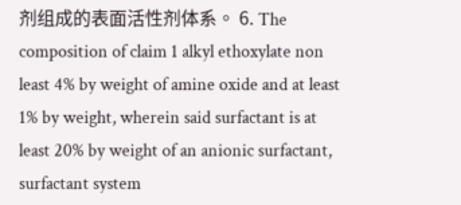剂组成的表面活性剂体系。 6. The composition of claim 1 alkyl ethoxylate non least 4% by weight of amine oxide and at least 1% by weight, wherein said surfactant is at least 20% by weight of an anionic surfactant, surfactant system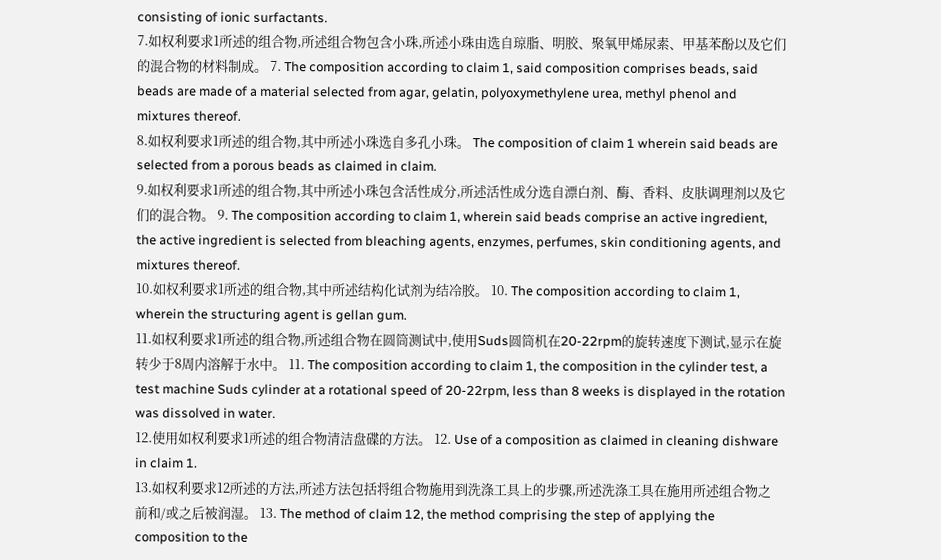consisting of ionic surfactants.
7.如权利要求1所述的组合物,所述组合物包含小珠,所述小珠由选自琼脂、明胶、聚氧甲烯尿素、甲基苯酚以及它们的混合物的材料制成。 7. The composition according to claim 1, said composition comprises beads, said beads are made of a material selected from agar, gelatin, polyoxymethylene urea, methyl phenol and mixtures thereof.
8.如权利要求1所述的组合物,其中所述小珠选自多孔小珠。 The composition of claim 1 wherein said beads are selected from a porous beads as claimed in claim.
9.如权利要求1所述的组合物,其中所述小珠包含活性成分,所述活性成分选自漂白剂、酶、香料、皮肤调理剂以及它们的混合物。 9. The composition according to claim 1, wherein said beads comprise an active ingredient, the active ingredient is selected from bleaching agents, enzymes, perfumes, skin conditioning agents, and mixtures thereof.
10.如权利要求1所述的组合物,其中所述结构化试剂为结冷胶。 10. The composition according to claim 1, wherein the structuring agent is gellan gum.
11.如权利要求1所述的组合物,所述组合物在圆筒测试中,使用Suds圆筒机在20-22rpm的旋转速度下测试,显示在旋转少于8周内溶解于水中。 11. The composition according to claim 1, the composition in the cylinder test, a test machine Suds cylinder at a rotational speed of 20-22rpm, less than 8 weeks is displayed in the rotation was dissolved in water.
12.使用如权利要求1所述的组合物清洁盘碟的方法。 12. Use of a composition as claimed in cleaning dishware in claim 1.
13.如权利要求12所述的方法,所述方法包括将组合物施用到洗涤工具上的步骤,所述洗涤工具在施用所述组合物之前和/或之后被润湿。 13. The method of claim 12, the method comprising the step of applying the composition to the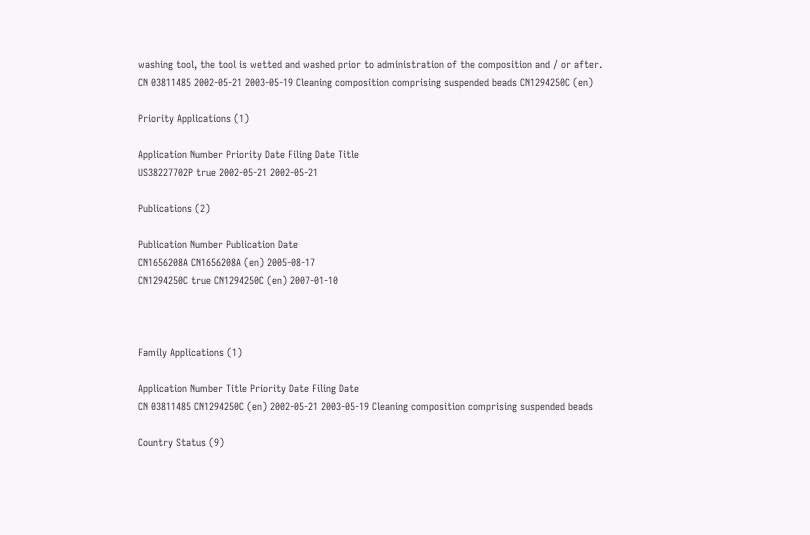washing tool, the tool is wetted and washed prior to administration of the composition and / or after.
CN 03811485 2002-05-21 2003-05-19 Cleaning composition comprising suspended beads CN1294250C (en)

Priority Applications (1)

Application Number Priority Date Filing Date Title
US38227702P true 2002-05-21 2002-05-21

Publications (2)

Publication Number Publication Date
CN1656208A CN1656208A (en) 2005-08-17
CN1294250C true CN1294250C (en) 2007-01-10



Family Applications (1)

Application Number Title Priority Date Filing Date
CN 03811485 CN1294250C (en) 2002-05-21 2003-05-19 Cleaning composition comprising suspended beads

Country Status (9)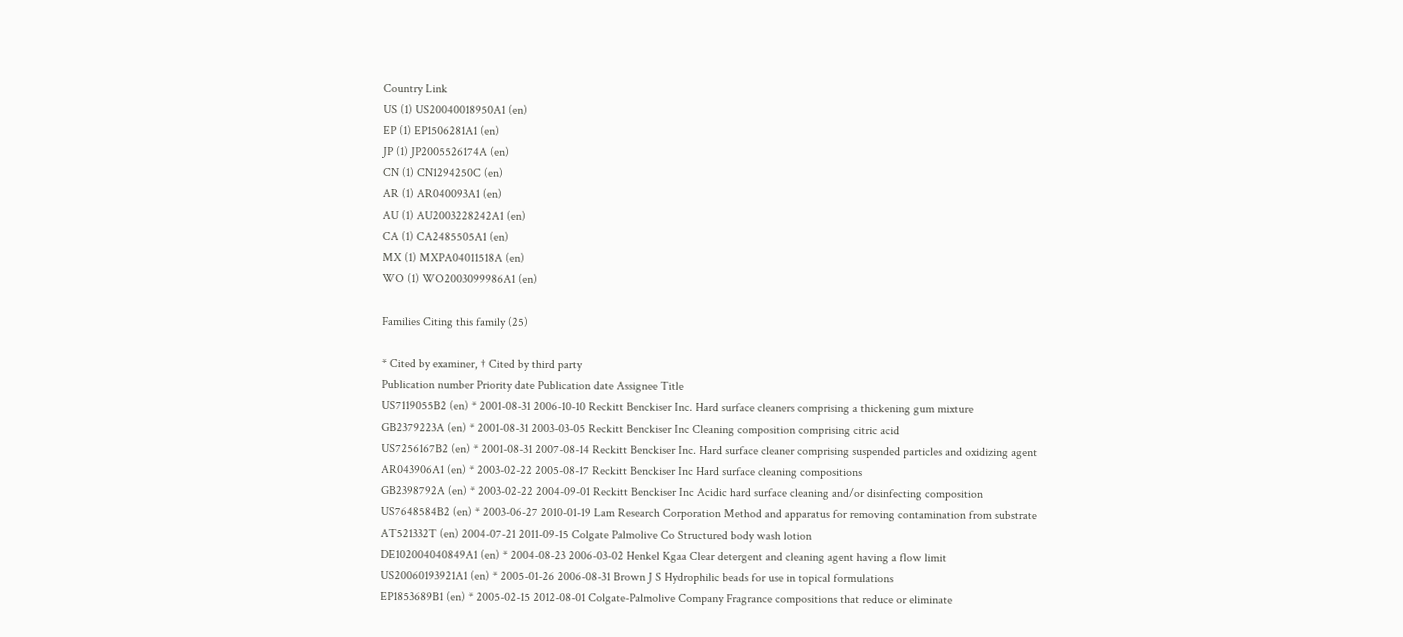Country Link
US (1) US20040018950A1 (en)
EP (1) EP1506281A1 (en)
JP (1) JP2005526174A (en)
CN (1) CN1294250C (en)
AR (1) AR040093A1 (en)
AU (1) AU2003228242A1 (en)
CA (1) CA2485505A1 (en)
MX (1) MXPA04011518A (en)
WO (1) WO2003099986A1 (en)

Families Citing this family (25)

* Cited by examiner, † Cited by third party
Publication number Priority date Publication date Assignee Title
US7119055B2 (en) * 2001-08-31 2006-10-10 Reckitt Benckiser Inc. Hard surface cleaners comprising a thickening gum mixture
GB2379223A (en) * 2001-08-31 2003-03-05 Reckitt Benckiser Inc Cleaning composition comprising citric acid
US7256167B2 (en) * 2001-08-31 2007-08-14 Reckitt Benckiser Inc. Hard surface cleaner comprising suspended particles and oxidizing agent
AR043906A1 (en) * 2003-02-22 2005-08-17 Reckitt Benckiser Inc Hard surface cleaning compositions
GB2398792A (en) * 2003-02-22 2004-09-01 Reckitt Benckiser Inc Acidic hard surface cleaning and/or disinfecting composition
US7648584B2 (en) * 2003-06-27 2010-01-19 Lam Research Corporation Method and apparatus for removing contamination from substrate
AT521332T (en) 2004-07-21 2011-09-15 Colgate Palmolive Co Structured body wash lotion
DE102004040849A1 (en) * 2004-08-23 2006-03-02 Henkel Kgaa Clear detergent and cleaning agent having a flow limit
US20060193921A1 (en) * 2005-01-26 2006-08-31 Brown J S Hydrophilic beads for use in topical formulations
EP1853689B1 (en) * 2005-02-15 2012-08-01 Colgate-Palmolive Company Fragrance compositions that reduce or eliminate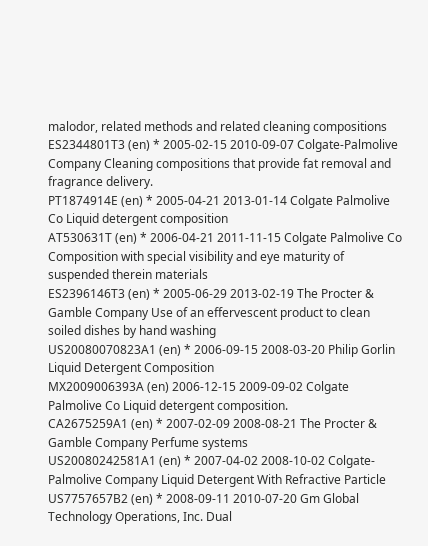malodor, related methods and related cleaning compositions
ES2344801T3 (en) * 2005-02-15 2010-09-07 Colgate-Palmolive Company Cleaning compositions that provide fat removal and fragrance delivery.
PT1874914E (en) * 2005-04-21 2013-01-14 Colgate Palmolive Co Liquid detergent composition
AT530631T (en) * 2006-04-21 2011-11-15 Colgate Palmolive Co Composition with special visibility and eye maturity of suspended therein materials
ES2396146T3 (en) * 2005-06-29 2013-02-19 The Procter & Gamble Company Use of an effervescent product to clean soiled dishes by hand washing
US20080070823A1 (en) * 2006-09-15 2008-03-20 Philip Gorlin Liquid Detergent Composition
MX2009006393A (en) 2006-12-15 2009-09-02 Colgate Palmolive Co Liquid detergent composition.
CA2675259A1 (en) * 2007-02-09 2008-08-21 The Procter & Gamble Company Perfume systems
US20080242581A1 (en) * 2007-04-02 2008-10-02 Colgate-Palmolive Company Liquid Detergent With Refractive Particle
US7757657B2 (en) * 2008-09-11 2010-07-20 Gm Global Technology Operations, Inc. Dual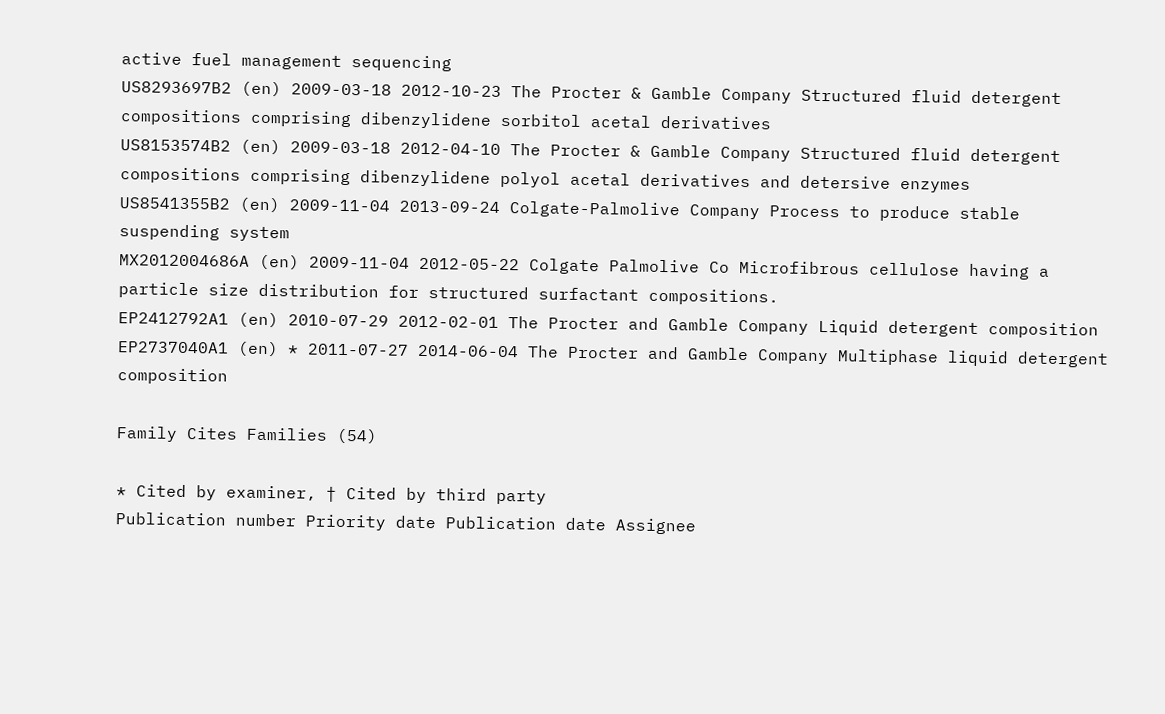active fuel management sequencing
US8293697B2 (en) 2009-03-18 2012-10-23 The Procter & Gamble Company Structured fluid detergent compositions comprising dibenzylidene sorbitol acetal derivatives
US8153574B2 (en) 2009-03-18 2012-04-10 The Procter & Gamble Company Structured fluid detergent compositions comprising dibenzylidene polyol acetal derivatives and detersive enzymes
US8541355B2 (en) 2009-11-04 2013-09-24 Colgate-Palmolive Company Process to produce stable suspending system
MX2012004686A (en) 2009-11-04 2012-05-22 Colgate Palmolive Co Microfibrous cellulose having a particle size distribution for structured surfactant compositions.
EP2412792A1 (en) 2010-07-29 2012-02-01 The Procter and Gamble Company Liquid detergent composition
EP2737040A1 (en) * 2011-07-27 2014-06-04 The Procter and Gamble Company Multiphase liquid detergent composition

Family Cites Families (54)

* Cited by examiner, † Cited by third party
Publication number Priority date Publication date Assignee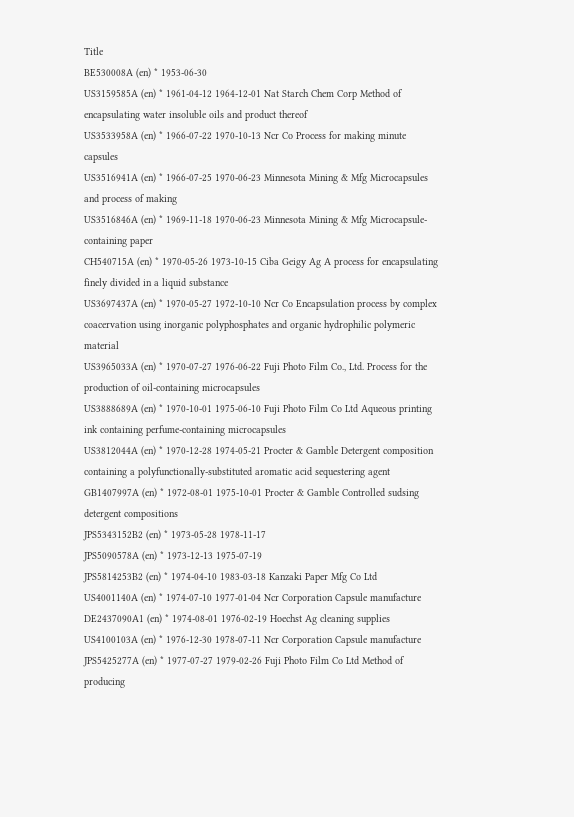Title
BE530008A (en) * 1953-06-30
US3159585A (en) * 1961-04-12 1964-12-01 Nat Starch Chem Corp Method of encapsulating water insoluble oils and product thereof
US3533958A (en) * 1966-07-22 1970-10-13 Ncr Co Process for making minute capsules
US3516941A (en) * 1966-07-25 1970-06-23 Minnesota Mining & Mfg Microcapsules and process of making
US3516846A (en) * 1969-11-18 1970-06-23 Minnesota Mining & Mfg Microcapsule-containing paper
CH540715A (en) * 1970-05-26 1973-10-15 Ciba Geigy Ag A process for encapsulating finely divided in a liquid substance
US3697437A (en) * 1970-05-27 1972-10-10 Ncr Co Encapsulation process by complex coacervation using inorganic polyphosphates and organic hydrophilic polymeric material
US3965033A (en) * 1970-07-27 1976-06-22 Fuji Photo Film Co., Ltd. Process for the production of oil-containing microcapsules
US3888689A (en) * 1970-10-01 1975-06-10 Fuji Photo Film Co Ltd Aqueous printing ink containing perfume-containing microcapsules
US3812044A (en) * 1970-12-28 1974-05-21 Procter & Gamble Detergent composition containing a polyfunctionally-substituted aromatic acid sequestering agent
GB1407997A (en) * 1972-08-01 1975-10-01 Procter & Gamble Controlled sudsing detergent compositions
JPS5343152B2 (en) * 1973-05-28 1978-11-17
JPS5090578A (en) * 1973-12-13 1975-07-19
JPS5814253B2 (en) * 1974-04-10 1983-03-18 Kanzaki Paper Mfg Co Ltd
US4001140A (en) * 1974-07-10 1977-01-04 Ncr Corporation Capsule manufacture
DE2437090A1 (en) * 1974-08-01 1976-02-19 Hoechst Ag cleaning supplies
US4100103A (en) * 1976-12-30 1978-07-11 Ncr Corporation Capsule manufacture
JPS5425277A (en) * 1977-07-27 1979-02-26 Fuji Photo Film Co Ltd Method of producing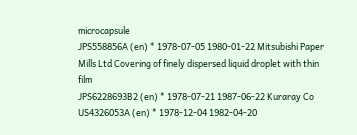microcapsule
JPS558856A (en) * 1978-07-05 1980-01-22 Mitsubishi Paper Mills Ltd Covering of finely dispersed liquid droplet with thin film
JPS6228693B2 (en) * 1978-07-21 1987-06-22 Kuraray Co
US4326053A (en) * 1978-12-04 1982-04-20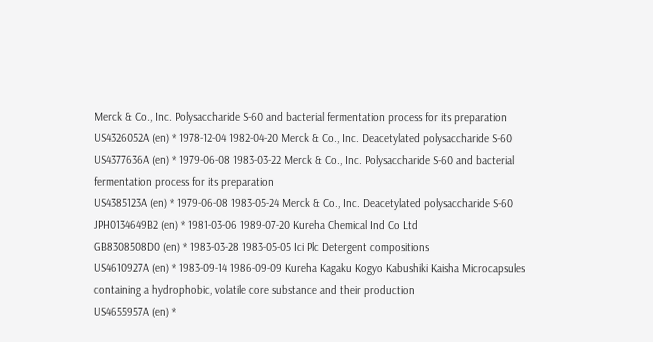Merck & Co., Inc. Polysaccharide S-60 and bacterial fermentation process for its preparation
US4326052A (en) * 1978-12-04 1982-04-20 Merck & Co., Inc. Deacetylated polysaccharide S-60
US4377636A (en) * 1979-06-08 1983-03-22 Merck & Co., Inc. Polysaccharide S-60 and bacterial fermentation process for its preparation
US4385123A (en) * 1979-06-08 1983-05-24 Merck & Co., Inc. Deacetylated polysaccharide S-60
JPH0134649B2 (en) * 1981-03-06 1989-07-20 Kureha Chemical Ind Co Ltd
GB8308508D0 (en) * 1983-03-28 1983-05-05 Ici Plc Detergent compositions
US4610927A (en) * 1983-09-14 1986-09-09 Kureha Kagaku Kogyo Kabushiki Kaisha Microcapsules containing a hydrophobic, volatile core substance and their production
US4655957A (en) *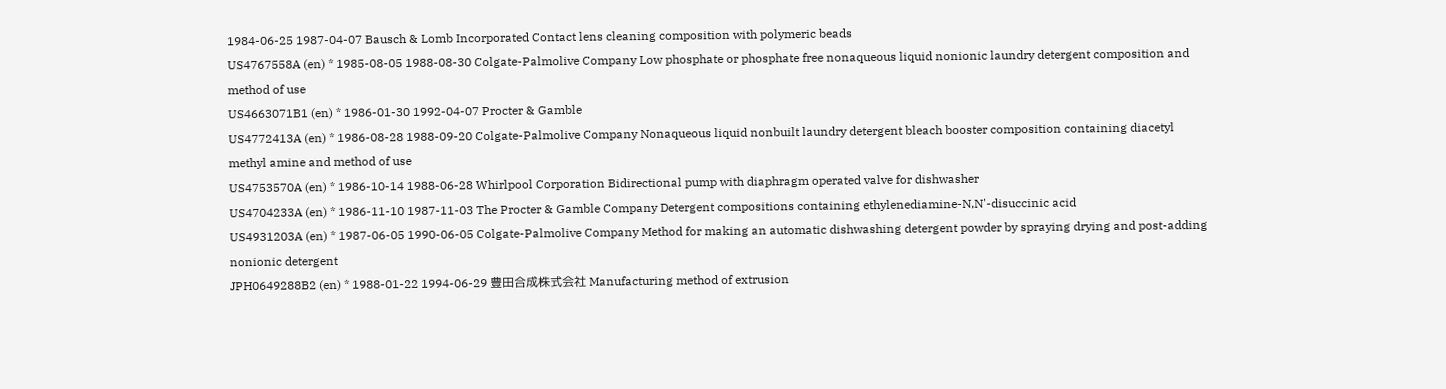1984-06-25 1987-04-07 Bausch & Lomb Incorporated Contact lens cleaning composition with polymeric beads
US4767558A (en) * 1985-08-05 1988-08-30 Colgate-Palmolive Company Low phosphate or phosphate free nonaqueous liquid nonionic laundry detergent composition and method of use
US4663071B1 (en) * 1986-01-30 1992-04-07 Procter & Gamble
US4772413A (en) * 1986-08-28 1988-09-20 Colgate-Palmolive Company Nonaqueous liquid nonbuilt laundry detergent bleach booster composition containing diacetyl methyl amine and method of use
US4753570A (en) * 1986-10-14 1988-06-28 Whirlpool Corporation Bidirectional pump with diaphragm operated valve for dishwasher
US4704233A (en) * 1986-11-10 1987-11-03 The Procter & Gamble Company Detergent compositions containing ethylenediamine-N,N'-disuccinic acid
US4931203A (en) * 1987-06-05 1990-06-05 Colgate-Palmolive Company Method for making an automatic dishwashing detergent powder by spraying drying and post-adding nonionic detergent
JPH0649288B2 (en) * 1988-01-22 1994-06-29 豊田合成株式会社 Manufacturing method of extrusion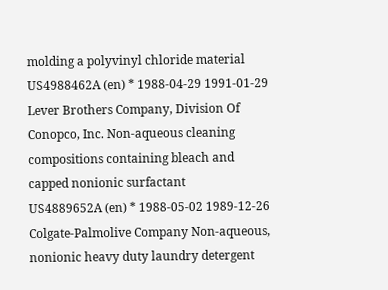molding a polyvinyl chloride material
US4988462A (en) * 1988-04-29 1991-01-29 Lever Brothers Company, Division Of Conopco, Inc. Non-aqueous cleaning compositions containing bleach and capped nonionic surfactant
US4889652A (en) * 1988-05-02 1989-12-26 Colgate-Palmolive Company Non-aqueous, nonionic heavy duty laundry detergent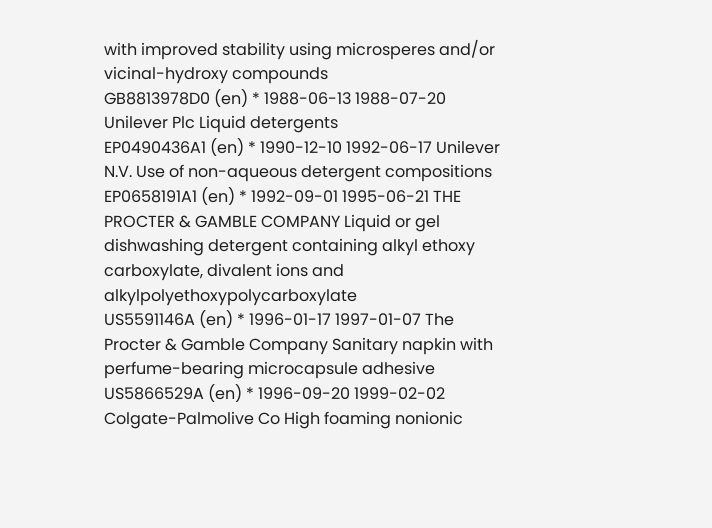with improved stability using microsperes and/or vicinal-hydroxy compounds
GB8813978D0 (en) * 1988-06-13 1988-07-20 Unilever Plc Liquid detergents
EP0490436A1 (en) * 1990-12-10 1992-06-17 Unilever N.V. Use of non-aqueous detergent compositions
EP0658191A1 (en) * 1992-09-01 1995-06-21 THE PROCTER & GAMBLE COMPANY Liquid or gel dishwashing detergent containing alkyl ethoxy carboxylate, divalent ions and alkylpolyethoxypolycarboxylate
US5591146A (en) * 1996-01-17 1997-01-07 The Procter & Gamble Company Sanitary napkin with perfume-bearing microcapsule adhesive
US5866529A (en) * 1996-09-20 1999-02-02 Colgate-Palmolive Co High foaming nonionic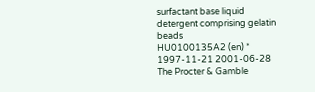surfactant base liquid detergent comprising gelatin beads
HU0100135A2 (en) * 1997-11-21 2001-06-28 The Procter & Gamble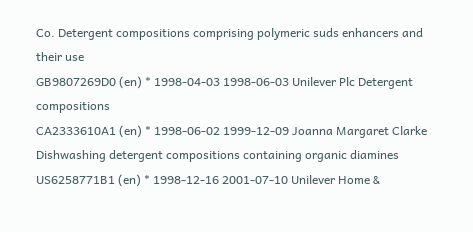Co. Detergent compositions comprising polymeric suds enhancers and their use
GB9807269D0 (en) * 1998-04-03 1998-06-03 Unilever Plc Detergent compositions
CA2333610A1 (en) * 1998-06-02 1999-12-09 Joanna Margaret Clarke Dishwashing detergent compositions containing organic diamines
US6258771B1 (en) * 1998-12-16 2001-07-10 Unilever Home &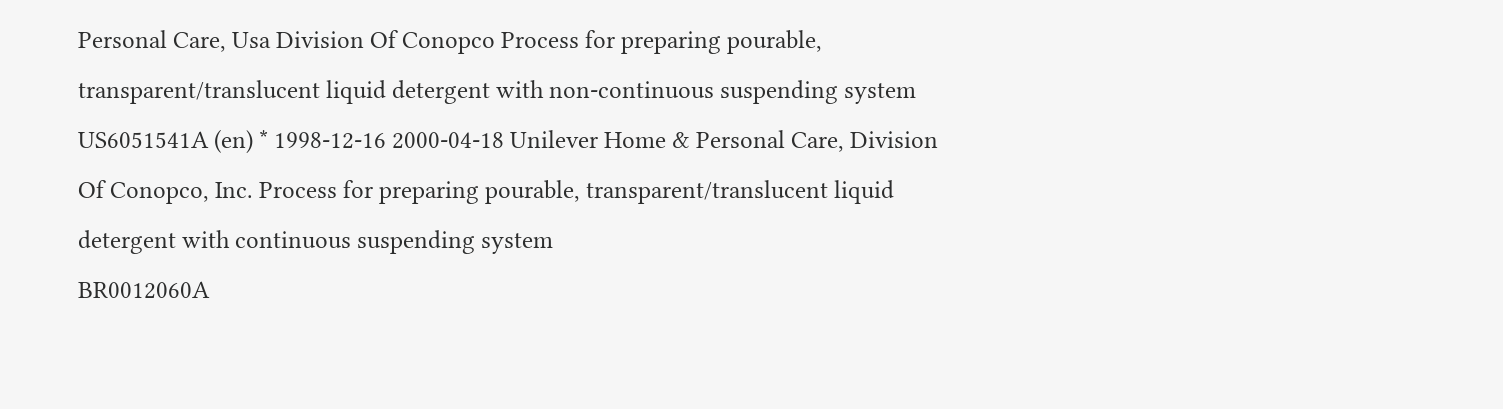Personal Care, Usa Division Of Conopco Process for preparing pourable, transparent/translucent liquid detergent with non-continuous suspending system
US6051541A (en) * 1998-12-16 2000-04-18 Unilever Home & Personal Care, Division Of Conopco, Inc. Process for preparing pourable, transparent/translucent liquid detergent with continuous suspending system
BR0012060A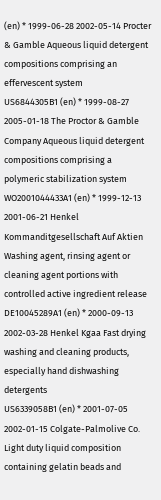(en) * 1999-06-28 2002-05-14 Procter & Gamble Aqueous liquid detergent compositions comprising an effervescent system
US6844305B1 (en) * 1999-08-27 2005-01-18 The Proctor & Gamble Company Aqueous liquid detergent compositions comprising a polymeric stabilization system
WO2001044433A1 (en) * 1999-12-13 2001-06-21 Henkel Kommanditgesellschaft Auf Aktien Washing agent, rinsing agent or cleaning agent portions with controlled active ingredient release
DE10045289A1 (en) * 2000-09-13 2002-03-28 Henkel Kgaa Fast drying washing and cleaning products, especially hand dishwashing detergents
US6339058B1 (en) * 2001-07-05 2002-01-15 Colgate-Palmolive Co. Light duty liquid composition containing gelatin beads and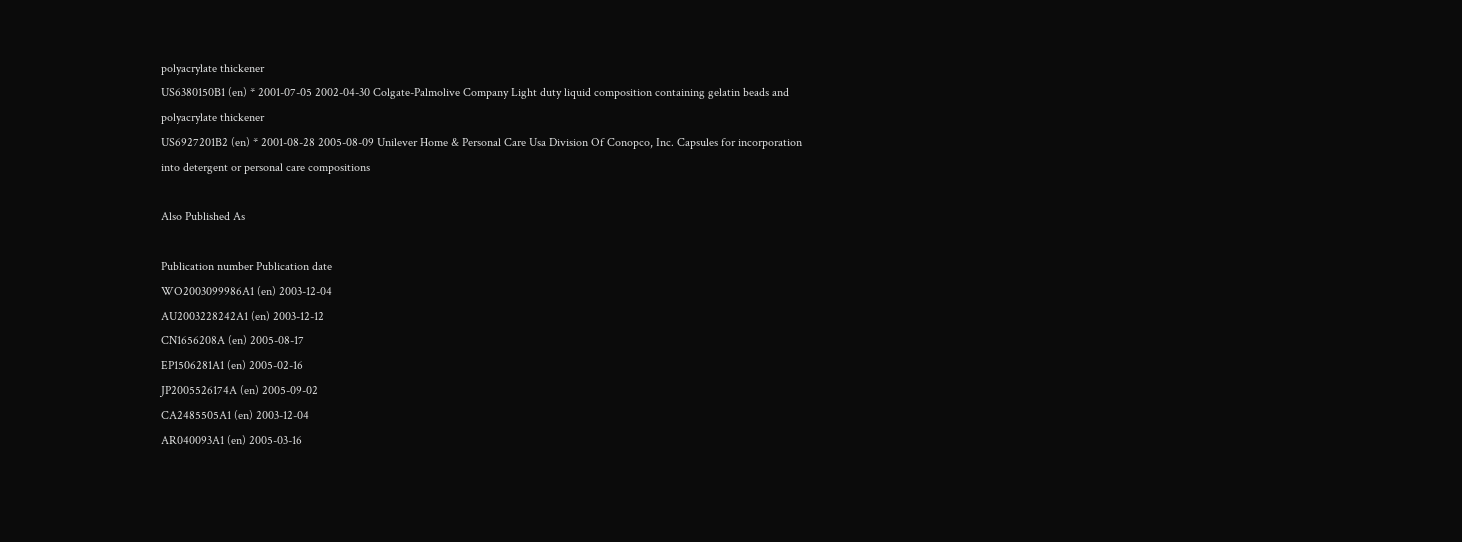polyacrylate thickener
US6380150B1 (en) * 2001-07-05 2002-04-30 Colgate-Palmolive Company Light duty liquid composition containing gelatin beads and polyacrylate thickener
US6927201B2 (en) * 2001-08-28 2005-08-09 Unilever Home & Personal Care Usa Division Of Conopco, Inc. Capsules for incorporation into detergent or personal care compositions

Also Published As

Publication number Publication date
WO2003099986A1 (en) 2003-12-04
AU2003228242A1 (en) 2003-12-12
CN1656208A (en) 2005-08-17
EP1506281A1 (en) 2005-02-16
JP2005526174A (en) 2005-09-02
CA2485505A1 (en) 2003-12-04
AR040093A1 (en) 2005-03-16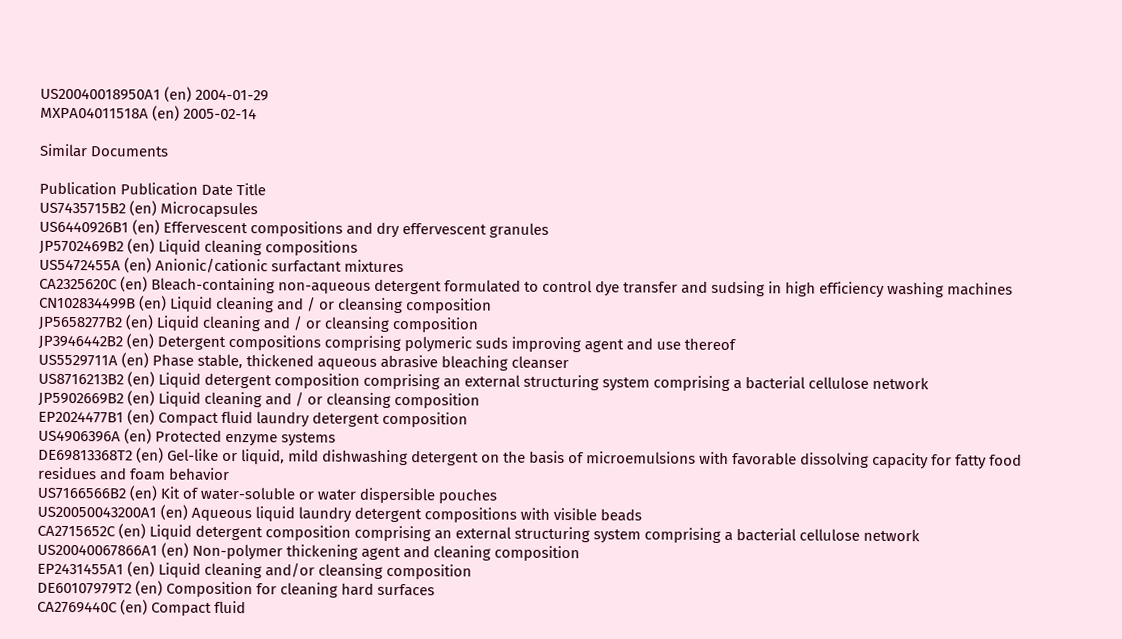US20040018950A1 (en) 2004-01-29
MXPA04011518A (en) 2005-02-14

Similar Documents

Publication Publication Date Title
US7435715B2 (en) Microcapsules
US6440926B1 (en) Effervescent compositions and dry effervescent granules
JP5702469B2 (en) Liquid cleaning compositions
US5472455A (en) Anionic/cationic surfactant mixtures
CA2325620C (en) Bleach-containing non-aqueous detergent formulated to control dye transfer and sudsing in high efficiency washing machines
CN102834499B (en) Liquid cleaning and / or cleansing composition
JP5658277B2 (en) Liquid cleaning and / or cleansing composition
JP3946442B2 (en) Detergent compositions comprising polymeric suds improving agent and use thereof
US5529711A (en) Phase stable, thickened aqueous abrasive bleaching cleanser
US8716213B2 (en) Liquid detergent composition comprising an external structuring system comprising a bacterial cellulose network
JP5902669B2 (en) Liquid cleaning and / or cleansing composition
EP2024477B1 (en) Compact fluid laundry detergent composition
US4906396A (en) Protected enzyme systems
DE69813368T2 (en) Gel-like or liquid, mild dishwashing detergent on the basis of microemulsions with favorable dissolving capacity for fatty food residues and foam behavior
US7166566B2 (en) Kit of water-soluble or water dispersible pouches
US20050043200A1 (en) Aqueous liquid laundry detergent compositions with visible beads
CA2715652C (en) Liquid detergent composition comprising an external structuring system comprising a bacterial cellulose network
US20040067866A1 (en) Non-polymer thickening agent and cleaning composition
EP2431455A1 (en) Liquid cleaning and/or cleansing composition
DE60107979T2 (en) Composition for cleaning hard surfaces
CA2769440C (en) Compact fluid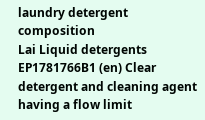laundry detergent composition
Lai Liquid detergents
EP1781766B1 (en) Clear detergent and cleaning agent having a flow limit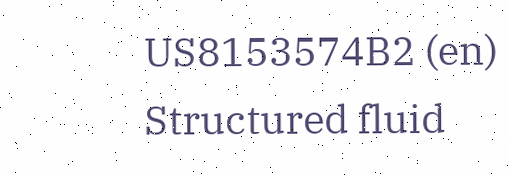US8153574B2 (en) Structured fluid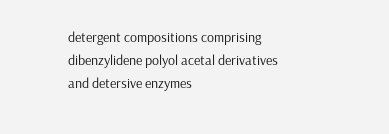detergent compositions comprising dibenzylidene polyol acetal derivatives and detersive enzymes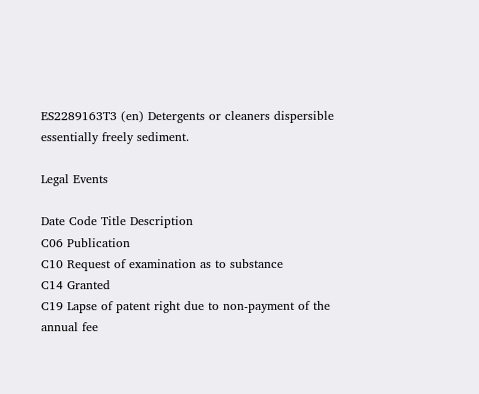ES2289163T3 (en) Detergents or cleaners dispersible essentially freely sediment.

Legal Events

Date Code Title Description
C06 Publication
C10 Request of examination as to substance
C14 Granted
C19 Lapse of patent right due to non-payment of the annual fee